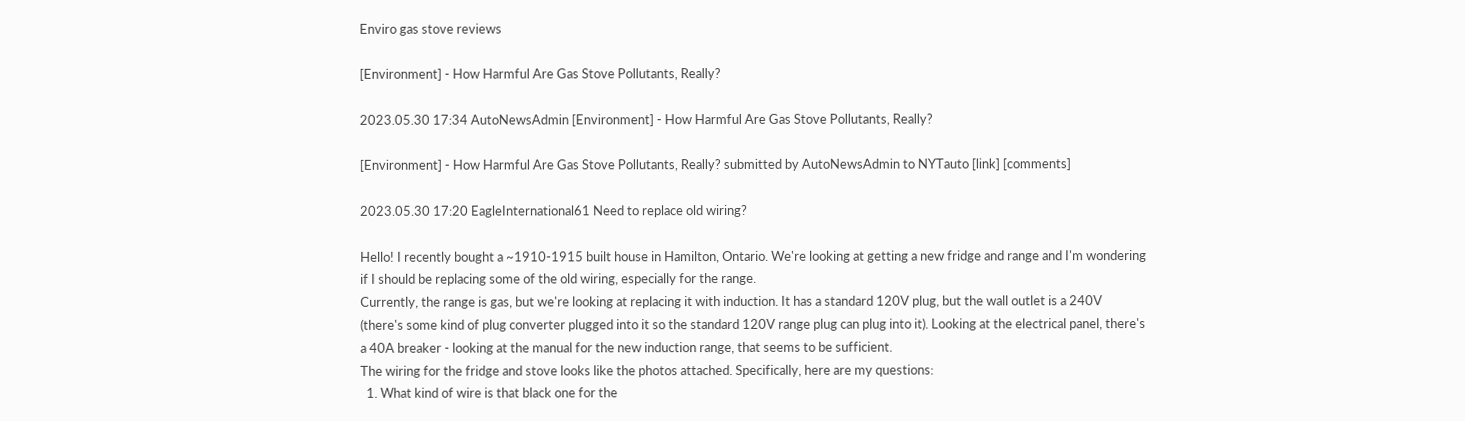Enviro gas stove reviews

[Environment] - How Harmful Are Gas Stove Pollutants, Really?

2023.05.30 17:34 AutoNewsAdmin [Environment] - How Harmful Are Gas Stove Pollutants, Really?

[Environment] - How Harmful Are Gas Stove Pollutants, Really? submitted by AutoNewsAdmin to NYTauto [link] [comments]

2023.05.30 17:20 EagleInternational61 Need to replace old wiring?

Hello! I recently bought a ~1910-1915 built house in Hamilton, Ontario. We're looking at getting a new fridge and range and I'm wondering if I should be replacing some of the old wiring, especially for the range.
Currently, the range is gas, but we're looking at replacing it with induction. It has a standard 120V plug, but the wall outlet is a 240V (there's some kind of plug converter plugged into it so the standard 120V range plug can plug into it). Looking at the electrical panel, there's a 40A breaker - looking at the manual for the new induction range, that seems to be sufficient.
The wiring for the fridge and stove looks like the photos attached. Specifically, here are my questions:
  1. What kind of wire is that black one for the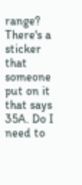range? There's a sticker that someone put on it that says 35A. Do I need to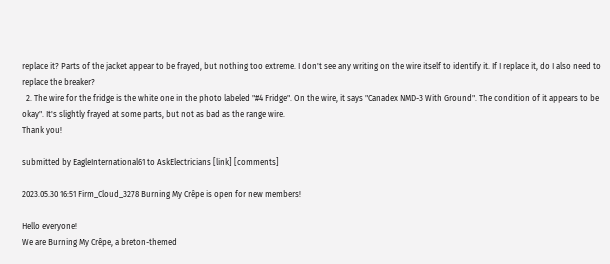replace it? Parts of the jacket appear to be frayed, but nothing too extreme. I don't see any writing on the wire itself to identify it. If I replace it, do I also need to replace the breaker?
  2. The wire for the fridge is the white one in the photo labeled "#4 Fridge". On the wire, it says "Canadex NMD-3 With Ground". The condition of it appears to be okay". It's slightly frayed at some parts, but not as bad as the range wire.
Thank you!

submitted by EagleInternational61 to AskElectricians [link] [comments]

2023.05.30 16:51 Firm_Cloud_3278 Burning My Crêpe is open for new members!

Hello everyone!
We are Burning My Crêpe, a breton-themed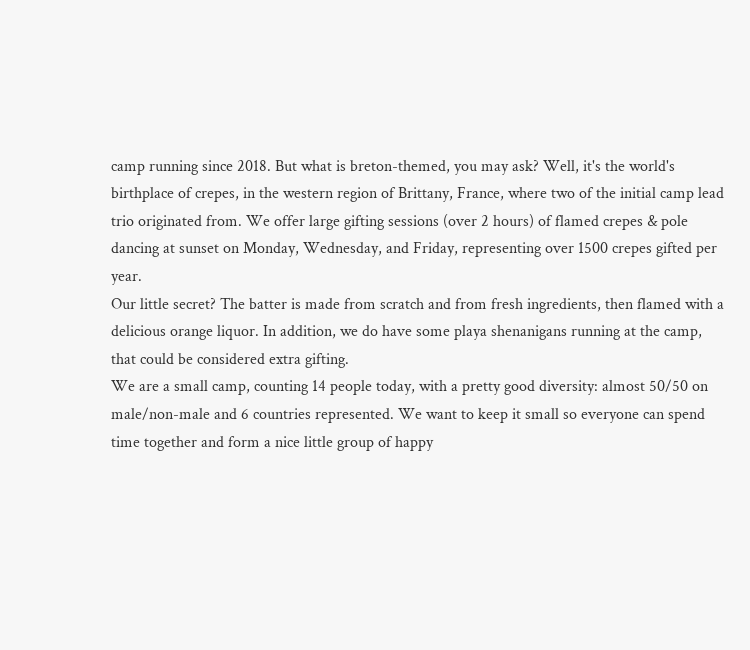camp running since 2018. But what is breton-themed, you may ask? Well, it's the world's birthplace of crepes, in the western region of Brittany, France, where two of the initial camp lead trio originated from. We offer large gifting sessions (over 2 hours) of flamed crepes & pole dancing at sunset on Monday, Wednesday, and Friday, representing over 1500 crepes gifted per year.
Our little secret? The batter is made from scratch and from fresh ingredients, then flamed with a delicious orange liquor. In addition, we do have some playa shenanigans running at the camp, that could be considered extra gifting.
We are a small camp, counting 14 people today, with a pretty good diversity: almost 50/50 on male/non-male and 6 countries represented. We want to keep it small so everyone can spend time together and form a nice little group of happy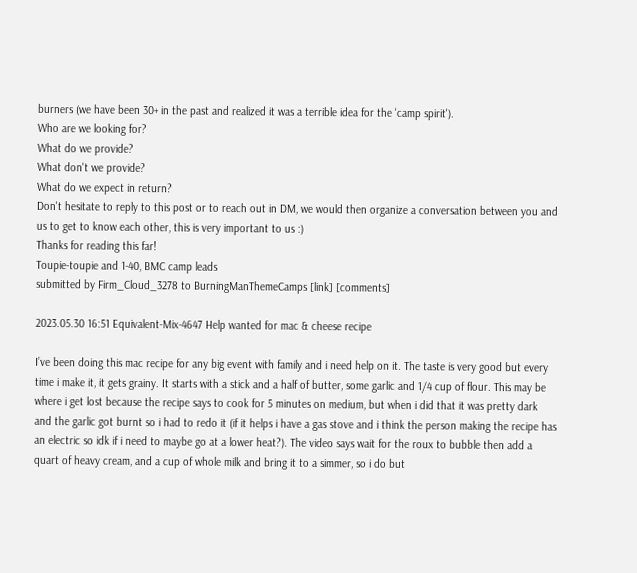burners (we have been 30+ in the past and realized it was a terrible idea for the 'camp spirit').
Who are we looking for?
What do we provide?
What don't we provide?
What do we expect in return?
Don't hesitate to reply to this post or to reach out in DM, we would then organize a conversation between you and us to get to know each other, this is very important to us :)
Thanks for reading this far!
Toupie-toupie and 1-40, BMC camp leads
submitted by Firm_Cloud_3278 to BurningManThemeCamps [link] [comments]

2023.05.30 16:51 Equivalent-Mix-4647 Help wanted for mac & cheese recipe

I’ve been doing this mac recipe for any big event with family and i need help on it. The taste is very good but every time i make it, it gets grainy. It starts with a stick and a half of butter, some garlic and 1/4 cup of flour. This may be where i get lost because the recipe says to cook for 5 minutes on medium, but when i did that it was pretty dark and the garlic got burnt so i had to redo it (if it helps i have a gas stove and i think the person making the recipe has an electric so idk if i need to maybe go at a lower heat?). The video says wait for the roux to bubble then add a quart of heavy cream, and a cup of whole milk and bring it to a simmer, so i do but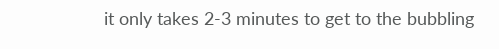it only takes 2-3 minutes to get to the bubbling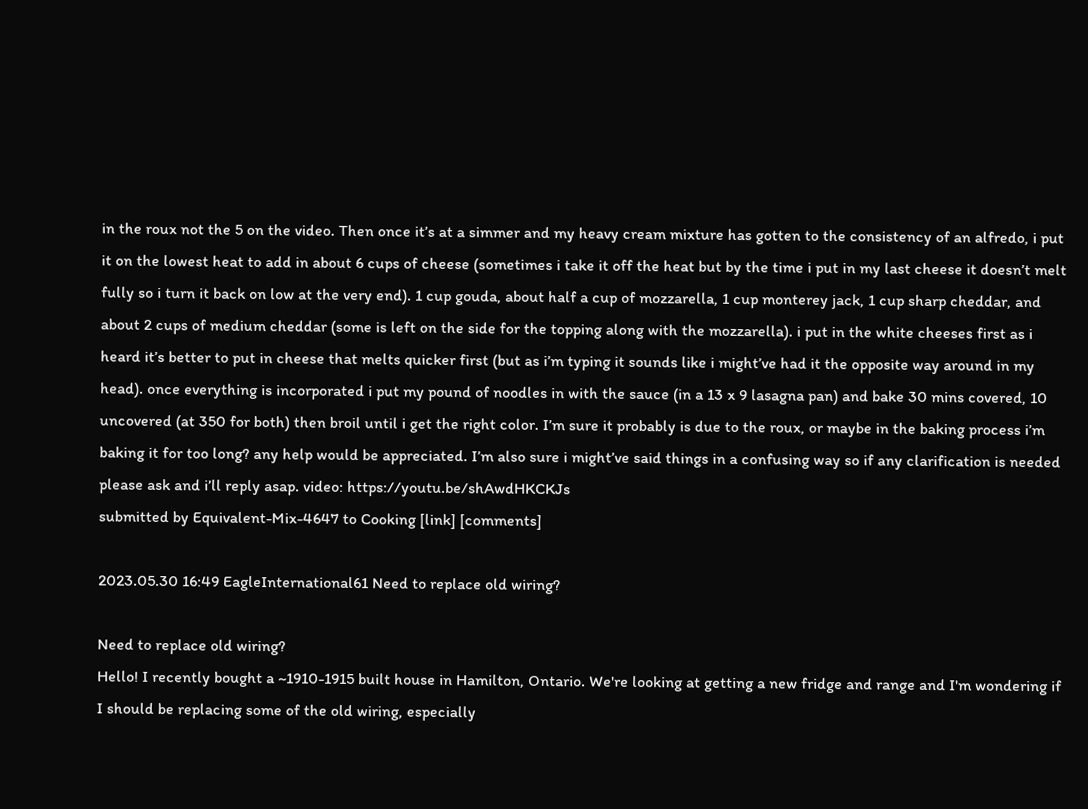in the roux not the 5 on the video. Then once it’s at a simmer and my heavy cream mixture has gotten to the consistency of an alfredo, i put it on the lowest heat to add in about 6 cups of cheese (sometimes i take it off the heat but by the time i put in my last cheese it doesn’t melt fully so i turn it back on low at the very end). 1 cup gouda, about half a cup of mozzarella, 1 cup monterey jack, 1 cup sharp cheddar, and about 2 cups of medium cheddar (some is left on the side for the topping along with the mozzarella). i put in the white cheeses first as i heard it’s better to put in cheese that melts quicker first (but as i’m typing it sounds like i might’ve had it the opposite way around in my head). once everything is incorporated i put my pound of noodles in with the sauce (in a 13 x 9 lasagna pan) and bake 30 mins covered, 10 uncovered (at 350 for both) then broil until i get the right color. I’m sure it probably is due to the roux, or maybe in the baking process i’m baking it for too long? any help would be appreciated. I’m also sure i might’ve said things in a confusing way so if any clarification is needed please ask and i’ll reply asap. video: https://youtu.be/shAwdHKCKJs
submitted by Equivalent-Mix-4647 to Cooking [link] [comments]

2023.05.30 16:49 EagleInternational61 Need to replace old wiring?

Need to replace old wiring?
Hello! I recently bought a ~1910-1915 built house in Hamilton, Ontario. We're looking at getting a new fridge and range and I'm wondering if I should be replacing some of the old wiring, especially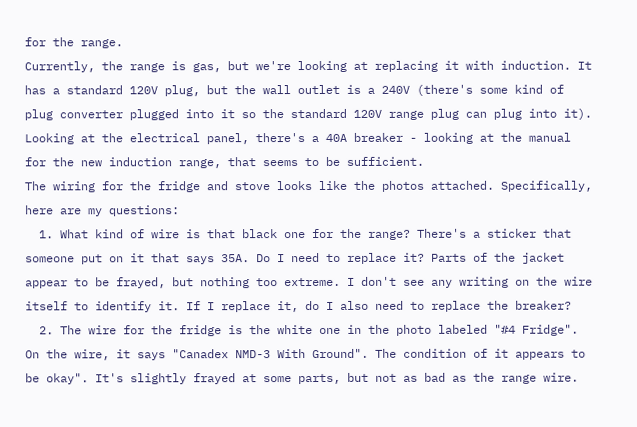for the range.
Currently, the range is gas, but we're looking at replacing it with induction. It has a standard 120V plug, but the wall outlet is a 240V (there's some kind of plug converter plugged into it so the standard 120V range plug can plug into it). Looking at the electrical panel, there's a 40A breaker - looking at the manual for the new induction range, that seems to be sufficient.
The wiring for the fridge and stove looks like the photos attached. Specifically, here are my questions:
  1. What kind of wire is that black one for the range? There's a sticker that someone put on it that says 35A. Do I need to replace it? Parts of the jacket appear to be frayed, but nothing too extreme. I don't see any writing on the wire itself to identify it. If I replace it, do I also need to replace the breaker?
  2. The wire for the fridge is the white one in the photo labeled "#4 Fridge". On the wire, it says "Canadex NMD-3 With Ground". The condition of it appears to be okay". It's slightly frayed at some parts, but not as bad as the range wire.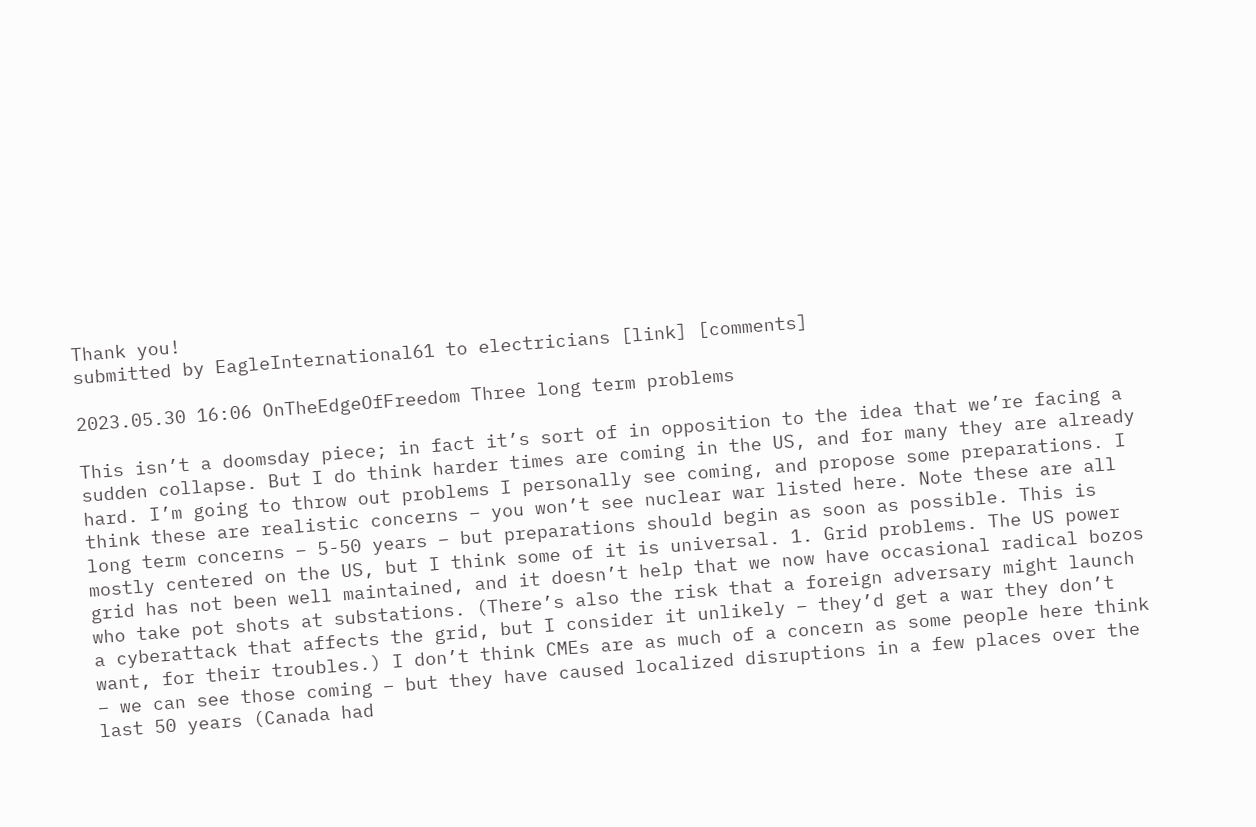Thank you!
submitted by EagleInternational61 to electricians [link] [comments]

2023.05.30 16:06 OnTheEdgeOfFreedom Three long term problems

This isn’t a doomsday piece; in fact it’s sort of in opposition to the idea that we’re facing a sudden collapse. But I do think harder times are coming in the US, and for many they are already hard. I’m going to throw out problems I personally see coming, and propose some preparations. I think these are realistic concerns – you won’t see nuclear war listed here. Note these are all long term concerns – 5-50 years – but preparations should begin as soon as possible. This is mostly centered on the US, but I think some of it is universal. 1. Grid problems. The US power grid has not been well maintained, and it doesn’t help that we now have occasional radical bozos who take pot shots at substations. (There’s also the risk that a foreign adversary might launch a cyberattack that affects the grid, but I consider it unlikely – they’d get a war they don’t want, for their troubles.) I don’t think CMEs are as much of a concern as some people here think – we can see those coming – but they have caused localized disruptions in a few places over the last 50 years (Canada had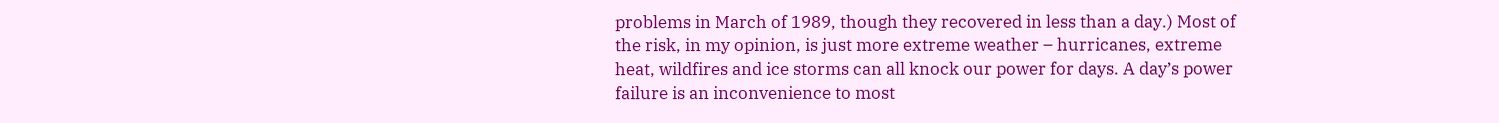problems in March of 1989, though they recovered in less than a day.) Most of the risk, in my opinion, is just more extreme weather – hurricanes, extreme heat, wildfires and ice storms can all knock our power for days. A day’s power failure is an inconvenience to most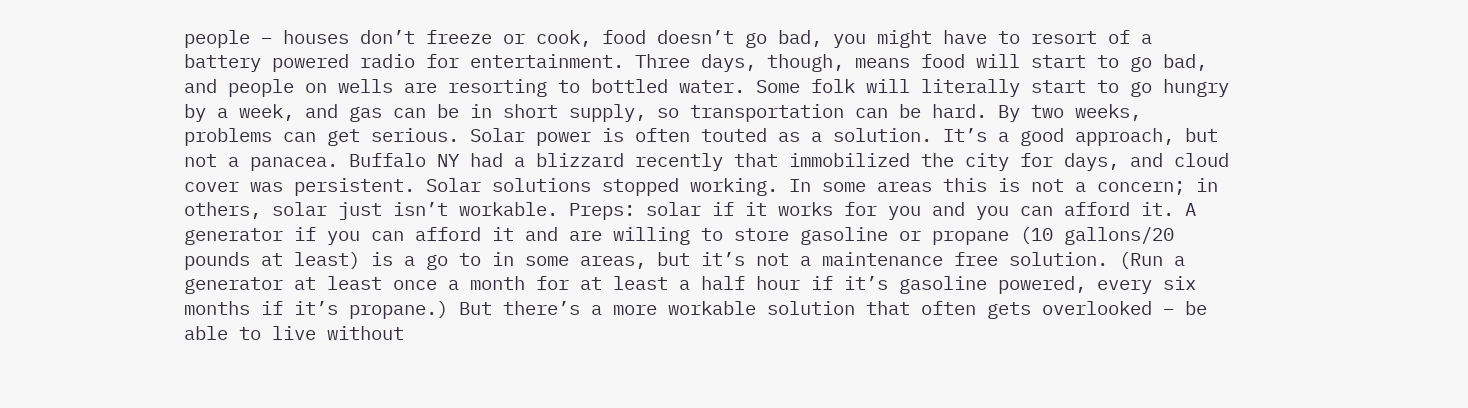people – houses don’t freeze or cook, food doesn’t go bad, you might have to resort of a battery powered radio for entertainment. Three days, though, means food will start to go bad, and people on wells are resorting to bottled water. Some folk will literally start to go hungry by a week, and gas can be in short supply, so transportation can be hard. By two weeks, problems can get serious. Solar power is often touted as a solution. It’s a good approach, but not a panacea. Buffalo NY had a blizzard recently that immobilized the city for days, and cloud cover was persistent. Solar solutions stopped working. In some areas this is not a concern; in others, solar just isn’t workable. Preps: solar if it works for you and you can afford it. A generator if you can afford it and are willing to store gasoline or propane (10 gallons/20 pounds at least) is a go to in some areas, but it’s not a maintenance free solution. (Run a generator at least once a month for at least a half hour if it’s gasoline powered, every six months if it’s propane.) But there’s a more workable solution that often gets overlooked – be able to live without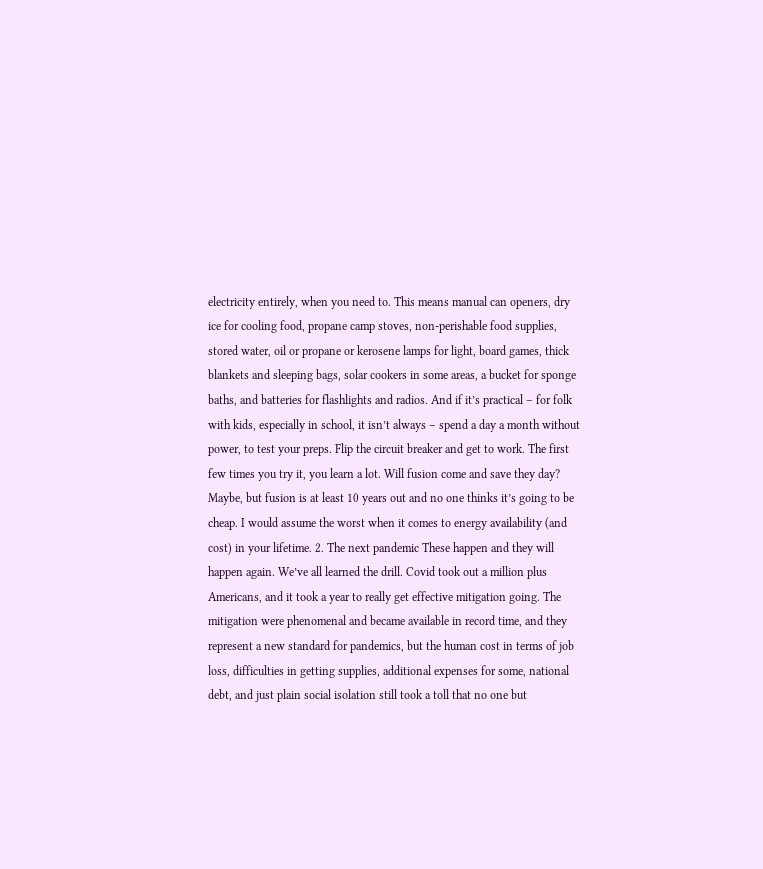electricity entirely, when you need to. This means manual can openers, dry ice for cooling food, propane camp stoves, non-perishable food supplies, stored water, oil or propane or kerosene lamps for light, board games, thick blankets and sleeping bags, solar cookers in some areas, a bucket for sponge baths, and batteries for flashlights and radios. And if it’s practical – for folk with kids, especially in school, it isn’t always – spend a day a month without power, to test your preps. Flip the circuit breaker and get to work. The first few times you try it, you learn a lot. Will fusion come and save they day? Maybe, but fusion is at least 10 years out and no one thinks it’s going to be cheap. I would assume the worst when it comes to energy availability (and cost) in your lifetime. 2. The next pandemic These happen and they will happen again. We’ve all learned the drill. Covid took out a million plus Americans, and it took a year to really get effective mitigation going. The mitigation were phenomenal and became available in record time, and they represent a new standard for pandemics, but the human cost in terms of job loss, difficulties in getting supplies, additional expenses for some, national debt, and just plain social isolation still took a toll that no one but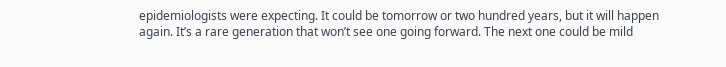epidemiologists were expecting. It could be tomorrow or two hundred years, but it will happen again. It’s a rare generation that won’t see one going forward. The next one could be mild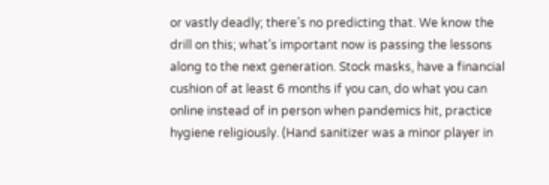or vastly deadly; there’s no predicting that. We know the drill on this; what’s important now is passing the lessons along to the next generation. Stock masks, have a financial cushion of at least 6 months if you can, do what you can online instead of in person when pandemics hit, practice hygiene religiously. (Hand sanitizer was a minor player in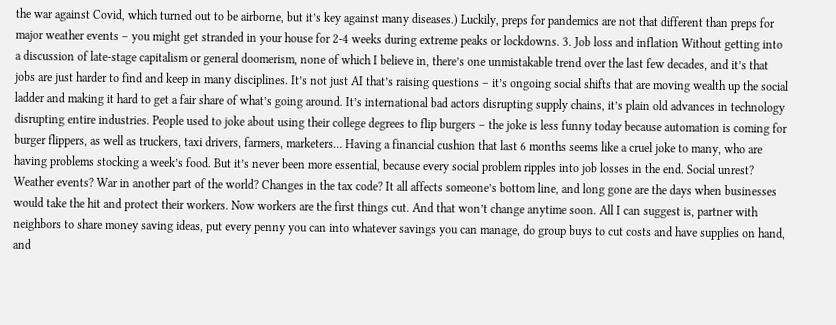the war against Covid, which turned out to be airborne, but it’s key against many diseases.) Luckily, preps for pandemics are not that different than preps for major weather events – you might get stranded in your house for 2-4 weeks during extreme peaks or lockdowns. 3. Job loss and inflation Without getting into a discussion of late-stage capitalism or general doomerism, none of which I believe in, there’s one unmistakable trend over the last few decades, and it’s that jobs are just harder to find and keep in many disciplines. It’s not just AI that’s raising questions – it’s ongoing social shifts that are moving wealth up the social ladder and making it hard to get a fair share of what’s going around. It’s international bad actors disrupting supply chains, it’s plain old advances in technology disrupting entire industries. People used to joke about using their college degrees to flip burgers – the joke is less funny today because automation is coming for burger flippers, as well as truckers, taxi drivers, farmers, marketers… Having a financial cushion that last 6 months seems like a cruel joke to many, who are having problems stocking a week’s food. But it’s never been more essential, because every social problem ripples into job losses in the end. Social unrest? Weather events? War in another part of the world? Changes in the tax code? It all affects someone’s bottom line, and long gone are the days when businesses would take the hit and protect their workers. Now workers are the first things cut. And that won’t change anytime soon. All I can suggest is, partner with neighbors to share money saving ideas, put every penny you can into whatever savings you can manage, do group buys to cut costs and have supplies on hand, and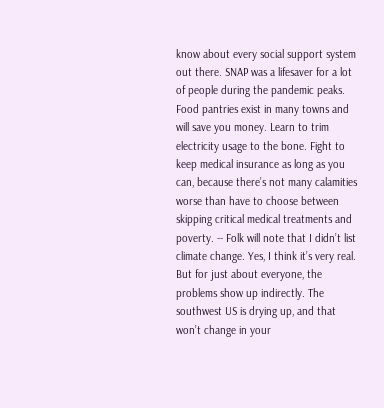know about every social support system out there. SNAP was a lifesaver for a lot of people during the pandemic peaks. Food pantries exist in many towns and will save you money. Learn to trim electricity usage to the bone. Fight to keep medical insurance as long as you can, because there’s not many calamities worse than have to choose between skipping critical medical treatments and poverty. -- Folk will note that I didn’t list climate change. Yes, I think it’s very real. But for just about everyone, the problems show up indirectly. The southwest US is drying up, and that won’t change in your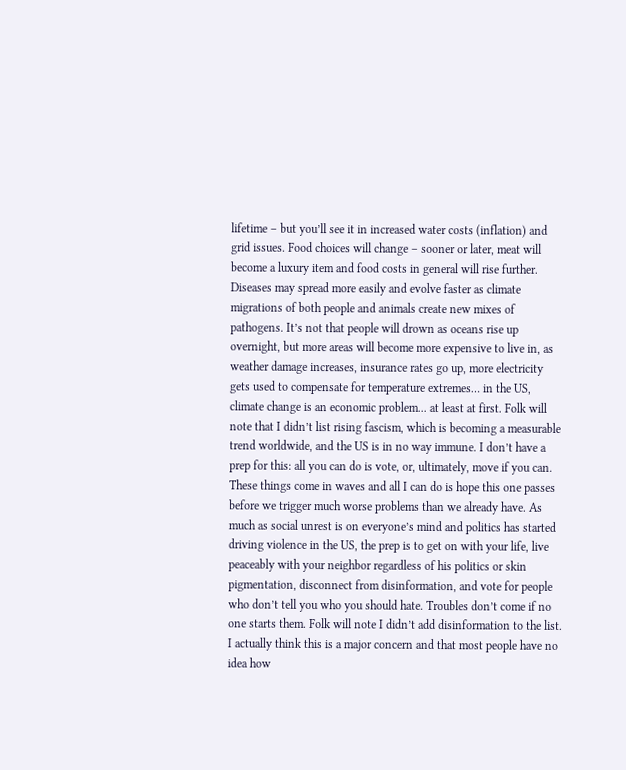lifetime – but you’ll see it in increased water costs (inflation) and grid issues. Food choices will change – sooner or later, meat will become a luxury item and food costs in general will rise further. Diseases may spread more easily and evolve faster as climate migrations of both people and animals create new mixes of pathogens. It’s not that people will drown as oceans rise up overnight, but more areas will become more expensive to live in, as weather damage increases, insurance rates go up, more electricity gets used to compensate for temperature extremes… in the US, climate change is an economic problem... at least at first. Folk will note that I didn’t list rising fascism, which is becoming a measurable trend worldwide, and the US is in no way immune. I don’t have a prep for this: all you can do is vote, or, ultimately, move if you can. These things come in waves and all I can do is hope this one passes before we trigger much worse problems than we already have. As much as social unrest is on everyone’s mind and politics has started driving violence in the US, the prep is to get on with your life, live peaceably with your neighbor regardless of his politics or skin pigmentation, disconnect from disinformation, and vote for people who don’t tell you who you should hate. Troubles don’t come if no one starts them. Folk will note I didn’t add disinformation to the list. I actually think this is a major concern and that most people have no idea how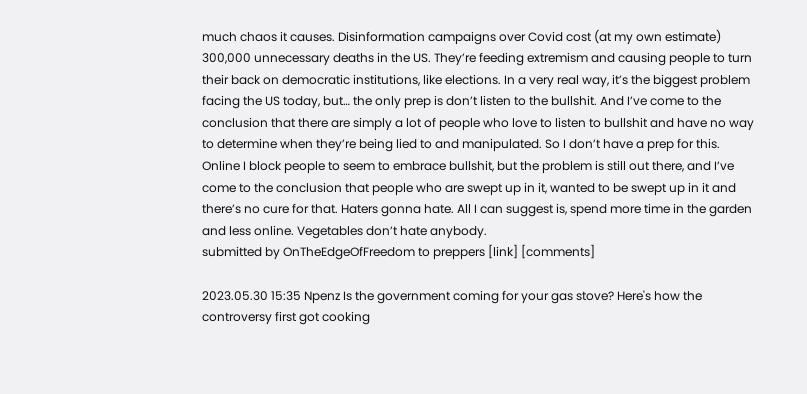much chaos it causes. Disinformation campaigns over Covid cost (at my own estimate) 300,000 unnecessary deaths in the US. They’re feeding extremism and causing people to turn their back on democratic institutions, like elections. In a very real way, it’s the biggest problem facing the US today, but… the only prep is don’t listen to the bullshit. And I’ve come to the conclusion that there are simply a lot of people who love to listen to bullshit and have no way to determine when they’re being lied to and manipulated. So I don’t have a prep for this. Online I block people to seem to embrace bullshit, but the problem is still out there, and I’ve come to the conclusion that people who are swept up in it, wanted to be swept up in it and there’s no cure for that. Haters gonna hate. All I can suggest is, spend more time in the garden and less online. Vegetables don’t hate anybody.
submitted by OnTheEdgeOfFreedom to preppers [link] [comments]

2023.05.30 15:35 Npenz Is the government coming for your gas stove? Here's how the controversy first got cooking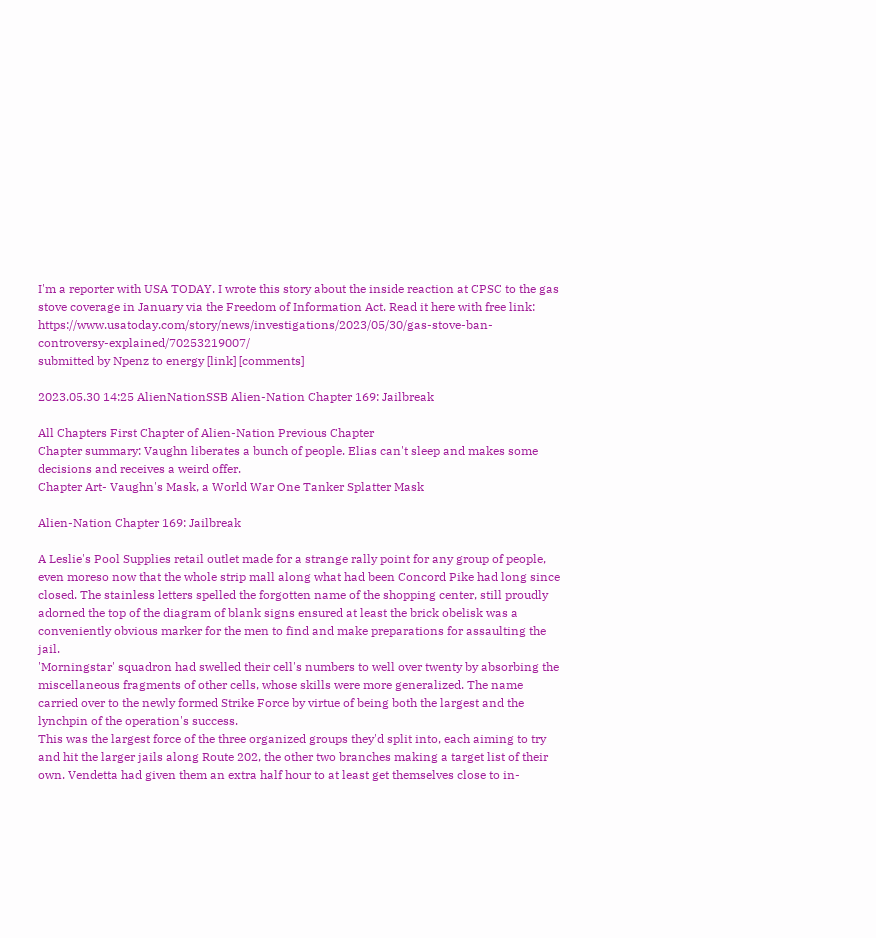I'm a reporter with USA TODAY. I wrote this story about the inside reaction at CPSC to the gas stove coverage in January via the Freedom of Information Act. Read it here with free link: https://www.usatoday.com/story/news/investigations/2023/05/30/gas-stove-ban-controversy-explained/70253219007/
submitted by Npenz to energy [link] [comments]

2023.05.30 14:25 AlienNationSSB Alien-Nation Chapter 169: Jailbreak

All Chapters First Chapter of Alien-Nation Previous Chapter
Chapter summary: Vaughn liberates a bunch of people. Elias can't sleep and makes some decisions and receives a weird offer.
Chapter Art- Vaughn's Mask, a World War One Tanker Splatter Mask

Alien-Nation Chapter 169: Jailbreak

A Leslie's Pool Supplies retail outlet made for a strange rally point for any group of people, even moreso now that the whole strip mall along what had been Concord Pike had long since closed. The stainless letters spelled the forgotten name of the shopping center, still proudly adorned the top of the diagram of blank signs ensured at least the brick obelisk was a conveniently obvious marker for the men to find and make preparations for assaulting the jail.
'Morningstar' squadron had swelled their cell's numbers to well over twenty by absorbing the miscellaneous fragments of other cells, whose skills were more generalized. The name carried over to the newly formed Strike Force by virtue of being both the largest and the lynchpin of the operation's success.
This was the largest force of the three organized groups they'd split into, each aiming to try and hit the larger jails along Route 202, the other two branches making a target list of their own. Vendetta had given them an extra half hour to at least get themselves close to in-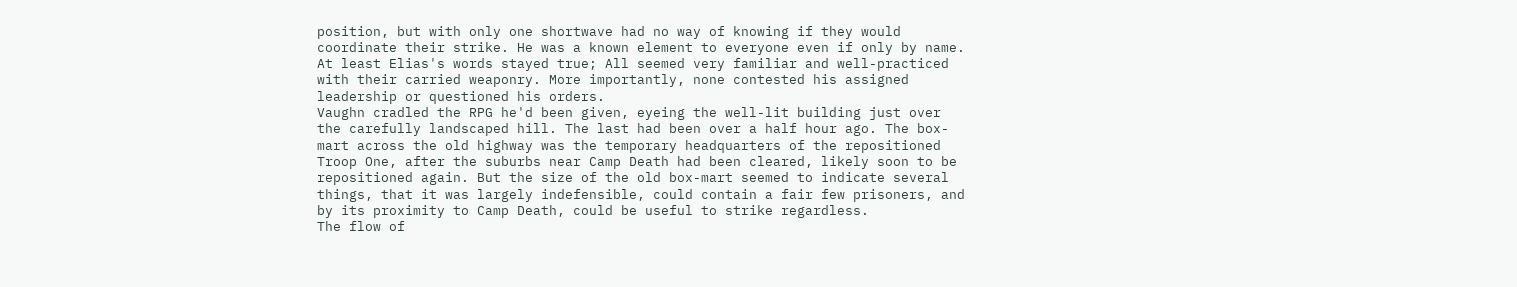position, but with only one shortwave had no way of knowing if they would coordinate their strike. He was a known element to everyone even if only by name. At least Elias's words stayed true; All seemed very familiar and well-practiced with their carried weaponry. More importantly, none contested his assigned leadership or questioned his orders.
Vaughn cradled the RPG he'd been given, eyeing the well-lit building just over the carefully landscaped hill. The last had been over a half hour ago. The box-mart across the old highway was the temporary headquarters of the repositioned Troop One, after the suburbs near Camp Death had been cleared, likely soon to be repositioned again. But the size of the old box-mart seemed to indicate several things, that it was largely indefensible, could contain a fair few prisoners, and by its proximity to Camp Death, could be useful to strike regardless.
The flow of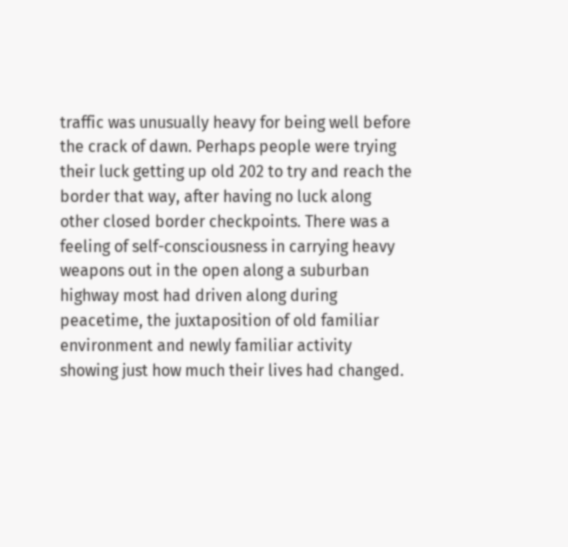traffic was unusually heavy for being well before the crack of dawn. Perhaps people were trying their luck getting up old 202 to try and reach the border that way, after having no luck along other closed border checkpoints. There was a feeling of self-consciousness in carrying heavy weapons out in the open along a suburban highway most had driven along during peacetime, the juxtaposition of old familiar environment and newly familiar activity showing just how much their lives had changed.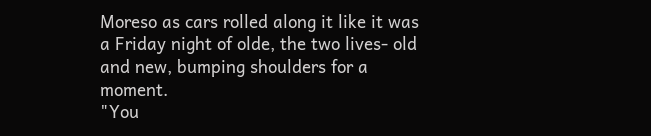Moreso as cars rolled along it like it was a Friday night of olde, the two lives- old and new, bumping shoulders for a moment.
"You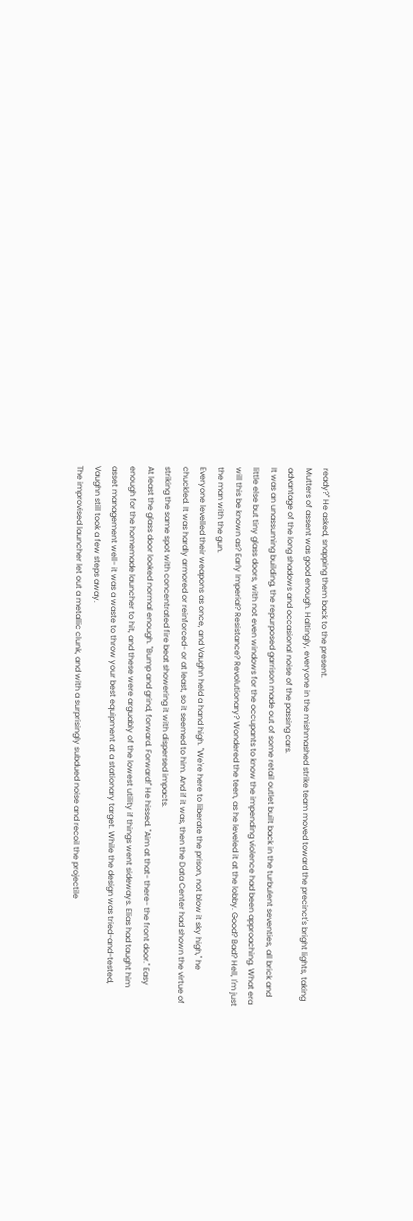ready?" He asked, snapping them back to the present.
Mutters of assent was good enough. Haltingly, everyone in the mishmashed strike team moved toward the precinct's bright lights, taking advantage of the long shadows and occasional noise of the passing cars.
It was an unassuming building, the repurposed garrison made out of some retail outlet built back in the turbulent seventies, all brick and little else but tiny glass doors, with not even windows for the occupants to know the impending violence had been approaching. What era will this be known as? Early Imperial? Resistance? Revolutionary? Wondered the teen, as he leveled it at the lobby. Good? Bad? Hell, I'm just the man with the gun.
Everyone levelled their weapons as once, and Vaughn held a hand high. "We're here to liberate the prison, not blow it sky high," he chuckled. It was hardly armored or reinforced- or at least, so it seemed to him. And if it was, then the Data Center had shown the virtue of striking the same spot with concentrated fire beat showering it with dispersed impacts.
At least the glass door looked normal enough. "Bump and grind, forward. Forward!" He hissed. "Aim at that- there- the front door." Easy enough for the homemade launcher to hit, and these were arguably of the lowest utility if things went sideways. Elias had taught him asset management well- it was a waste to throw your best equipment at a stationary target. While the design was tried-and-tested, Vaughn still took a few steps away.
The improvised launcher let out a metallic clunk, and with a surprisingly subdued noise and recoil the projectile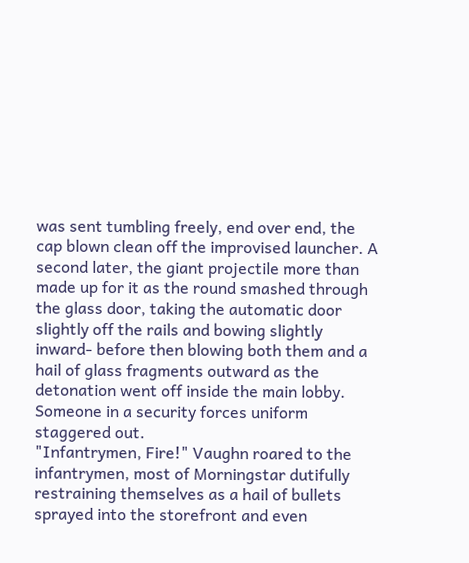was sent tumbling freely, end over end, the cap blown clean off the improvised launcher. A second later, the giant projectile more than made up for it as the round smashed through the glass door, taking the automatic door slightly off the rails and bowing slightly inward- before then blowing both them and a hail of glass fragments outward as the detonation went off inside the main lobby.
Someone in a security forces uniform staggered out.
"Infantrymen, Fire!" Vaughn roared to the infantrymen, most of Morningstar dutifully restraining themselves as a hail of bullets sprayed into the storefront and even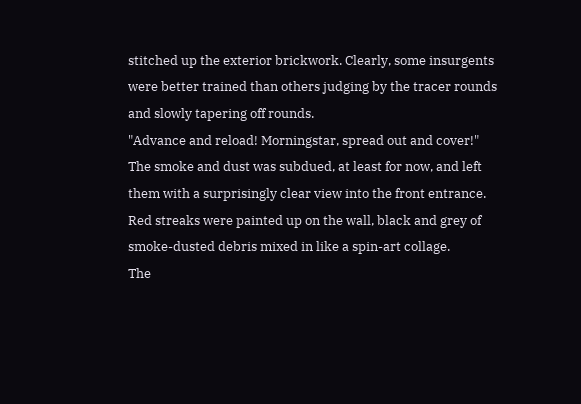stitched up the exterior brickwork. Clearly, some insurgents were better trained than others judging by the tracer rounds and slowly tapering off rounds.
"Advance and reload! Morningstar, spread out and cover!"
The smoke and dust was subdued, at least for now, and left them with a surprisingly clear view into the front entrance. Red streaks were painted up on the wall, black and grey of smoke-dusted debris mixed in like a spin-art collage.
The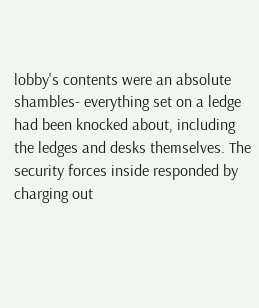lobby's contents were an absolute shambles- everything set on a ledge had been knocked about, including the ledges and desks themselves. The security forces inside responded by charging out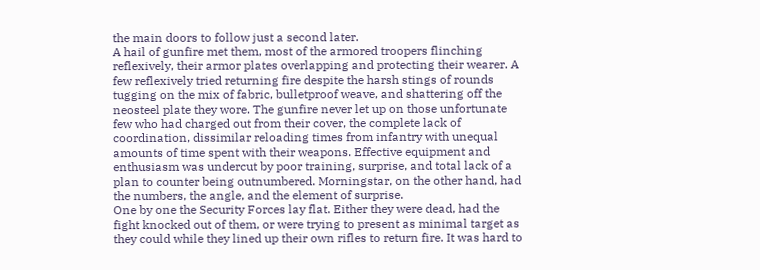the main doors to follow just a second later.
A hail of gunfire met them, most of the armored troopers flinching reflexively, their armor plates overlapping and protecting their wearer. A few reflexively tried returning fire despite the harsh stings of rounds tugging on the mix of fabric, bulletproof weave, and shattering off the neosteel plate they wore. The gunfire never let up on those unfortunate few who had charged out from their cover, the complete lack of coordination, dissimilar reloading times from infantry with unequal amounts of time spent with their weapons. Effective equipment and enthusiasm was undercut by poor training, surprise, and total lack of a plan to counter being outnumbered. Morningstar, on the other hand, had the numbers, the angle, and the element of surprise.
One by one the Security Forces lay flat. Either they were dead, had the fight knocked out of them, or were trying to present as minimal target as they could while they lined up their own rifles to return fire. It was hard to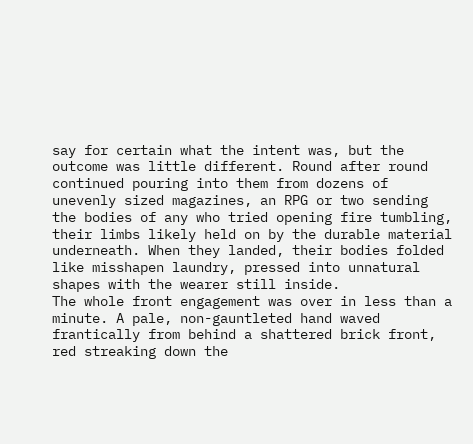say for certain what the intent was, but the outcome was little different. Round after round continued pouring into them from dozens of unevenly sized magazines, an RPG or two sending the bodies of any who tried opening fire tumbling, their limbs likely held on by the durable material underneath. When they landed, their bodies folded like misshapen laundry, pressed into unnatural shapes with the wearer still inside.
The whole front engagement was over in less than a minute. A pale, non-gauntleted hand waved frantically from behind a shattered brick front, red streaking down the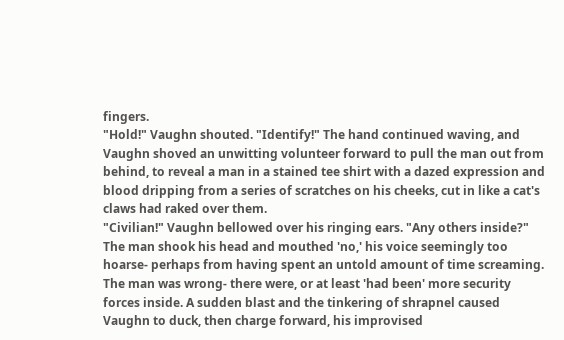fingers.
"Hold!" Vaughn shouted. "Identify!" The hand continued waving, and Vaughn shoved an unwitting volunteer forward to pull the man out from behind, to reveal a man in a stained tee shirt with a dazed expression and blood dripping from a series of scratches on his cheeks, cut in like a cat's claws had raked over them.
"Civilian!" Vaughn bellowed over his ringing ears. "Any others inside?"
The man shook his head and mouthed 'no,' his voice seemingly too hoarse- perhaps from having spent an untold amount of time screaming.
The man was wrong- there were, or at least 'had been' more security forces inside. A sudden blast and the tinkering of shrapnel caused Vaughn to duck, then charge forward, his improvised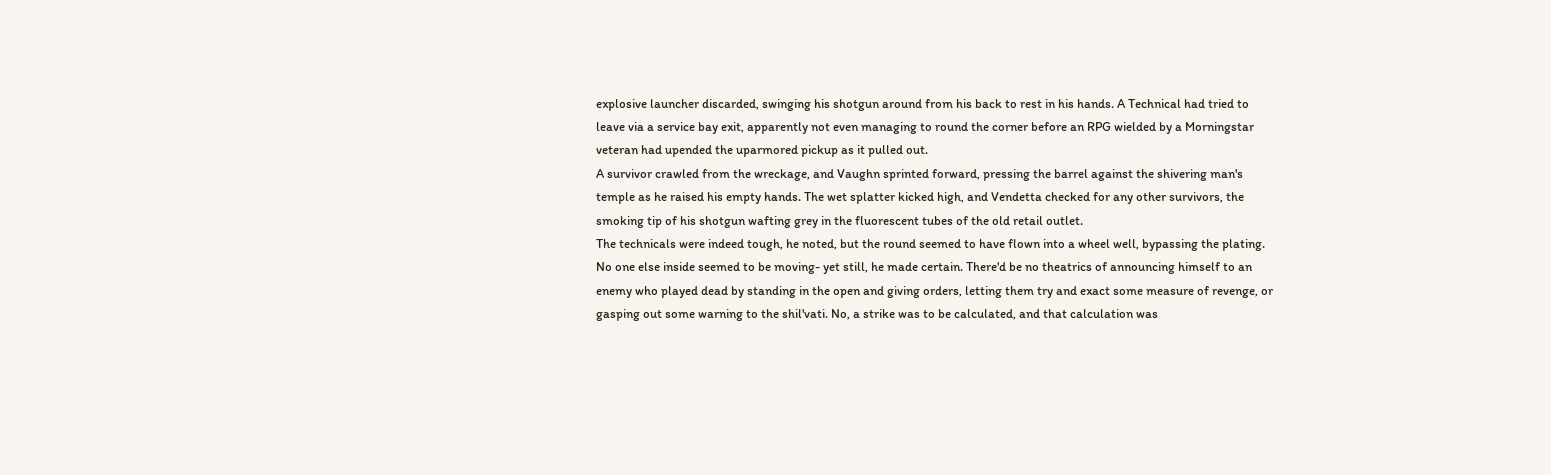explosive launcher discarded, swinging his shotgun around from his back to rest in his hands. A Technical had tried to leave via a service bay exit, apparently not even managing to round the corner before an RPG wielded by a Morningstar veteran had upended the uparmored pickup as it pulled out.
A survivor crawled from the wreckage, and Vaughn sprinted forward, pressing the barrel against the shivering man's temple as he raised his empty hands. The wet splatter kicked high, and Vendetta checked for any other survivors, the smoking tip of his shotgun wafting grey in the fluorescent tubes of the old retail outlet.
The technicals were indeed tough, he noted, but the round seemed to have flown into a wheel well, bypassing the plating. No one else inside seemed to be moving- yet still, he made certain. There'd be no theatrics of announcing himself to an enemy who played dead by standing in the open and giving orders, letting them try and exact some measure of revenge, or gasping out some warning to the shil'vati. No, a strike was to be calculated, and that calculation was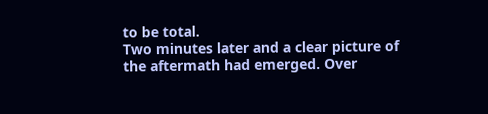to be total.
Two minutes later and a clear picture of the aftermath had emerged. Over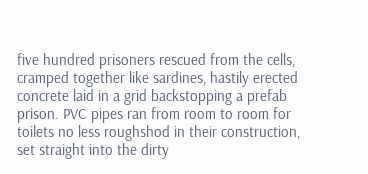five hundred prisoners rescued from the cells, cramped together like sardines, hastily erected concrete laid in a grid backstopping a prefab prison. PVC pipes ran from room to room for toilets no less roughshod in their construction, set straight into the dirty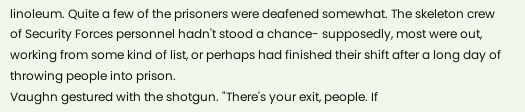linoleum. Quite a few of the prisoners were deafened somewhat. The skeleton crew of Security Forces personnel hadn't stood a chance- supposedly, most were out, working from some kind of list, or perhaps had finished their shift after a long day of throwing people into prison.
Vaughn gestured with the shotgun. "There's your exit, people. If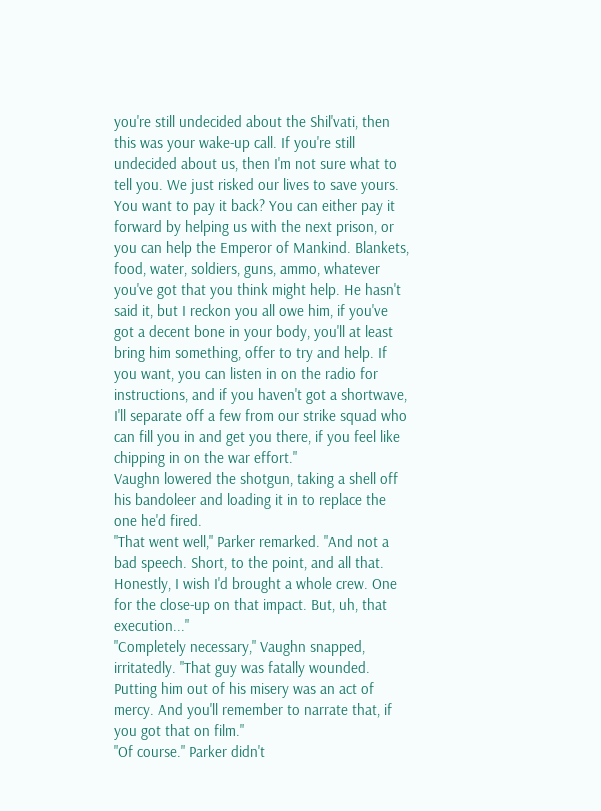you're still undecided about the Shil'vati, then this was your wake-up call. If you're still undecided about us, then I'm not sure what to tell you. We just risked our lives to save yours. You want to pay it back? You can either pay it forward by helping us with the next prison, or you can help the Emperor of Mankind. Blankets, food, water, soldiers, guns, ammo, whatever you've got that you think might help. He hasn't said it, but I reckon you all owe him, if you've got a decent bone in your body, you'll at least bring him something, offer to try and help. If you want, you can listen in on the radio for instructions, and if you haven't got a shortwave, I'll separate off a few from our strike squad who can fill you in and get you there, if you feel like chipping in on the war effort."
Vaughn lowered the shotgun, taking a shell off his bandoleer and loading it in to replace the one he'd fired.
"That went well," Parker remarked. "And not a bad speech. Short, to the point, and all that. Honestly, I wish I'd brought a whole crew. One for the close-up on that impact. But, uh, that execution..."
"Completely necessary," Vaughn snapped, irritatedly. "That guy was fatally wounded. Putting him out of his misery was an act of mercy. And you'll remember to narrate that, if you got that on film."
"Of course." Parker didn't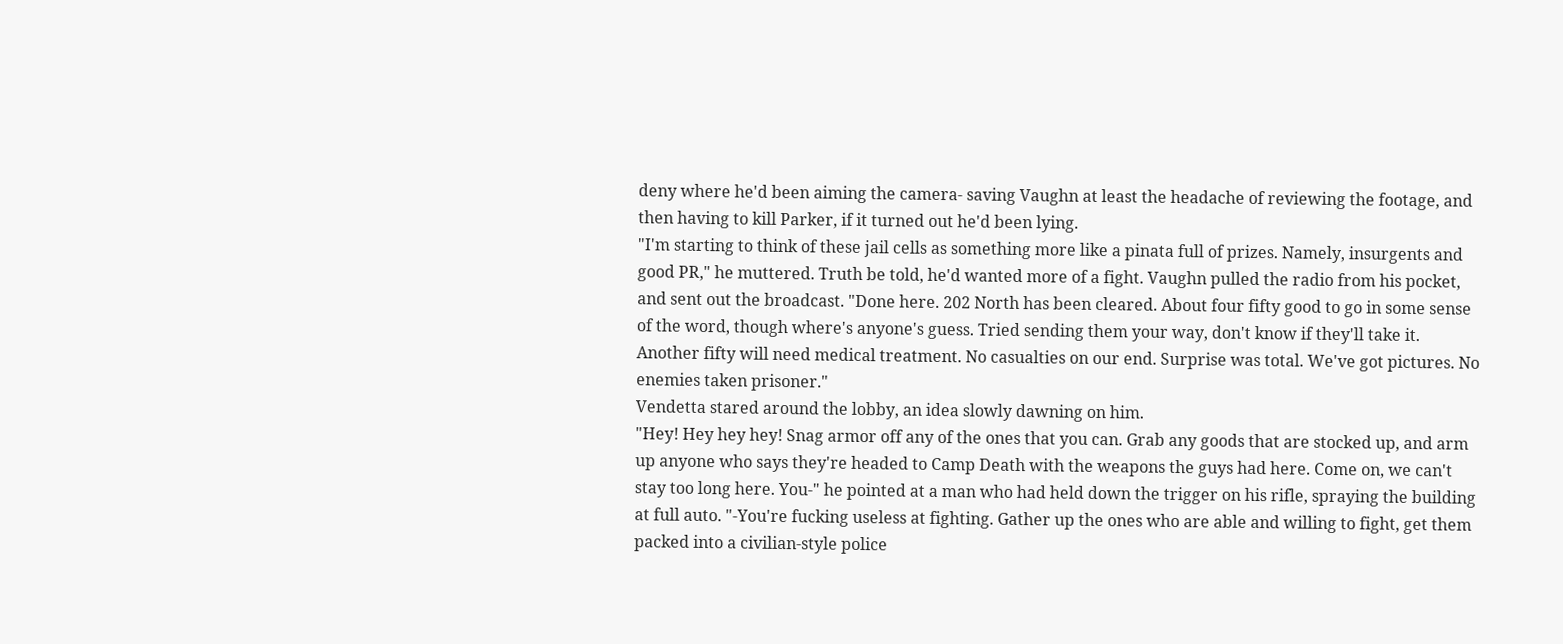deny where he'd been aiming the camera- saving Vaughn at least the headache of reviewing the footage, and then having to kill Parker, if it turned out he'd been lying.
"I'm starting to think of these jail cells as something more like a pinata full of prizes. Namely, insurgents and good PR," he muttered. Truth be told, he'd wanted more of a fight. Vaughn pulled the radio from his pocket, and sent out the broadcast. "Done here. 202 North has been cleared. About four fifty good to go in some sense of the word, though where's anyone's guess. Tried sending them your way, don't know if they'll take it. Another fifty will need medical treatment. No casualties on our end. Surprise was total. We've got pictures. No enemies taken prisoner."
Vendetta stared around the lobby, an idea slowly dawning on him.
"Hey! Hey hey hey! Snag armor off any of the ones that you can. Grab any goods that are stocked up, and arm up anyone who says they're headed to Camp Death with the weapons the guys had here. Come on, we can't stay too long here. You-" he pointed at a man who had held down the trigger on his rifle, spraying the building at full auto. "-You're fucking useless at fighting. Gather up the ones who are able and willing to fight, get them packed into a civilian-style police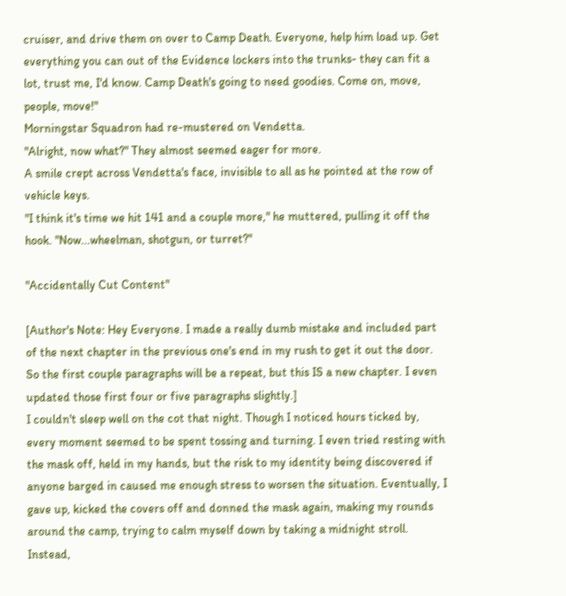cruiser, and drive them on over to Camp Death. Everyone, help him load up. Get everything you can out of the Evidence lockers into the trunks- they can fit a lot, trust me, I'd know. Camp Death's going to need goodies. Come on, move, people, move!"
Morningstar Squadron had re-mustered on Vendetta.
"Alright, now what?" They almost seemed eager for more.
A smile crept across Vendetta's face, invisible to all as he pointed at the row of vehicle keys.
"I think it's time we hit 141 and a couple more," he muttered, pulling it off the hook. "Now...wheelman, shotgun, or turret?"

"Accidentally Cut Content"

[Author's Note: Hey Everyone. I made a really dumb mistake and included part of the next chapter in the previous one's end in my rush to get it out the door. So the first couple paragraphs will be a repeat, but this IS a new chapter. I even updated those first four or five paragraphs slightly.]
I couldn't sleep well on the cot that night. Though I noticed hours ticked by, every moment seemed to be spent tossing and turning. I even tried resting with the mask off, held in my hands, but the risk to my identity being discovered if anyone barged in caused me enough stress to worsen the situation. Eventually, I gave up, kicked the covers off and donned the mask again, making my rounds around the camp, trying to calm myself down by taking a midnight stroll. Instead,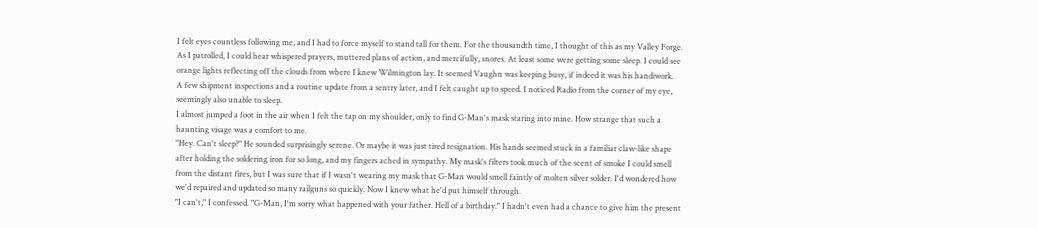I felt eyes countless following me, and I had to force myself to stand tall for them. For the thousandth time, I thought of this as my Valley Forge.
As I patrolled, I could hear whispered prayers, muttered plans of action, and mercifully, snores. At least some were getting some sleep. I could see orange lights reflecting off the clouds from where I knew Wilmington lay. It seemed Vaughn was keeping busy, if indeed it was his handiwork.
A few shipment inspections and a routine update from a sentry later, and I felt caught up to speed. I noticed Radio from the corner of my eye, seemingly also unable to sleep.
I almost jumped a foot in the air when I felt the tap on my shoulder, only to find G-Man's mask staring into mine. How strange that such a haunting visage was a comfort to me.
"Hey. Can't sleep?" He sounded surprisingly serene. Or maybe it was just tired resignation. His hands seemed stuck in a familiar claw-like shape after holding the soldering iron for so long, and my fingers ached in sympathy. My mask's filters took much of the scent of smoke I could smell from the distant fires, but I was sure that if I wasn't wearing my mask that G-Man would smell faintly of molten silver solder. I'd wondered how we'd repaired and updated so many railguns so quickly. Now I knew what he'd put himself through.
"I can't," I confessed. "G-Man, I'm sorry what happened with your father. Hell of a birthday." I hadn't even had a chance to give him the present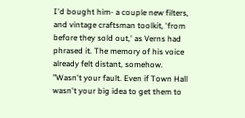I'd bought him- a couple new filters, and vintage craftsman toolkit, 'from before they sold out,' as Verns had phrased it. The memory of his voice already felt distant, somehow.
"Wasn't your fault. Even if Town Hall wasn't your big idea to get them to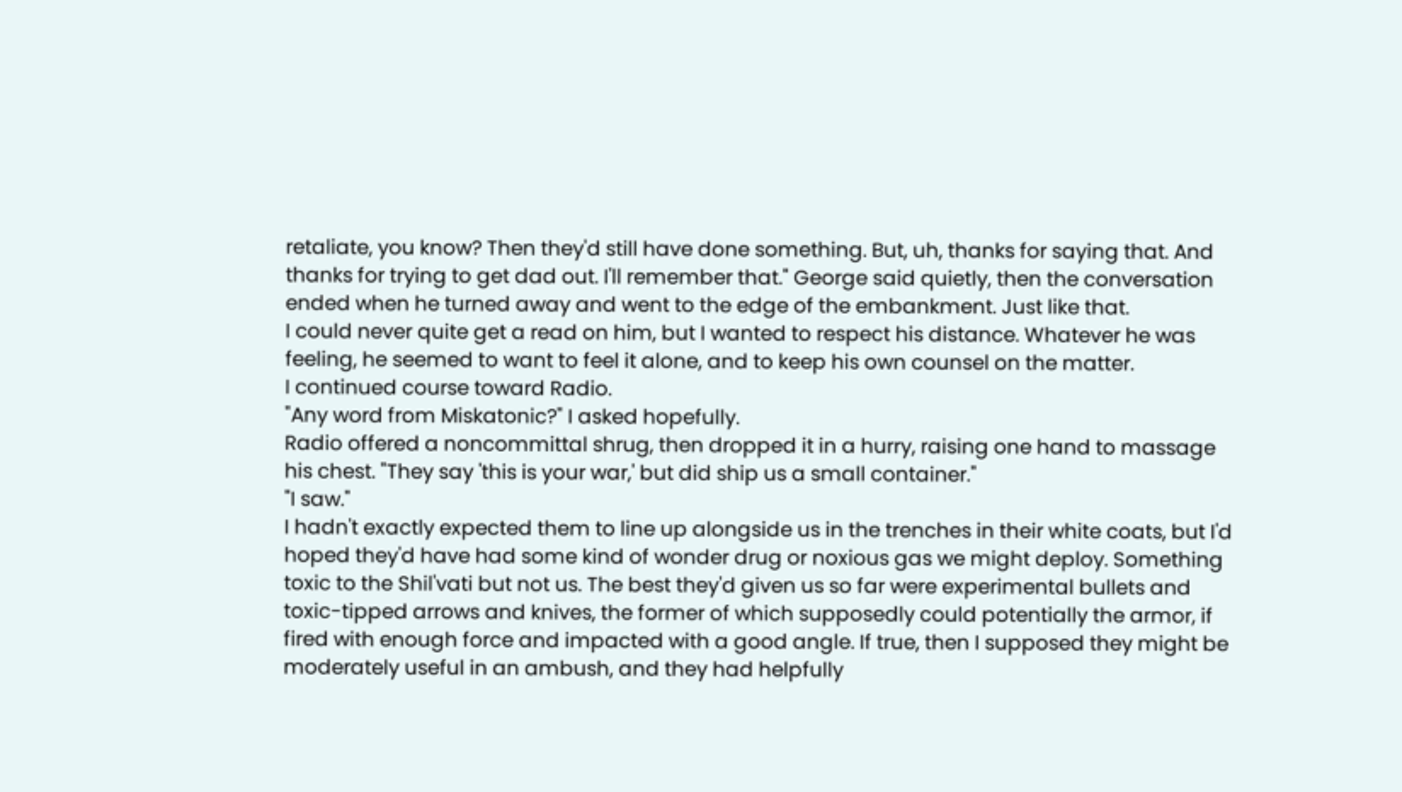retaliate, you know? Then they'd still have done something. But, uh, thanks for saying that. And thanks for trying to get dad out. I'll remember that." George said quietly, then the conversation ended when he turned away and went to the edge of the embankment. Just like that.
I could never quite get a read on him, but I wanted to respect his distance. Whatever he was feeling, he seemed to want to feel it alone, and to keep his own counsel on the matter.
I continued course toward Radio.
"Any word from Miskatonic?" I asked hopefully.
Radio offered a noncommittal shrug, then dropped it in a hurry, raising one hand to massage his chest. "They say 'this is your war,' but did ship us a small container."
"I saw."
I hadn't exactly expected them to line up alongside us in the trenches in their white coats, but I'd hoped they'd have had some kind of wonder drug or noxious gas we might deploy. Something toxic to the Shil'vati but not us. The best they'd given us so far were experimental bullets and toxic-tipped arrows and knives, the former of which supposedly could potentially the armor, if fired with enough force and impacted with a good angle. If true, then I supposed they might be moderately useful in an ambush, and they had helpfully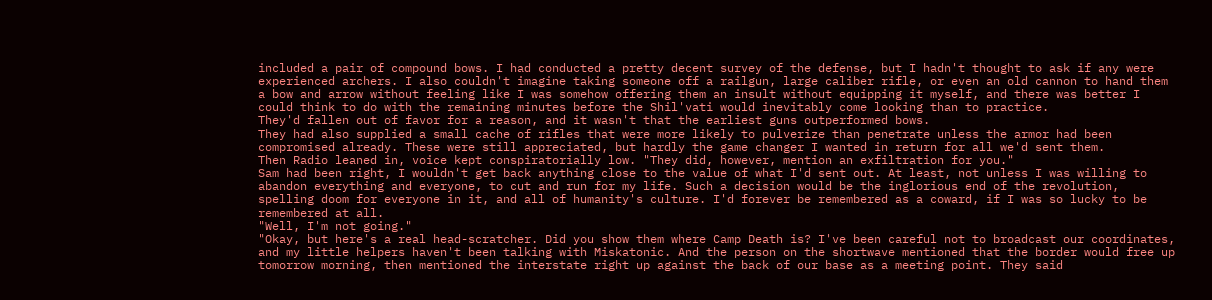included a pair of compound bows. I had conducted a pretty decent survey of the defense, but I hadn't thought to ask if any were experienced archers. I also couldn't imagine taking someone off a railgun, large caliber rifle, or even an old cannon to hand them a bow and arrow without feeling like I was somehow offering them an insult without equipping it myself, and there was better I could think to do with the remaining minutes before the Shil'vati would inevitably come looking than to practice.
They'd fallen out of favor for a reason, and it wasn't that the earliest guns outperformed bows.
They had also supplied a small cache of rifles that were more likely to pulverize than penetrate unless the armor had been compromised already. These were still appreciated, but hardly the game changer I wanted in return for all we'd sent them.
Then Radio leaned in, voice kept conspiratorially low. "They did, however, mention an exfiltration for you."
Sam had been right, I wouldn't get back anything close to the value of what I'd sent out. At least, not unless I was willing to abandon everything and everyone, to cut and run for my life. Such a decision would be the inglorious end of the revolution, spelling doom for everyone in it, and all of humanity's culture. I'd forever be remembered as a coward, if I was so lucky to be remembered at all.
"Well, I'm not going."
"Okay, but here's a real head-scratcher. Did you show them where Camp Death is? I've been careful not to broadcast our coordinates, and my little helpers haven't been talking with Miskatonic. And the person on the shortwave mentioned that the border would free up tomorrow morning, then mentioned the interstate right up against the back of our base as a meeting point. They said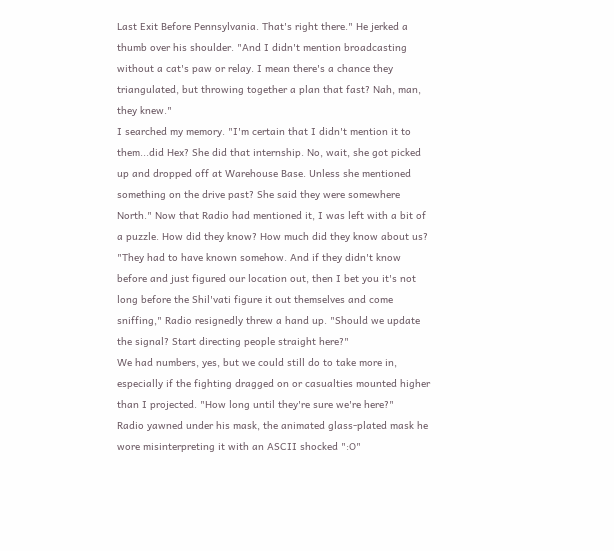Last Exit Before Pennsylvania. That's right there." He jerked a thumb over his shoulder. "And I didn't mention broadcasting without a cat's paw or relay. I mean there's a chance they triangulated, but throwing together a plan that fast? Nah, man, they knew."
I searched my memory. "I'm certain that I didn't mention it to them...did Hex? She did that internship. No, wait, she got picked up and dropped off at Warehouse Base. Unless she mentioned something on the drive past? She said they were somewhere North." Now that Radio had mentioned it, I was left with a bit of a puzzle. How did they know? How much did they know about us?
"They had to have known somehow. And if they didn't know before and just figured our location out, then I bet you it's not long before the Shil'vati figure it out themselves and come sniffing," Radio resignedly threw a hand up. "Should we update the signal? Start directing people straight here?"
We had numbers, yes, but we could still do to take more in, especially if the fighting dragged on or casualties mounted higher than I projected. "How long until they're sure we're here?"
Radio yawned under his mask, the animated glass-plated mask he wore misinterpreting it with an ASCII shocked ":O"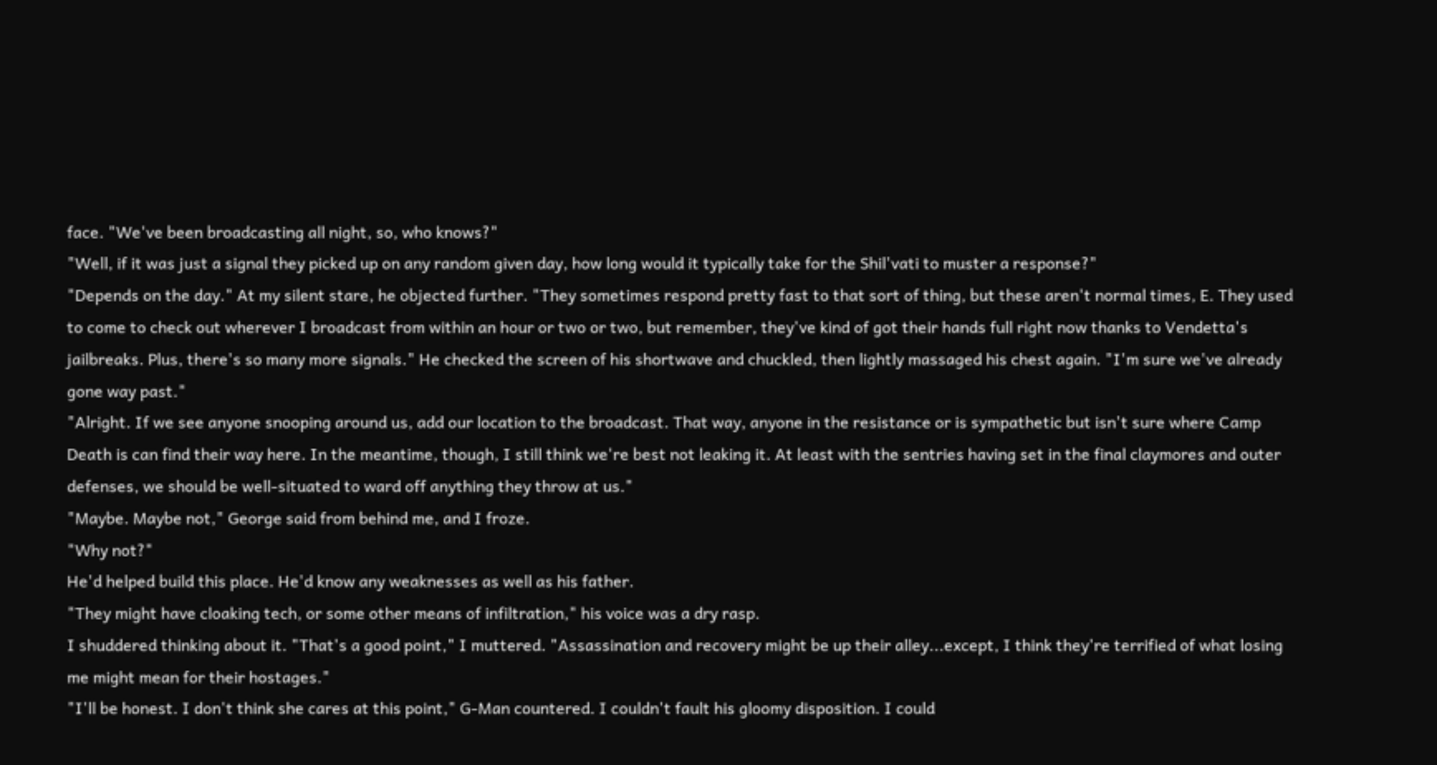face. "We've been broadcasting all night, so, who knows?"
"Well, if it was just a signal they picked up on any random given day, how long would it typically take for the Shil'vati to muster a response?"
"Depends on the day." At my silent stare, he objected further. "They sometimes respond pretty fast to that sort of thing, but these aren't normal times, E. They used to come to check out wherever I broadcast from within an hour or two or two, but remember, they've kind of got their hands full right now thanks to Vendetta's jailbreaks. Plus, there's so many more signals." He checked the screen of his shortwave and chuckled, then lightly massaged his chest again. "I'm sure we've already gone way past."
"Alright. If we see anyone snooping around us, add our location to the broadcast. That way, anyone in the resistance or is sympathetic but isn't sure where Camp Death is can find their way here. In the meantime, though, I still think we're best not leaking it. At least with the sentries having set in the final claymores and outer defenses, we should be well-situated to ward off anything they throw at us."
"Maybe. Maybe not," George said from behind me, and I froze.
"Why not?"
He'd helped build this place. He'd know any weaknesses as well as his father.
"They might have cloaking tech, or some other means of infiltration," his voice was a dry rasp.
I shuddered thinking about it. "That's a good point," I muttered. "Assassination and recovery might be up their alley...except, I think they're terrified of what losing me might mean for their hostages."
"I'll be honest. I don't think she cares at this point," G-Man countered. I couldn't fault his gloomy disposition. I could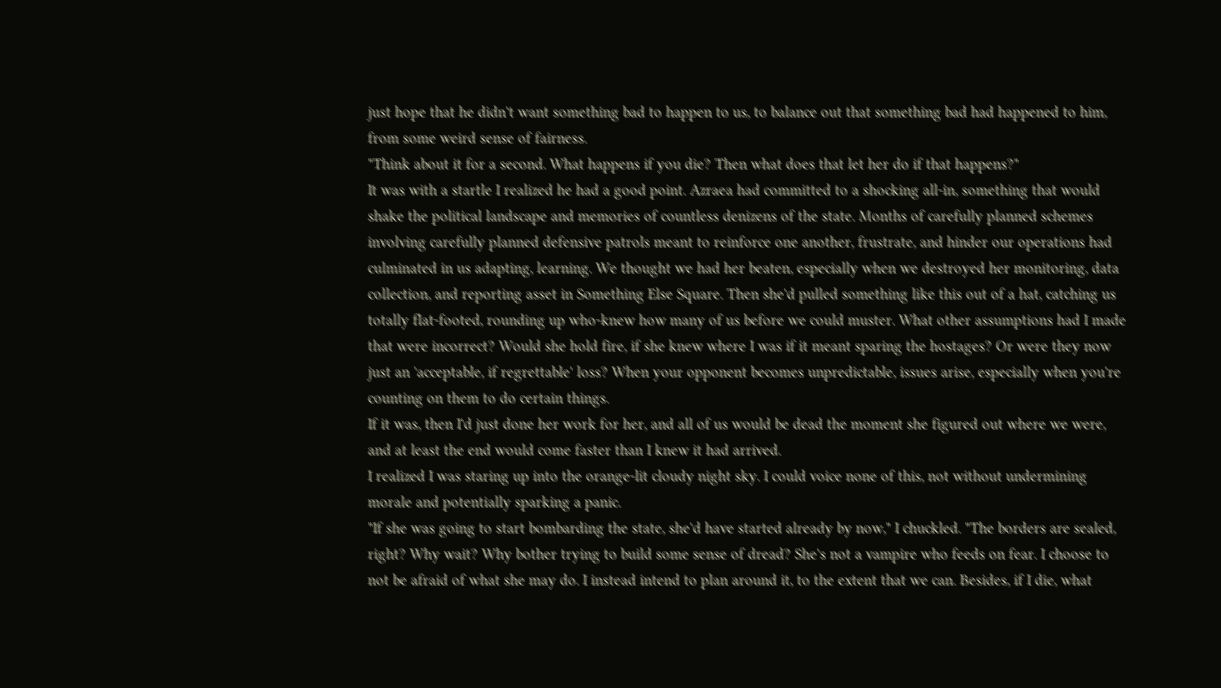just hope that he didn't want something bad to happen to us, to balance out that something bad had happened to him, from some weird sense of fairness.
"Think about it for a second. What happens if you die? Then what does that let her do if that happens?"
It was with a startle I realized he had a good point. Azraea had committed to a shocking all-in, something that would shake the political landscape and memories of countless denizens of the state. Months of carefully planned schemes involving carefully planned defensive patrols meant to reinforce one another, frustrate, and hinder our operations had culminated in us adapting, learning. We thought we had her beaten, especially when we destroyed her monitoring, data collection, and reporting asset in Something Else Square. Then she'd pulled something like this out of a hat, catching us totally flat-footed, rounding up who-knew how many of us before we could muster. What other assumptions had I made that were incorrect? Would she hold fire, if she knew where I was if it meant sparing the hostages? Or were they now just an 'acceptable, if regrettable' loss? When your opponent becomes unpredictable, issues arise, especially when you're counting on them to do certain things.
If it was, then I'd just done her work for her, and all of us would be dead the moment she figured out where we were, and at least the end would come faster than I knew it had arrived.
I realized I was staring up into the orange-lit cloudy night sky. I could voice none of this, not without undermining morale and potentially sparking a panic.
"If she was going to start bombarding the state, she'd have started already by now," I chuckled. "The borders are sealed, right? Why wait? Why bother trying to build some sense of dread? She's not a vampire who feeds on fear. I choose to not be afraid of what she may do. I instead intend to plan around it, to the extent that we can. Besides, if I die, what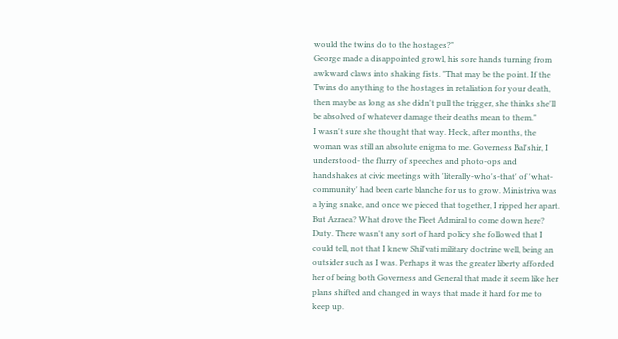would the twins do to the hostages?"
George made a disappointed growl, his sore hands turning from awkward claws into shaking fists. "That may be the point. If the Twins do anything to the hostages in retaliation for your death, then maybe as long as she didn't pull the trigger, she thinks she'll be absolved of whatever damage their deaths mean to them."
I wasn't sure she thought that way. Heck, after months, the woman was still an absolute enigma to me. Governess Bal'shir, I understood- the flurry of speeches and photo-ops and handshakes at civic meetings with 'literally-who's-that' of 'what-community' had been carte blanche for us to grow. Ministriva was a lying snake, and once we pieced that together, I ripped her apart. But Azraea? What drove the Fleet Admiral to come down here? Duty. There wasn't any sort of hard policy she followed that I could tell, not that I knew Shil'vati military doctrine well, being an outsider such as I was. Perhaps it was the greater liberty afforded her of being both Governess and General that made it seem like her plans shifted and changed in ways that made it hard for me to keep up.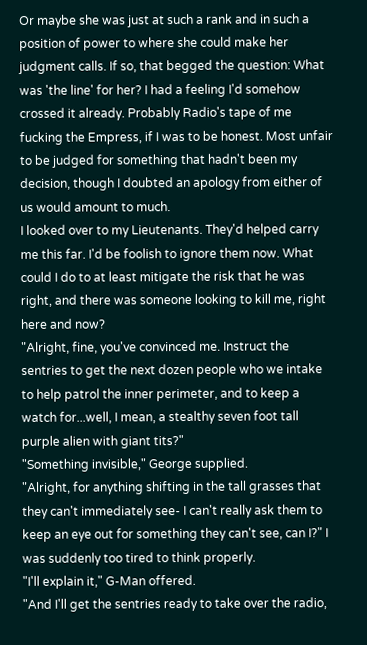Or maybe she was just at such a rank and in such a position of power to where she could make her judgment calls. If so, that begged the question: What was 'the line' for her? I had a feeling I'd somehow crossed it already. Probably Radio's tape of me fucking the Empress, if I was to be honest. Most unfair to be judged for something that hadn't been my decision, though I doubted an apology from either of us would amount to much.
I looked over to my Lieutenants. They'd helped carry me this far. I'd be foolish to ignore them now. What could I do to at least mitigate the risk that he was right, and there was someone looking to kill me, right here and now?
"Alright, fine, you've convinced me. Instruct the sentries to get the next dozen people who we intake to help patrol the inner perimeter, and to keep a watch for...well, I mean, a stealthy seven foot tall purple alien with giant tits?"
"Something invisible," George supplied.
"Alright, for anything shifting in the tall grasses that they can't immediately see- I can't really ask them to keep an eye out for something they can't see, can I?" I was suddenly too tired to think properly.
"I'll explain it," G-Man offered.
"And I'll get the sentries ready to take over the radio,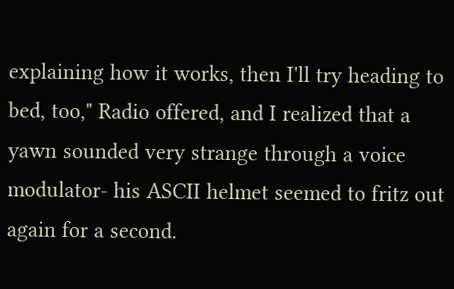explaining how it works, then I'll try heading to bed, too," Radio offered, and I realized that a yawn sounded very strange through a voice modulator- his ASCII helmet seemed to fritz out again for a second.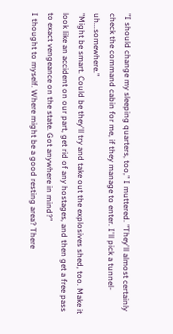"I should change my sleeping quarters, too," I muttered. "They'll almost certainly check the command cabin for me, if they manage to enter. I'll pick a tunnel- uh...somewhere."
"Might be smart. Could be they'll try and take out the explosives shed, too. Make it look like an accident on our part, get rid of any hostages, and then get a free pass to exact vengeance on the state. Got anywhere in mind?"
I thought to myself. Where might be a good resting area? There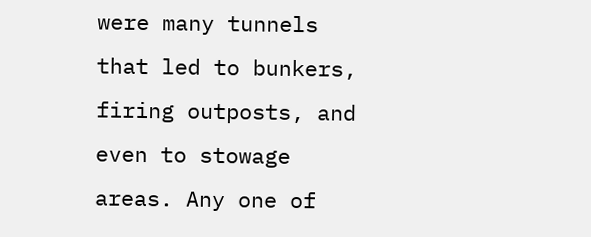were many tunnels that led to bunkers, firing outposts, and even to stowage areas. Any one of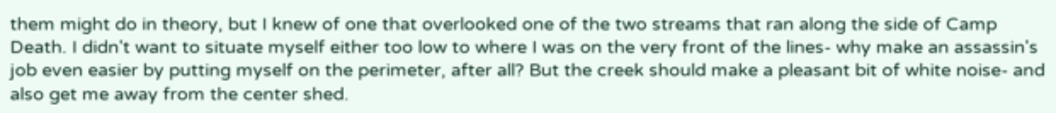them might do in theory, but I knew of one that overlooked one of the two streams that ran along the side of Camp Death. I didn't want to situate myself either too low to where I was on the very front of the lines- why make an assassin's job even easier by putting myself on the perimeter, after all? But the creek should make a pleasant bit of white noise- and also get me away from the center shed.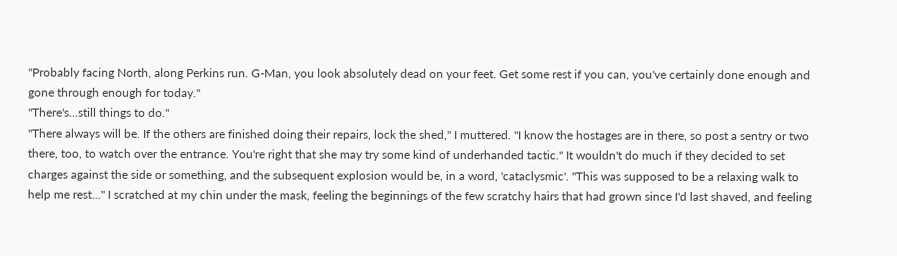"Probably facing North, along Perkins run. G-Man, you look absolutely dead on your feet. Get some rest if you can, you've certainly done enough and gone through enough for today."
"There's...still things to do."
"There always will be. If the others are finished doing their repairs, lock the shed," I muttered. "I know the hostages are in there, so post a sentry or two there, too, to watch over the entrance. You're right that she may try some kind of underhanded tactic." It wouldn't do much if they decided to set charges against the side or something, and the subsequent explosion would be, in a word, 'cataclysmic'. "This was supposed to be a relaxing walk to help me rest..." I scratched at my chin under the mask, feeling the beginnings of the few scratchy hairs that had grown since I'd last shaved, and feeling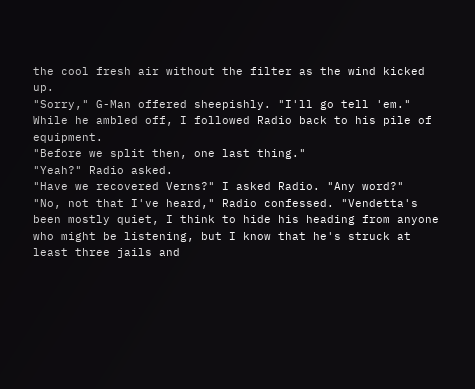the cool fresh air without the filter as the wind kicked up.
"Sorry," G-Man offered sheepishly. "I'll go tell 'em."
While he ambled off, I followed Radio back to his pile of equipment.
"Before we split then, one last thing."
"Yeah?" Radio asked.
"Have we recovered Verns?" I asked Radio. "Any word?"
"No, not that I've heard," Radio confessed. "Vendetta's been mostly quiet, I think to hide his heading from anyone who might be listening, but I know that he's struck at least three jails and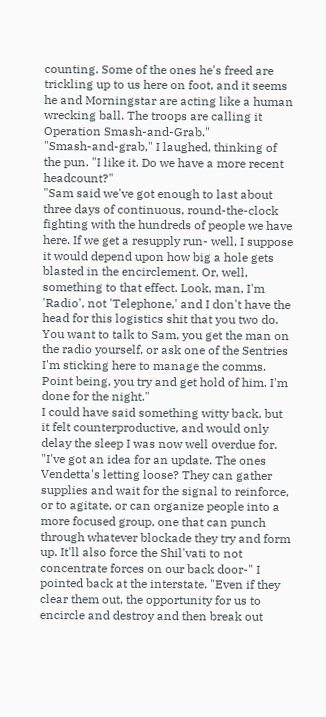counting. Some of the ones he's freed are trickling up to us here on foot, and it seems he and Morningstar are acting like a human wrecking ball. The troops are calling it Operation Smash-and-Grab."
"Smash-and-grab," I laughed, thinking of the pun. "I like it. Do we have a more recent headcount?"
"Sam said we've got enough to last about three days of continuous, round-the-clock fighting with the hundreds of people we have here. If we get a resupply run- well, I suppose it would depend upon how big a hole gets blasted in the encirclement. Or, well, something to that effect. Look, man, I'm 'Radio', not 'Telephone,' and I don't have the head for this logistics shit that you two do. You want to talk to Sam, you get the man on the radio yourself, or ask one of the Sentries I'm sticking here to manage the comms. Point being, you try and get hold of him. I'm done for the night."
I could have said something witty back, but it felt counterproductive, and would only delay the sleep I was now well overdue for.
"I've got an idea for an update. The ones Vendetta's letting loose? They can gather supplies and wait for the signal to reinforce, or to agitate, or can organize people into a more focused group, one that can punch through whatever blockade they try and form up. It'll also force the Shil'vati to not concentrate forces on our back door-" I pointed back at the interstate. "Even if they clear them out, the opportunity for us to encircle and destroy and then break out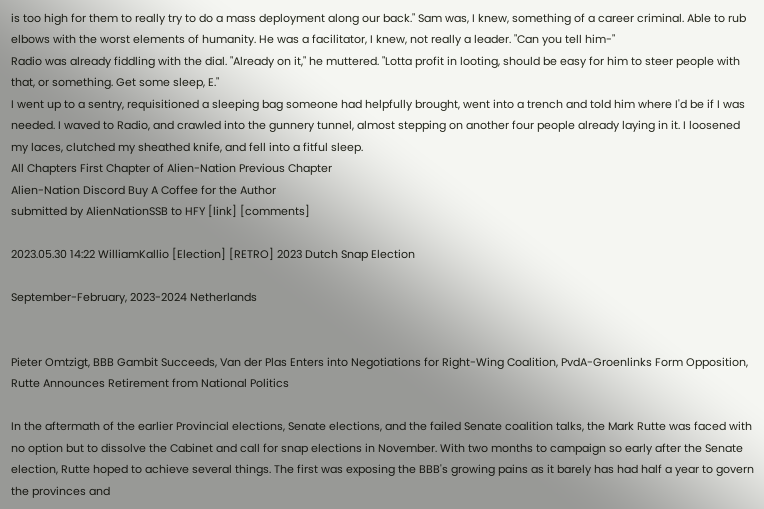is too high for them to really try to do a mass deployment along our back." Sam was, I knew, something of a career criminal. Able to rub elbows with the worst elements of humanity. He was a facilitator, I knew, not really a leader. "Can you tell him-"
Radio was already fiddling with the dial. "Already on it," he muttered. "Lotta profit in looting, should be easy for him to steer people with that, or something. Get some sleep, E."
I went up to a sentry, requisitioned a sleeping bag someone had helpfully brought, went into a trench and told him where I'd be if I was needed. I waved to Radio, and crawled into the gunnery tunnel, almost stepping on another four people already laying in it. I loosened my laces, clutched my sheathed knife, and fell into a fitful sleep.
All Chapters First Chapter of Alien-Nation Previous Chapter
Alien-Nation Discord Buy A Coffee for the Author
submitted by AlienNationSSB to HFY [link] [comments]

2023.05.30 14:22 WilliamKallio [Election] [RETRO] 2023 Dutch Snap Election

September-February, 2023-2024 Netherlands


Pieter Omtzigt, BBB Gambit Succeeds, Van der Plas Enters into Negotiations for Right-Wing Coalition, PvdA-Groenlinks Form Opposition, Rutte Announces Retirement from National Politics

In the aftermath of the earlier Provincial elections, Senate elections, and the failed Senate coalition talks, the Mark Rutte was faced with no option but to dissolve the Cabinet and call for snap elections in November. With two months to campaign so early after the Senate election, Rutte hoped to achieve several things. The first was exposing the BBB's growing pains as it barely has had half a year to govern the provinces and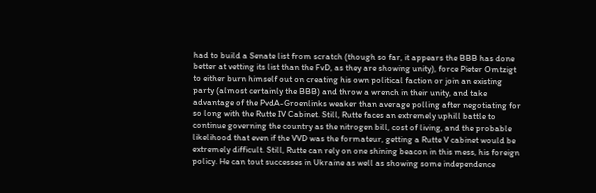had to build a Senate list from scratch (though so far, it appears the BBB has done better at vetting its list than the FvD, as they are showing unity), force Pieter Omtzigt to either burn himself out on creating his own political faction or join an existing party (almost certainly the BBB) and throw a wrench in their unity, and take advantage of the PvdA-Groenlinks weaker than average polling after negotiating for so long with the Rutte IV Cabinet. Still, Rutte faces an extremely uphill battle to continue governing the country as the nitrogen bill, cost of living, and the probable likelihood that even if the VVD was the formateur, getting a Rutte V cabinet would be extremely difficult. Still, Rutte can rely on one shining beacon in this mess, his foreign policy. He can tout successes in Ukraine as well as showing some independence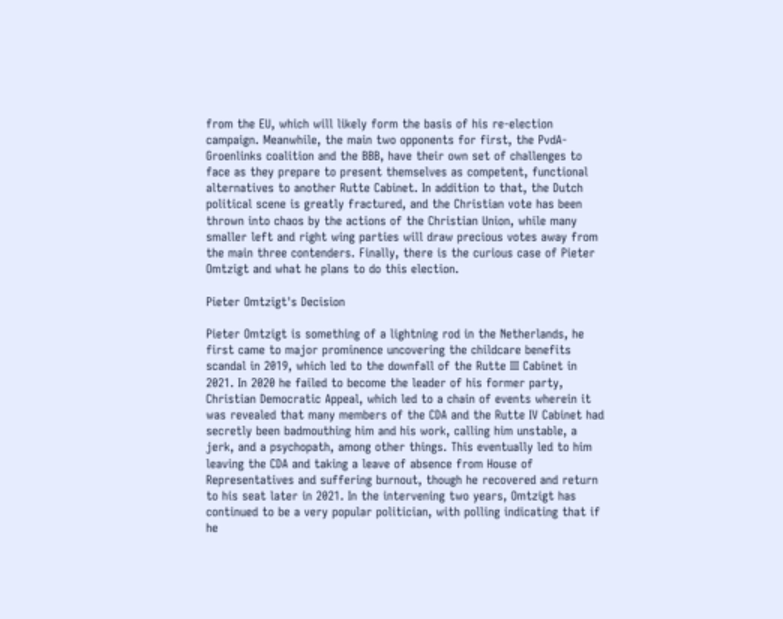from the EU, which will likely form the basis of his re-election campaign. Meanwhile, the main two opponents for first, the PvdA-Groenlinks coalition and the BBB, have their own set of challenges to face as they prepare to present themselves as competent, functional alternatives to another Rutte Cabinet. In addition to that, the Dutch political scene is greatly fractured, and the Christian vote has been thrown into chaos by the actions of the Christian Union, while many smaller left and right wing parties will draw precious votes away from the main three contenders. Finally, there is the curious case of Pieter Omtzigt and what he plans to do this election.

Pieter Omtzigt's Decision

Pieter Omtzigt is something of a lightning rod in the Netherlands, he first came to major prominence uncovering the childcare benefits scandal in 2019, which led to the downfall of the Rutte III Cabinet in 2021. In 2020 he failed to become the leader of his former party, Christian Democratic Appeal, which led to a chain of events wherein it was revealed that many members of the CDA and the Rutte IV Cabinet had secretly been badmouthing him and his work, calling him unstable, a jerk, and a psychopath, among other things. This eventually led to him leaving the CDA and taking a leave of absence from House of Representatives and suffering burnout, though he recovered and return to his seat later in 2021. In the intervening two years, Omtzigt has continued to be a very popular politician, with polling indicating that if he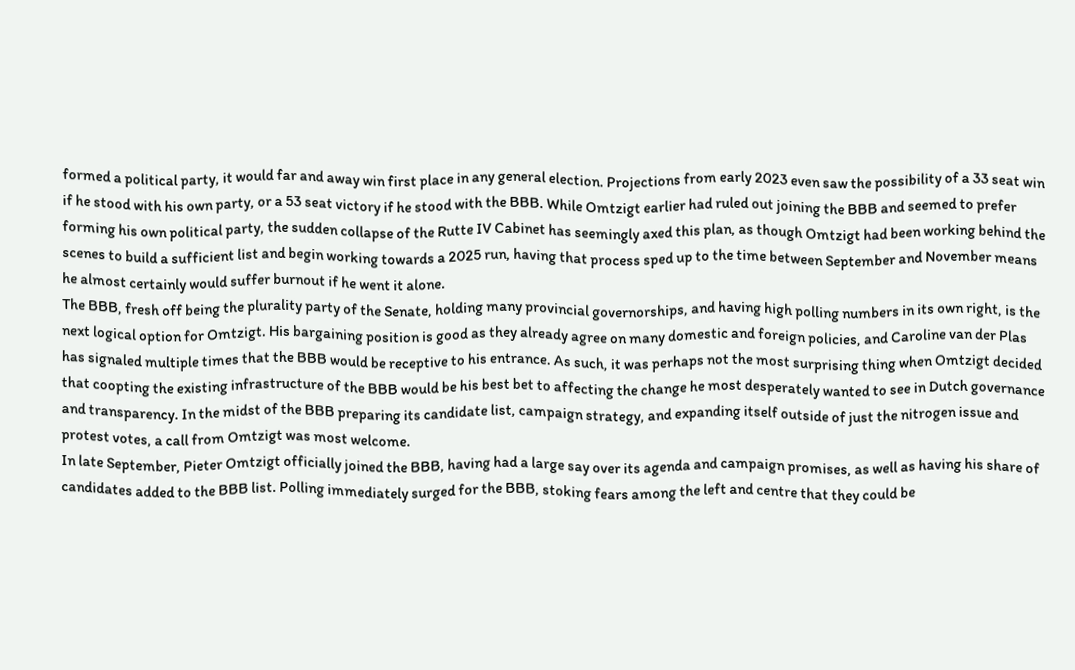formed a political party, it would far and away win first place in any general election. Projections from early 2023 even saw the possibility of a 33 seat win if he stood with his own party, or a 53 seat victory if he stood with the BBB. While Omtzigt earlier had ruled out joining the BBB and seemed to prefer forming his own political party, the sudden collapse of the Rutte IV Cabinet has seemingly axed this plan, as though Omtzigt had been working behind the scenes to build a sufficient list and begin working towards a 2025 run, having that process sped up to the time between September and November means he almost certainly would suffer burnout if he went it alone.
The BBB, fresh off being the plurality party of the Senate, holding many provincial governorships, and having high polling numbers in its own right, is the next logical option for Omtzigt. His bargaining position is good as they already agree on many domestic and foreign policies, and Caroline van der Plas has signaled multiple times that the BBB would be receptive to his entrance. As such, it was perhaps not the most surprising thing when Omtzigt decided that coopting the existing infrastructure of the BBB would be his best bet to affecting the change he most desperately wanted to see in Dutch governance and transparency. In the midst of the BBB preparing its candidate list, campaign strategy, and expanding itself outside of just the nitrogen issue and protest votes, a call from Omtzigt was most welcome.
In late September, Pieter Omtzigt officially joined the BBB, having had a large say over its agenda and campaign promises, as well as having his share of candidates added to the BBB list. Polling immediately surged for the BBB, stoking fears among the left and centre that they could be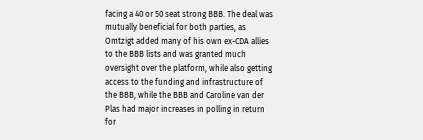facing a 40 or 50 seat strong BBB. The deal was mutually beneficial for both parties, as Omtzigt added many of his own ex-CDA allies to the BBB lists and was granted much oversight over the platform, while also getting access to the funding and infrastructure of the BBB, while the BBB and Caroline van der Plas had major increases in polling in return for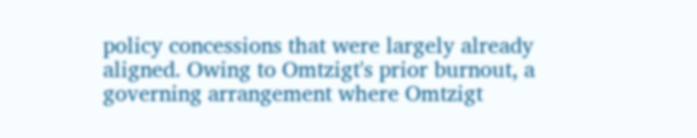policy concessions that were largely already aligned. Owing to Omtzigt's prior burnout, a governing arrangement where Omtzigt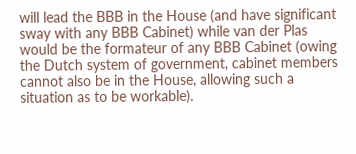will lead the BBB in the House (and have significant sway with any BBB Cabinet) while van der Plas would be the formateur of any BBB Cabinet (owing the Dutch system of government, cabinet members cannot also be in the House, allowing such a situation as to be workable).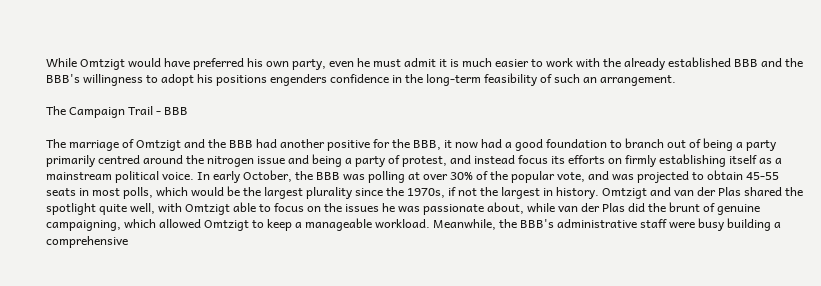While Omtzigt would have preferred his own party, even he must admit it is much easier to work with the already established BBB and the BBB's willingness to adopt his positions engenders confidence in the long-term feasibility of such an arrangement.

The Campaign Trail - BBB

The marriage of Omtzigt and the BBB had another positive for the BBB, it now had a good foundation to branch out of being a party primarily centred around the nitrogen issue and being a party of protest, and instead focus its efforts on firmly establishing itself as a mainstream political voice. In early October, the BBB was polling at over 30% of the popular vote, and was projected to obtain 45-55 seats in most polls, which would be the largest plurality since the 1970s, if not the largest in history. Omtzigt and van der Plas shared the spotlight quite well, with Omtzigt able to focus on the issues he was passionate about, while van der Plas did the brunt of genuine campaigning, which allowed Omtzigt to keep a manageable workload. Meanwhile, the BBB's administrative staff were busy building a comprehensive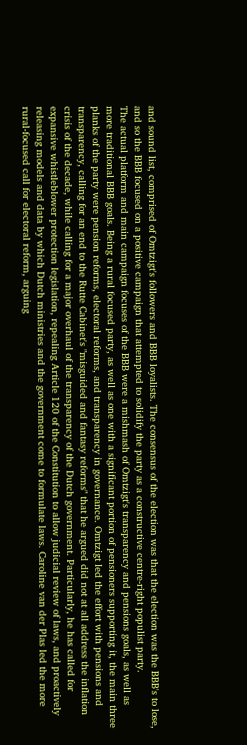and sound list, comprised of Omtzigt's followers and BBB loyalists. The consensus of the election was that the election was the BBB's to lose, and so the BBB focused on a positive campaign that attempted to solidify the party as a constructive centre-right populist party.
The actual platform and main campaign focuses of the BBB were a mishmash of Omtzigt's transparency and pensions goals, as well as more traditional BBB goals. Being a rural focused party, as well as one with a significant portion of pensioners supporting it, the main three planks of the party were pension reforms, electoral reforms, and transparency in governance. Omtzigt led the effort with pensions and transparency, calling for an end to the Rutte Cabinet's "misguided and fantasy reforms" that he argued did not at all address the inflation crisis of the decade, while calling for a major overhaul of the transparency of the Dutch government. Particularly, he has called for expansive whistleblower protection legislation, repealing Article 120 of the Constitution to allow judicial review of laws, and proactively releasing models and data by which Dutch ministries and the government come to formulate laws. Caroline van der Plas led the more rural-focused call for electoral reform, arguing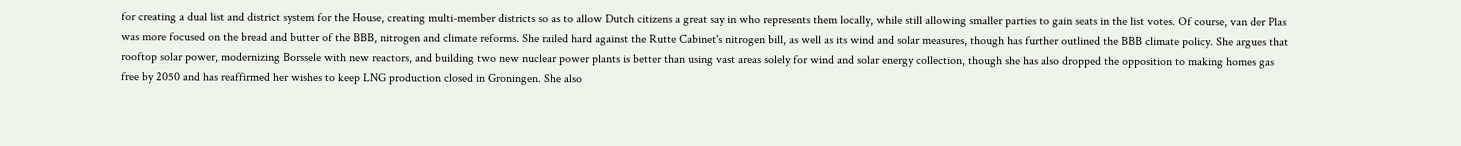for creating a dual list and district system for the House, creating multi-member districts so as to allow Dutch citizens a great say in who represents them locally, while still allowing smaller parties to gain seats in the list votes. Of course, van der Plas was more focused on the bread and butter of the BBB, nitrogen and climate reforms. She railed hard against the Rutte Cabinet's nitrogen bill, as well as its wind and solar measures, though has further outlined the BBB climate policy. She argues that rooftop solar power, modernizing Borssele with new reactors, and building two new nuclear power plants is better than using vast areas solely for wind and solar energy collection, though she has also dropped the opposition to making homes gas free by 2050 and has reaffirmed her wishes to keep LNG production closed in Groningen. She also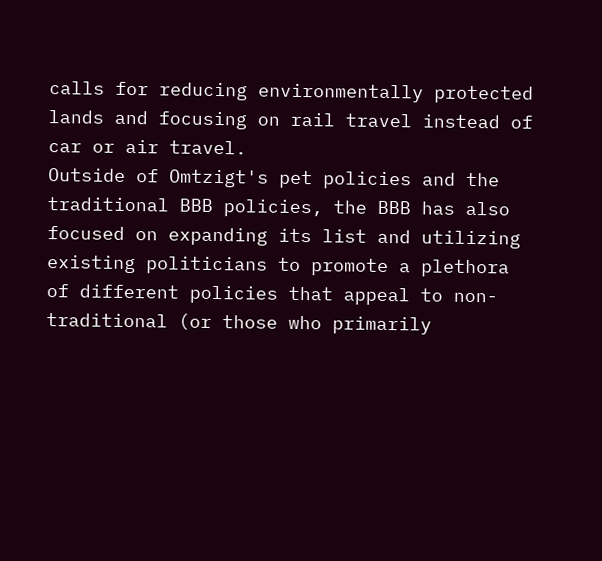calls for reducing environmentally protected lands and focusing on rail travel instead of car or air travel.
Outside of Omtzigt's pet policies and the traditional BBB policies, the BBB has also focused on expanding its list and utilizing existing politicians to promote a plethora of different policies that appeal to non-traditional (or those who primarily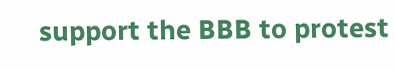support the BBB to protest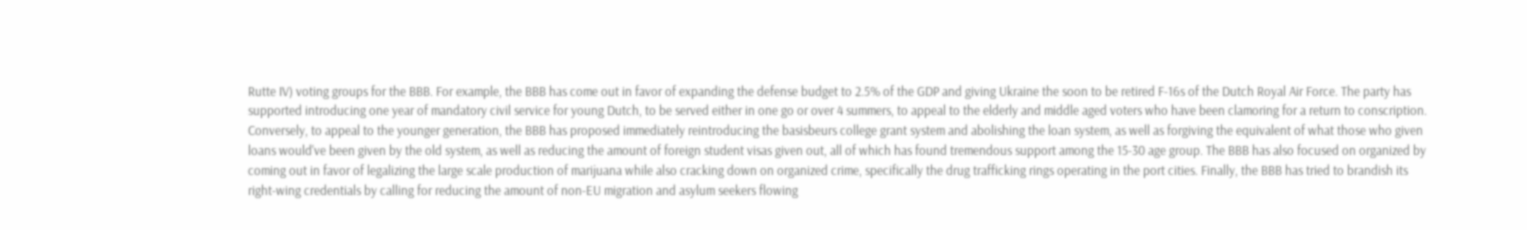Rutte IV) voting groups for the BBB. For example, the BBB has come out in favor of expanding the defense budget to 2.5% of the GDP and giving Ukraine the soon to be retired F-16s of the Dutch Royal Air Force. The party has supported introducing one year of mandatory civil service for young Dutch, to be served either in one go or over 4 summers, to appeal to the elderly and middle aged voters who have been clamoring for a return to conscription. Conversely, to appeal to the younger generation, the BBB has proposed immediately reintroducing the basisbeurs college grant system and abolishing the loan system, as well as forgiving the equivalent of what those who given loans would've been given by the old system, as well as reducing the amount of foreign student visas given out, all of which has found tremendous support among the 15-30 age group. The BBB has also focused on organized by coming out in favor of legalizing the large scale production of marijuana while also cracking down on organized crime, specifically the drug trafficking rings operating in the port cities. Finally, the BBB has tried to brandish its right-wing credentials by calling for reducing the amount of non-EU migration and asylum seekers flowing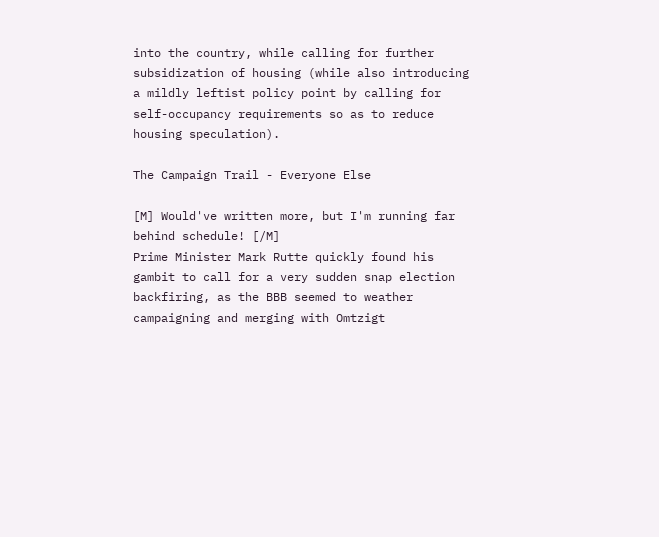into the country, while calling for further subsidization of housing (while also introducing a mildly leftist policy point by calling for self-occupancy requirements so as to reduce housing speculation).

The Campaign Trail - Everyone Else

[M] Would've written more, but I'm running far behind schedule! [/M]
Prime Minister Mark Rutte quickly found his gambit to call for a very sudden snap election backfiring, as the BBB seemed to weather campaigning and merging with Omtzigt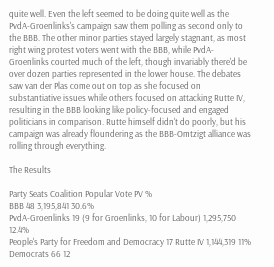quite well. Even the left seemed to be doing quite well as the PvdA-Groenlinks's campaign saw them polling as second only to the BBB. The other minor parties stayed largely stagnant, as most right wing protest voters went with the BBB, while PvdA-Groenlinks courted much of the left, though invariably there'd be over dozen parties represented in the lower house. The debates saw van der Plas come out on top as she focused on substantiative issues while others focused on attacking Rutte IV, resulting in the BBB looking like policy-focused and engaged politicians in comparison. Rutte himself didn't do poorly, but his campaign was already floundering as the BBB-Omtzigt alliance was rolling through everything.

The Results

Party Seats Coalition Popular Vote PV %
BBB 48 3,195,841 30.6%
PvdA-Groenlinks 19 (9 for Groenlinks, 10 for Labour) 1,295,750 12.4%
People's Party for Freedom and Democracy 17 Rutte IV 1,144,319 11%
Democrats 66 12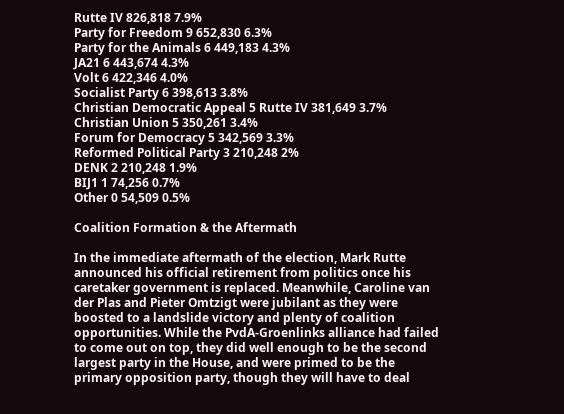Rutte IV 826,818 7.9%
Party for Freedom 9 652,830 6.3%
Party for the Animals 6 449,183 4.3%
JA21 6 443,674 4.3%
Volt 6 422,346 4.0%
Socialist Party 6 398,613 3.8%
Christian Democratic Appeal 5 Rutte IV 381,649 3.7%
Christian Union 5 350,261 3.4%
Forum for Democracy 5 342,569 3.3%
Reformed Political Party 3 210,248 2%
DENK 2 210,248 1.9%
BIJ1 1 74,256 0.7%
Other 0 54,509 0.5%

Coalition Formation & the Aftermath

In the immediate aftermath of the election, Mark Rutte announced his official retirement from politics once his caretaker government is replaced. Meanwhile, Caroline van der Plas and Pieter Omtzigt were jubilant as they were boosted to a landslide victory and plenty of coalition opportunities. While the PvdA-Groenlinks alliance had failed to come out on top, they did well enough to be the second largest party in the House, and were primed to be the primary opposition party, though they will have to deal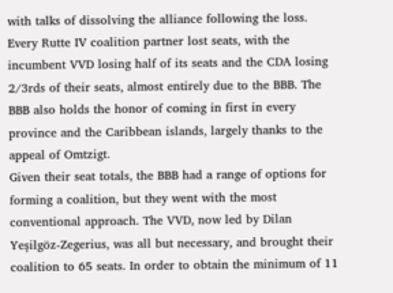with talks of dissolving the alliance following the loss. Every Rutte IV coalition partner lost seats, with the incumbent VVD losing half of its seats and the CDA losing 2/3rds of their seats, almost entirely due to the BBB. The BBB also holds the honor of coming in first in every province and the Caribbean islands, largely thanks to the appeal of Omtzigt.
Given their seat totals, the BBB had a range of options for forming a coalition, but they went with the most conventional approach. The VVD, now led by Dilan Yeşilgöz-Zegerius, was all but necessary, and brought their coalition to 65 seats. In order to obtain the minimum of 11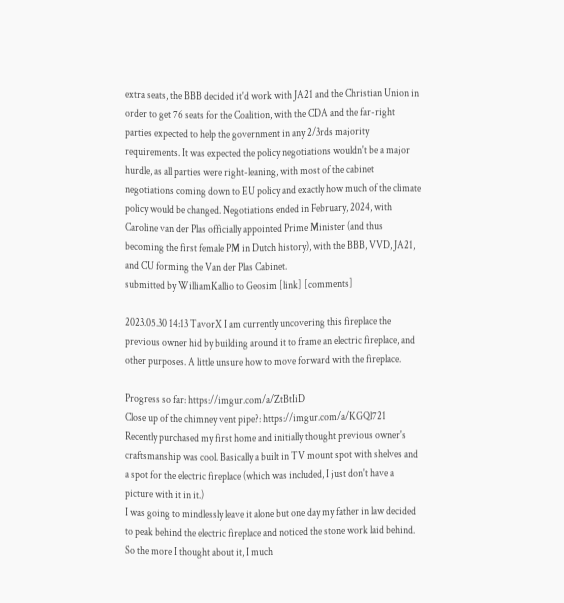extra seats, the BBB decided it'd work with JA21 and the Christian Union in order to get 76 seats for the Coalition, with the CDA and the far-right parties expected to help the government in any 2/3rds majority requirements. It was expected the policy negotiations wouldn't be a major hurdle, as all parties were right-leaning, with most of the cabinet negotiations coming down to EU policy and exactly how much of the climate policy would be changed. Negotiations ended in February, 2024, with Caroline van der Plas officially appointed Prime Minister (and thus becoming the first female PM in Dutch history), with the BBB, VVD, JA21, and CU forming the Van der Plas Cabinet.
submitted by WilliamKallio to Geosim [link] [comments]

2023.05.30 14:13 TavorX I am currently uncovering this fireplace the previous owner hid by building around it to frame an electric fireplace, and other purposes. A little unsure how to move forward with the fireplace.

Progress so far: https://imgur.com/a/ZtBtIiD
Close up of the chimney vent pipe?: https://imgur.com/a/KGQl721
Recently purchased my first home and initially thought previous owner's craftsmanship was cool. Basically a built in TV mount spot with shelves and a spot for the electric fireplace (which was included, I just don't have a picture with it in it.)
I was going to mindlessly leave it alone but one day my father in law decided to peak behind the electric fireplace and noticed the stone work laid behind. So the more I thought about it, I much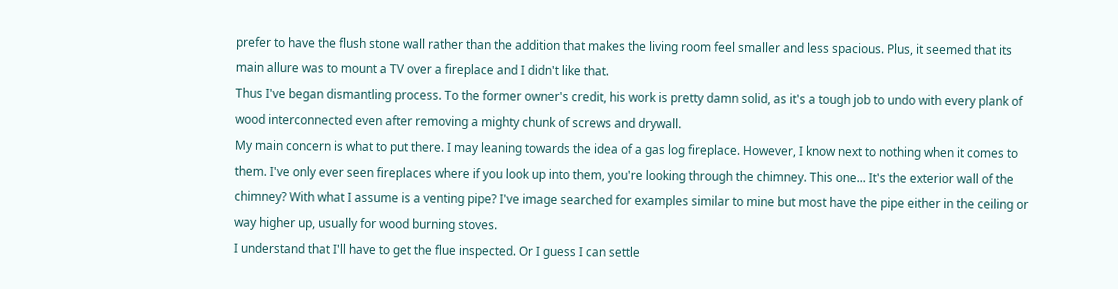prefer to have the flush stone wall rather than the addition that makes the living room feel smaller and less spacious. Plus, it seemed that its main allure was to mount a TV over a fireplace and I didn't like that.
Thus I've began dismantling process. To the former owner's credit, his work is pretty damn solid, as it's a tough job to undo with every plank of wood interconnected even after removing a mighty chunk of screws and drywall.
My main concern is what to put there. I may leaning towards the idea of a gas log fireplace. However, I know next to nothing when it comes to them. I've only ever seen fireplaces where if you look up into them, you're looking through the chimney. This one... It's the exterior wall of the chimney? With what I assume is a venting pipe? I've image searched for examples similar to mine but most have the pipe either in the ceiling or way higher up, usually for wood burning stoves.
I understand that I'll have to get the flue inspected. Or I guess I can settle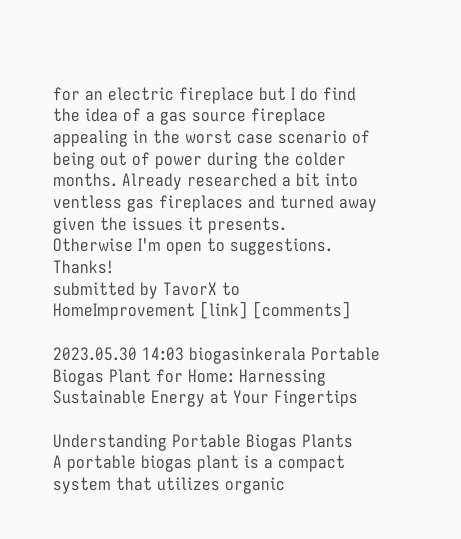for an electric fireplace but I do find the idea of a gas source fireplace appealing in the worst case scenario of being out of power during the colder months. Already researched a bit into ventless gas fireplaces and turned away given the issues it presents.
Otherwise I'm open to suggestions. Thanks!
submitted by TavorX to HomeImprovement [link] [comments]

2023.05.30 14:03 biogasinkerala Portable Biogas Plant for Home: Harnessing Sustainable Energy at Your Fingertips

Understanding Portable Biogas Plants
A portable biogas plant is a compact system that utilizes organic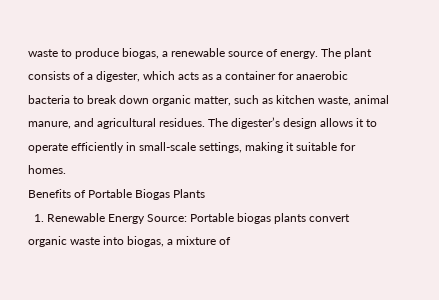waste to produce biogas, a renewable source of energy. The plant consists of a digester, which acts as a container for anaerobic bacteria to break down organic matter, such as kitchen waste, animal manure, and agricultural residues. The digester’s design allows it to operate efficiently in small-scale settings, making it suitable for homes.
Benefits of Portable Biogas Plants
  1. Renewable Energy Source: Portable biogas plants convert organic waste into biogas, a mixture of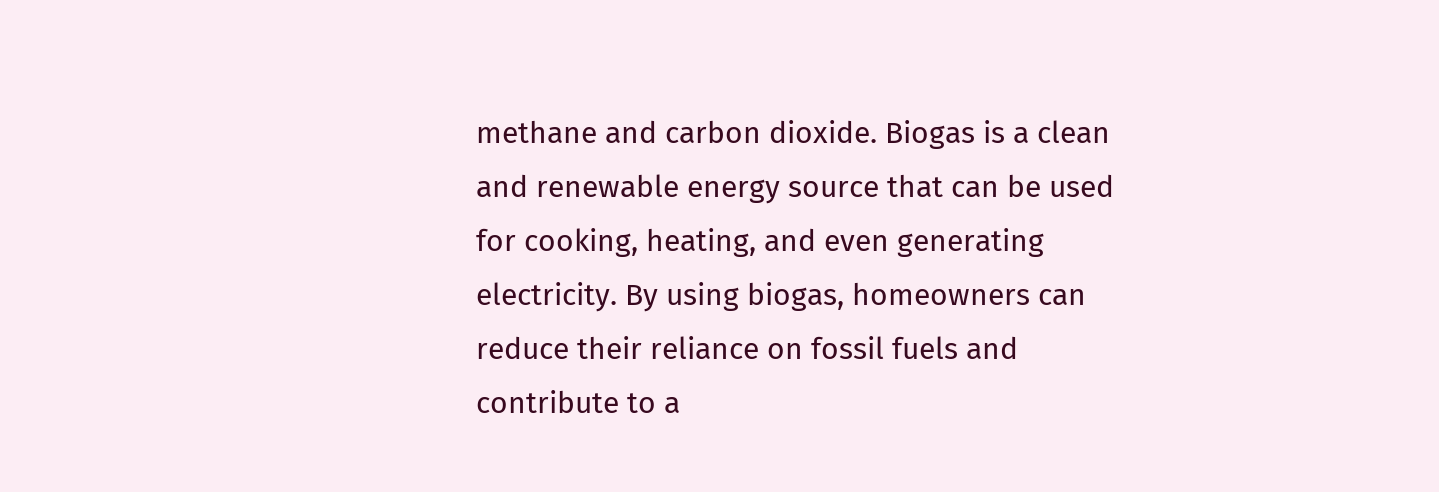methane and carbon dioxide. Biogas is a clean and renewable energy source that can be used for cooking, heating, and even generating electricity. By using biogas, homeowners can reduce their reliance on fossil fuels and contribute to a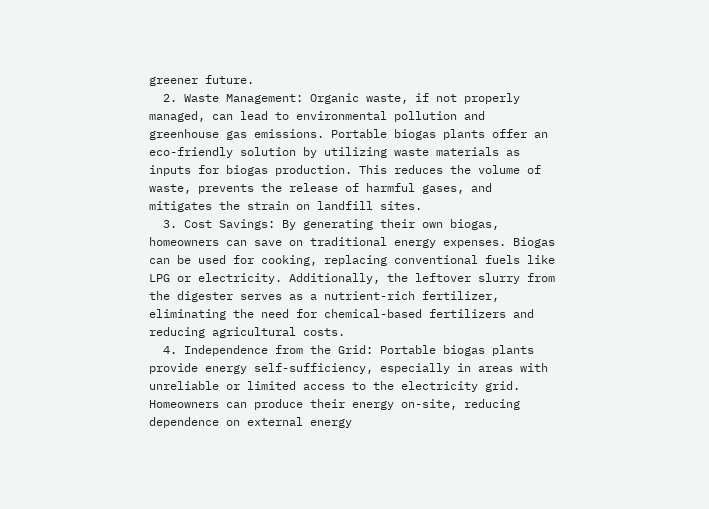greener future.
  2. Waste Management: Organic waste, if not properly managed, can lead to environmental pollution and greenhouse gas emissions. Portable biogas plants offer an eco-friendly solution by utilizing waste materials as inputs for biogas production. This reduces the volume of waste, prevents the release of harmful gases, and mitigates the strain on landfill sites.
  3. Cost Savings: By generating their own biogas, homeowners can save on traditional energy expenses. Biogas can be used for cooking, replacing conventional fuels like LPG or electricity. Additionally, the leftover slurry from the digester serves as a nutrient-rich fertilizer, eliminating the need for chemical-based fertilizers and reducing agricultural costs.
  4. Independence from the Grid: Portable biogas plants provide energy self-sufficiency, especially in areas with unreliable or limited access to the electricity grid. Homeowners can produce their energy on-site, reducing dependence on external energy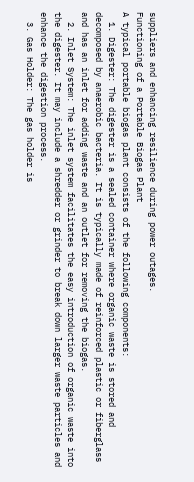suppliers and enhancing resilience during power outages.
Functioning of a Portable Biogas Plant
A typical portable biogas plant consists of the following components:
  1. Digester: The digester is a sealed container where organic waste is stored and decomposed by anaerobic bacteria. It is typically made of reinforced plastic or fiberglass and has an inlet for adding waste and an outlet for removing the biogas.
  2. Inlet System: The inlet system facilitates the easy introduction of organic waste into the digester. It may include a shredder or grinder to break down larger waste particles and enhance the digestion process.
  3. Gas Holder: The gas holder is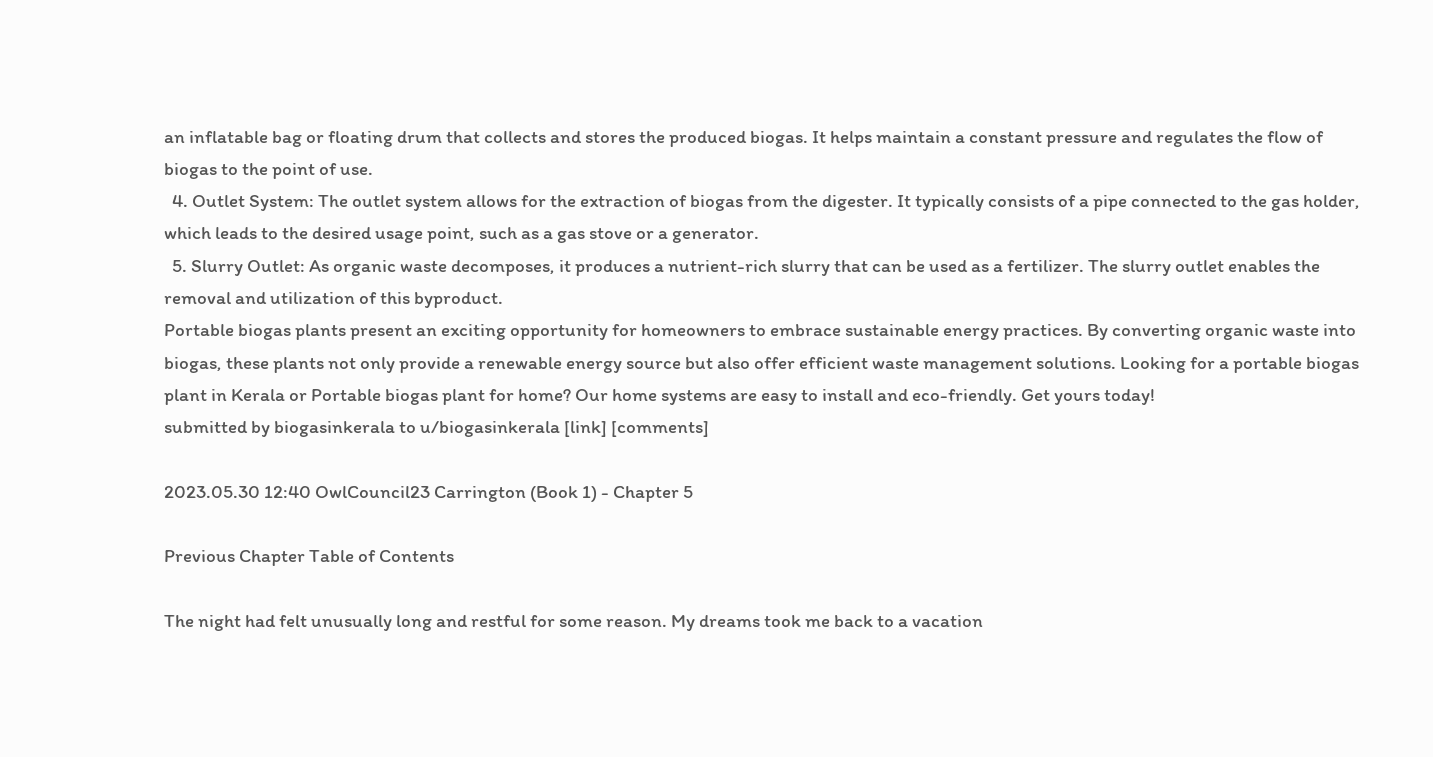an inflatable bag or floating drum that collects and stores the produced biogas. It helps maintain a constant pressure and regulates the flow of biogas to the point of use.
  4. Outlet System: The outlet system allows for the extraction of biogas from the digester. It typically consists of a pipe connected to the gas holder, which leads to the desired usage point, such as a gas stove or a generator.
  5. Slurry Outlet: As organic waste decomposes, it produces a nutrient-rich slurry that can be used as a fertilizer. The slurry outlet enables the removal and utilization of this byproduct.
Portable biogas plants present an exciting opportunity for homeowners to embrace sustainable energy practices. By converting organic waste into biogas, these plants not only provide a renewable energy source but also offer efficient waste management solutions. Looking for a portable biogas plant in Kerala or Portable biogas plant for home? Our home systems are easy to install and eco-friendly. Get yours today!
submitted by biogasinkerala to u/biogasinkerala [link] [comments]

2023.05.30 12:40 OwlCouncil23 Carrington (Book 1) - Chapter 5

Previous Chapter Table of Contents

The night had felt unusually long and restful for some reason. My dreams took me back to a vacation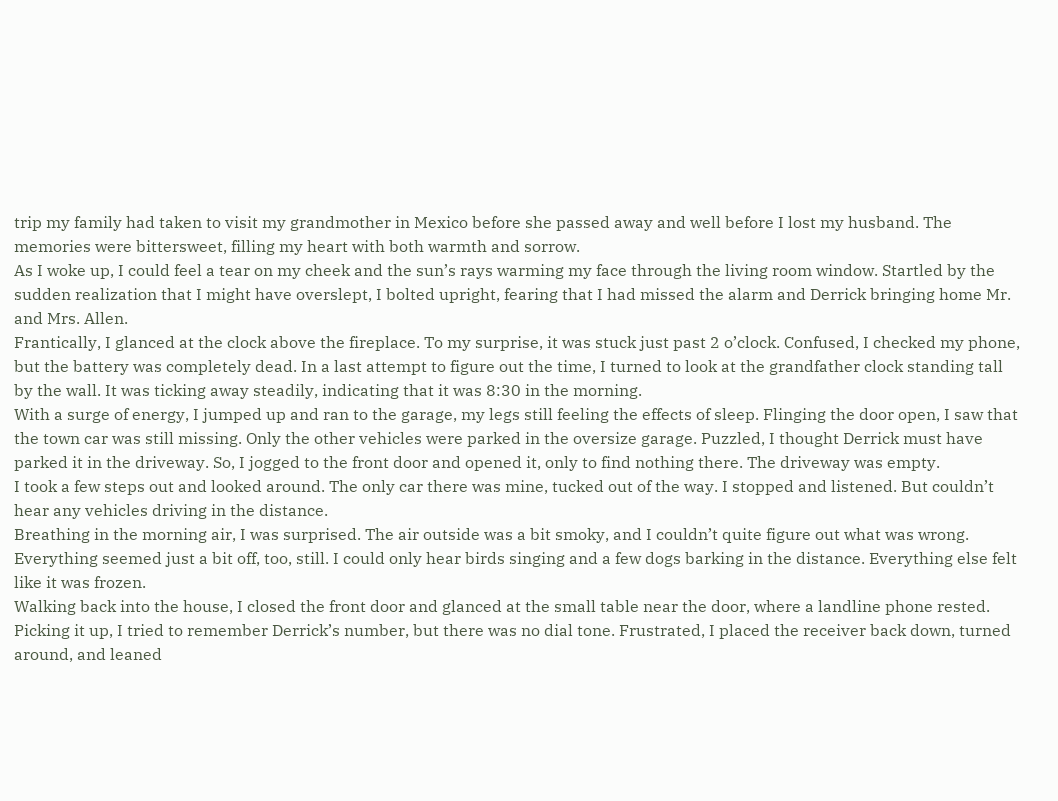trip my family had taken to visit my grandmother in Mexico before she passed away and well before I lost my husband. The memories were bittersweet, filling my heart with both warmth and sorrow.
As I woke up, I could feel a tear on my cheek and the sun’s rays warming my face through the living room window. Startled by the sudden realization that I might have overslept, I bolted upright, fearing that I had missed the alarm and Derrick bringing home Mr. and Mrs. Allen.
Frantically, I glanced at the clock above the fireplace. To my surprise, it was stuck just past 2 o’clock. Confused, I checked my phone, but the battery was completely dead. In a last attempt to figure out the time, I turned to look at the grandfather clock standing tall by the wall. It was ticking away steadily, indicating that it was 8:30 in the morning.
With a surge of energy, I jumped up and ran to the garage, my legs still feeling the effects of sleep. Flinging the door open, I saw that the town car was still missing. Only the other vehicles were parked in the oversize garage. Puzzled, I thought Derrick must have parked it in the driveway. So, I jogged to the front door and opened it, only to find nothing there. The driveway was empty.
I took a few steps out and looked around. The only car there was mine, tucked out of the way. I stopped and listened. But couldn’t hear any vehicles driving in the distance.
Breathing in the morning air, I was surprised. The air outside was a bit smoky, and I couldn’t quite figure out what was wrong. Everything seemed just a bit off, too, still. I could only hear birds singing and a few dogs barking in the distance. Everything else felt like it was frozen.
Walking back into the house, I closed the front door and glanced at the small table near the door, where a landline phone rested. Picking it up, I tried to remember Derrick’s number, but there was no dial tone. Frustrated, I placed the receiver back down, turned around, and leaned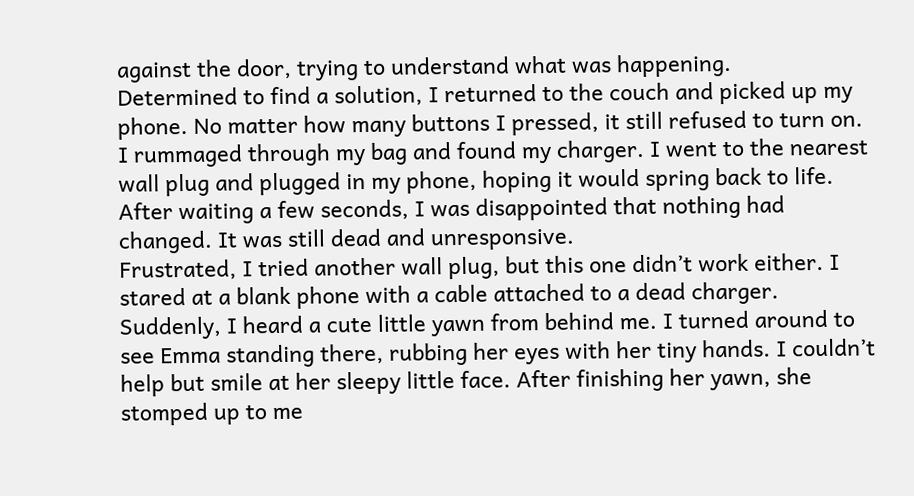against the door, trying to understand what was happening.
Determined to find a solution, I returned to the couch and picked up my phone. No matter how many buttons I pressed, it still refused to turn on. I rummaged through my bag and found my charger. I went to the nearest wall plug and plugged in my phone, hoping it would spring back to life. After waiting a few seconds, I was disappointed that nothing had changed. It was still dead and unresponsive.
Frustrated, I tried another wall plug, but this one didn’t work either. I stared at a blank phone with a cable attached to a dead charger.
Suddenly, I heard a cute little yawn from behind me. I turned around to see Emma standing there, rubbing her eyes with her tiny hands. I couldn’t help but smile at her sleepy little face. After finishing her yawn, she stomped up to me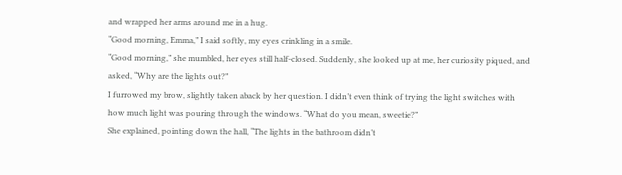and wrapped her arms around me in a hug.
“Good morning, Emma,” I said softly, my eyes crinkling in a smile.
“Good morning,” she mumbled, her eyes still half-closed. Suddenly, she looked up at me, her curiosity piqued, and asked, “Why are the lights out?”
I furrowed my brow, slightly taken aback by her question. I didn’t even think of trying the light switches with how much light was pouring through the windows. “What do you mean, sweetie?”
She explained, pointing down the hall, “The lights in the bathroom didn’t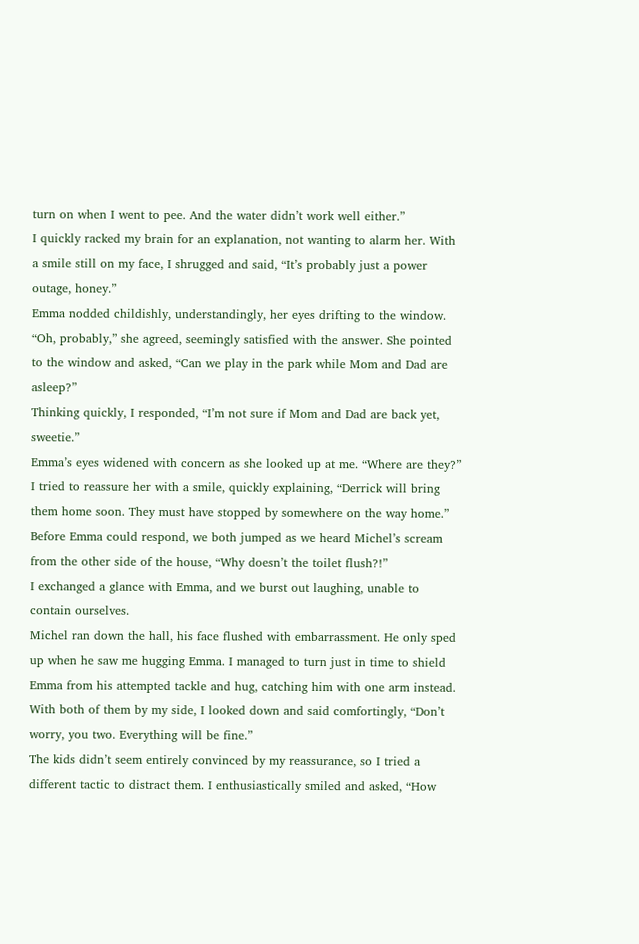turn on when I went to pee. And the water didn’t work well either.”
I quickly racked my brain for an explanation, not wanting to alarm her. With a smile still on my face, I shrugged and said, “It’s probably just a power outage, honey.”
Emma nodded childishly, understandingly, her eyes drifting to the window. “Oh, probably,” she agreed, seemingly satisfied with the answer. She pointed to the window and asked, “Can we play in the park while Mom and Dad are asleep?”
Thinking quickly, I responded, “I’m not sure if Mom and Dad are back yet, sweetie.”
Emma’s eyes widened with concern as she looked up at me. “Where are they?”
I tried to reassure her with a smile, quickly explaining, “Derrick will bring them home soon. They must have stopped by somewhere on the way home.”
Before Emma could respond, we both jumped as we heard Michel’s scream from the other side of the house, “Why doesn’t the toilet flush?!”
I exchanged a glance with Emma, and we burst out laughing, unable to contain ourselves.
Michel ran down the hall, his face flushed with embarrassment. He only sped up when he saw me hugging Emma. I managed to turn just in time to shield Emma from his attempted tackle and hug, catching him with one arm instead.
With both of them by my side, I looked down and said comfortingly, “Don’t worry, you two. Everything will be fine.”
The kids didn’t seem entirely convinced by my reassurance, so I tried a different tactic to distract them. I enthusiastically smiled and asked, “How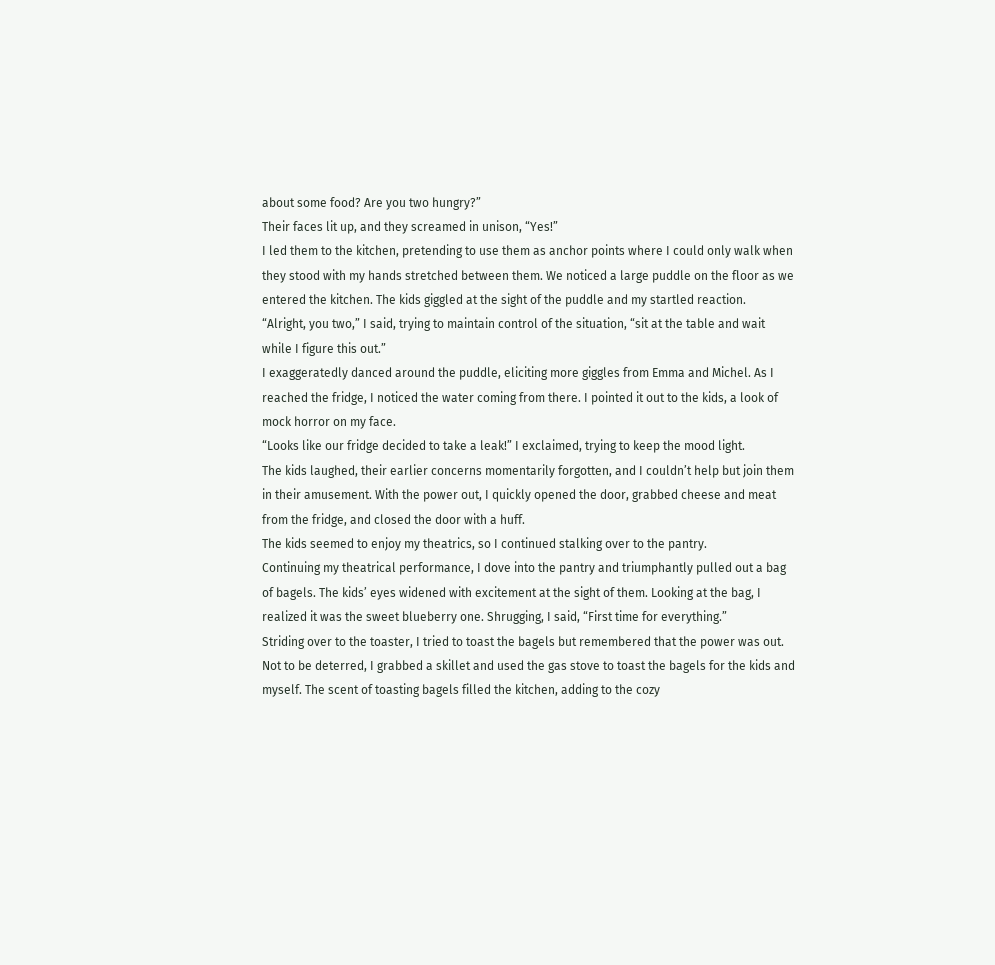about some food? Are you two hungry?”
Their faces lit up, and they screamed in unison, “Yes!”
I led them to the kitchen, pretending to use them as anchor points where I could only walk when they stood with my hands stretched between them. We noticed a large puddle on the floor as we entered the kitchen. The kids giggled at the sight of the puddle and my startled reaction.
“Alright, you two,” I said, trying to maintain control of the situation, “sit at the table and wait while I figure this out.”
I exaggeratedly danced around the puddle, eliciting more giggles from Emma and Michel. As I reached the fridge, I noticed the water coming from there. I pointed it out to the kids, a look of mock horror on my face.
“Looks like our fridge decided to take a leak!” I exclaimed, trying to keep the mood light.
The kids laughed, their earlier concerns momentarily forgotten, and I couldn’t help but join them in their amusement. With the power out, I quickly opened the door, grabbed cheese and meat from the fridge, and closed the door with a huff.
The kids seemed to enjoy my theatrics, so I continued stalking over to the pantry.
Continuing my theatrical performance, I dove into the pantry and triumphantly pulled out a bag of bagels. The kids’ eyes widened with excitement at the sight of them. Looking at the bag, I realized it was the sweet blueberry one. Shrugging, I said, “First time for everything.”
Striding over to the toaster, I tried to toast the bagels but remembered that the power was out. Not to be deterred, I grabbed a skillet and used the gas stove to toast the bagels for the kids and myself. The scent of toasting bagels filled the kitchen, adding to the cozy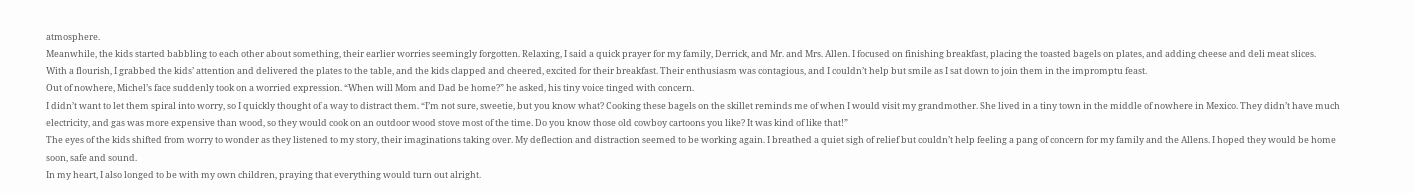atmosphere.
Meanwhile, the kids started babbling to each other about something, their earlier worries seemingly forgotten. Relaxing, I said a quick prayer for my family, Derrick, and Mr. and Mrs. Allen. I focused on finishing breakfast, placing the toasted bagels on plates, and adding cheese and deli meat slices.
With a flourish, I grabbed the kids’ attention and delivered the plates to the table, and the kids clapped and cheered, excited for their breakfast. Their enthusiasm was contagious, and I couldn’t help but smile as I sat down to join them in the impromptu feast.
Out of nowhere, Michel’s face suddenly took on a worried expression. “When will Mom and Dad be home?” he asked, his tiny voice tinged with concern.
I didn’t want to let them spiral into worry, so I quickly thought of a way to distract them. “I’m not sure, sweetie, but you know what? Cooking these bagels on the skillet reminds me of when I would visit my grandmother. She lived in a tiny town in the middle of nowhere in Mexico. They didn’t have much electricity, and gas was more expensive than wood, so they would cook on an outdoor wood stove most of the time. Do you know those old cowboy cartoons you like? It was kind of like that!”
The eyes of the kids shifted from worry to wonder as they listened to my story, their imaginations taking over. My deflection and distraction seemed to be working again. I breathed a quiet sigh of relief but couldn’t help feeling a pang of concern for my family and the Allens. I hoped they would be home soon, safe and sound.
In my heart, I also longed to be with my own children, praying that everything would turn out alright.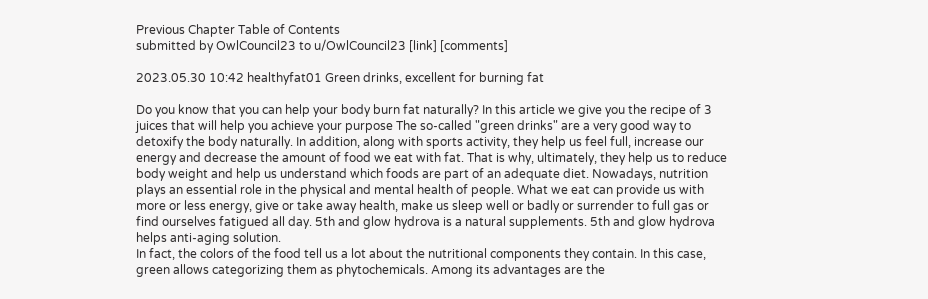Previous Chapter Table of Contents
submitted by OwlCouncil23 to u/OwlCouncil23 [link] [comments]

2023.05.30 10:42 healthyfat01 Green drinks, excellent for burning fat

Do you know that you can help your body burn fat naturally? In this article we give you the recipe of 3 juices that will help you achieve your purpose The so-called "green drinks" are a very good way to detoxify the body naturally. In addition, along with sports activity, they help us feel full, increase our energy and decrease the amount of food we eat with fat. That is why, ultimately, they help us to reduce body weight and help us understand which foods are part of an adequate diet. Nowadays, nutrition plays an essential role in the physical and mental health of people. What we eat can provide us with more or less energy, give or take away health, make us sleep well or badly or surrender to full gas or find ourselves fatigued all day. 5th and glow hydrova is a natural supplements. 5th and glow hydrova helps anti-aging solution.
In fact, the colors of the food tell us a lot about the nutritional components they contain. In this case, green allows categorizing them as phytochemicals. Among its advantages are the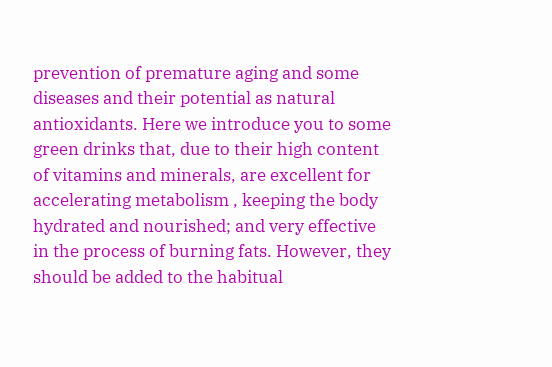prevention of premature aging and some diseases and their potential as natural antioxidants. Here we introduce you to some green drinks that, due to their high content of vitamins and minerals, are excellent for accelerating metabolism , keeping the body hydrated and nourished; and very effective in the process of burning fats. However, they should be added to the habitual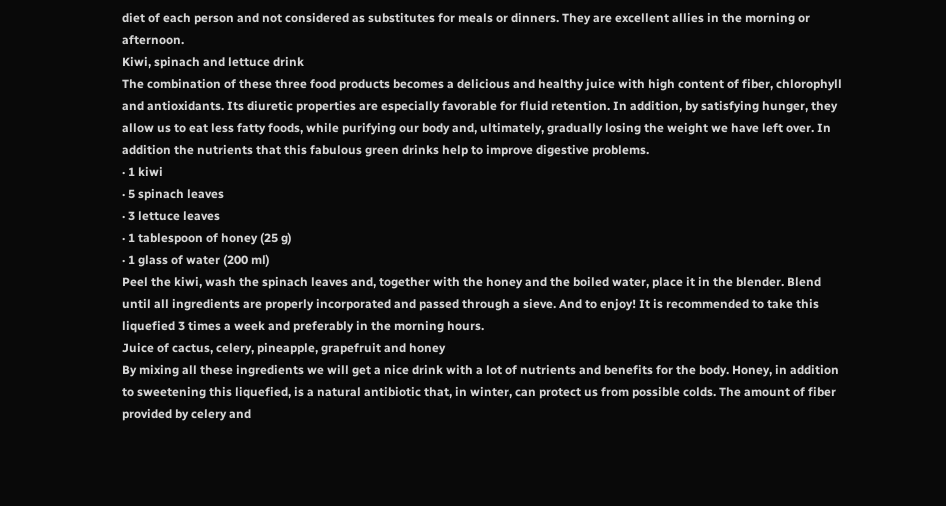diet of each person and not considered as substitutes for meals or dinners. They are excellent allies in the morning or afternoon.
Kiwi, spinach and lettuce drink
The combination of these three food products becomes a delicious and healthy juice with high content of fiber, chlorophyll and antioxidants. Its diuretic properties are especially favorable for fluid retention. In addition, by satisfying hunger, they allow us to eat less fatty foods, while purifying our body and, ultimately, gradually losing the weight we have left over. In addition the nutrients that this fabulous green drinks help to improve digestive problems.
· 1 kiwi
· 5 spinach leaves
· 3 lettuce leaves
· 1 tablespoon of honey (25 g)
· 1 glass of water (200 ml)
Peel the kiwi, wash the spinach leaves and, together with the honey and the boiled water, place it in the blender. Blend until all ingredients are properly incorporated and passed through a sieve. And to enjoy! It is recommended to take this liquefied 3 times a week and preferably in the morning hours.
Juice of cactus, celery, pineapple, grapefruit and honey
By mixing all these ingredients we will get a nice drink with a lot of nutrients and benefits for the body. Honey, in addition to sweetening this liquefied, is a natural antibiotic that, in winter, can protect us from possible colds. The amount of fiber provided by celery and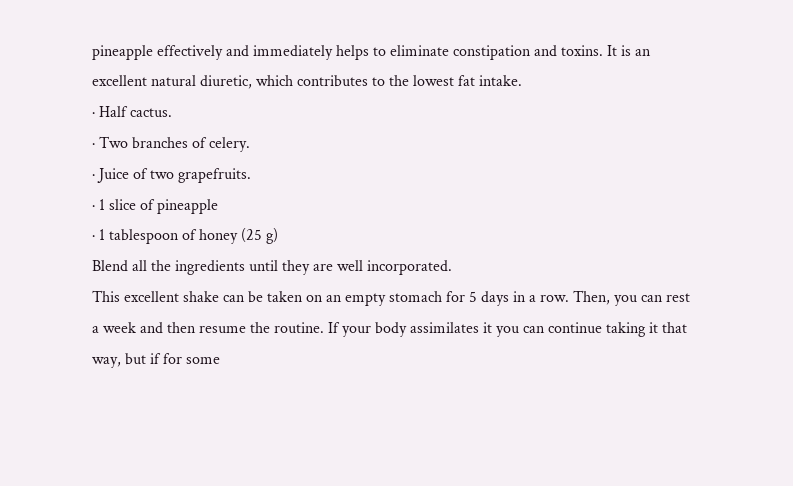pineapple effectively and immediately helps to eliminate constipation and toxins. It is an excellent natural diuretic, which contributes to the lowest fat intake.
· Half cactus.
· Two branches of celery.
· Juice of two grapefruits.
· 1 slice of pineapple
· 1 tablespoon of honey (25 g)
Blend all the ingredients until they are well incorporated.
This excellent shake can be taken on an empty stomach for 5 days in a row. Then, you can rest a week and then resume the routine. If your body assimilates it you can continue taking it that way, but if for some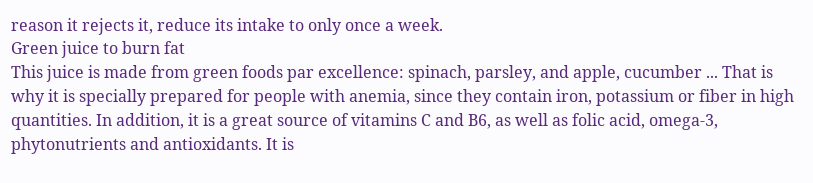reason it rejects it, reduce its intake to only once a week.
Green juice to burn fat
This juice is made from green foods par excellence: spinach, parsley, and apple, cucumber ... That is why it is specially prepared for people with anemia, since they contain iron, potassium or fiber in high quantities. In addition, it is a great source of vitamins C and B6, as well as folic acid, omega-3, phytonutrients and antioxidants. It is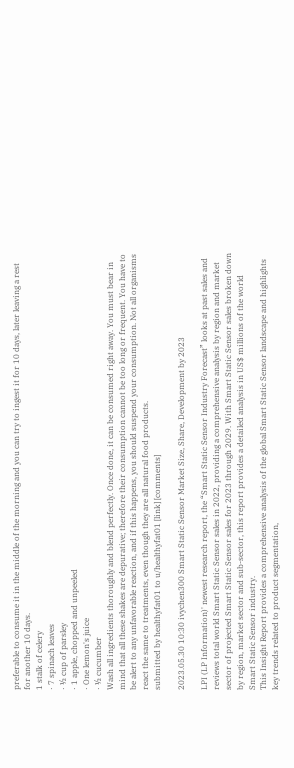preferable to consume it in the middle of the morning and you can try to ingest it for 10 days, later leaving a rest for another 10 days.
1 stalk of celery
· 7 spinach leaves
· ½ cup of parsley
· 1 apple, chopped and unpeeled
· One lemon's juice
· ½ cucumber
Wash all ingredients thoroughly and blend perfectly. Once done, it can be consumed right away. You must bear in mind that all these shakes are depurative; therefore their consumption cannot be too long or frequent. You have to be alert to any unfavorable reaction, and if this happens, you should suspend your consumption. Not all organisms react the same to treatments, even though they are all natural food products.
submitted by healthyfat01 to u/healthyfat01 [link] [comments]

2023.05.30 10:30 ivychen300 Smart Static Sensor Market Size, Share, Development by 2023

LPI (LP Information)' newest research report, the “Smart Static Sensor Industry Forecast” looks at past sales and reviews total world Smart Static Sensor sales in 2022, providing a comprehensive analysis by region and market sector of projected Smart Static Sensor sales for 2023 through 2029. With Smart Static Sensor sales broken down by region, market sector and sub-sector, this report provides a detailed analysis in US$ millions of the world Smart Static Sensor industry.
This Insight Report provides a comprehensive analysis of the global Smart Static Sensor landscape and highlights key trends related to product segmentation,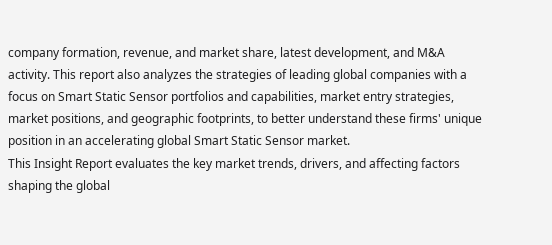company formation, revenue, and market share, latest development, and M&A activity. This report also analyzes the strategies of leading global companies with a focus on Smart Static Sensor portfolios and capabilities, market entry strategies, market positions, and geographic footprints, to better understand these firms' unique position in an accelerating global Smart Static Sensor market.
This Insight Report evaluates the key market trends, drivers, and affecting factors shaping the global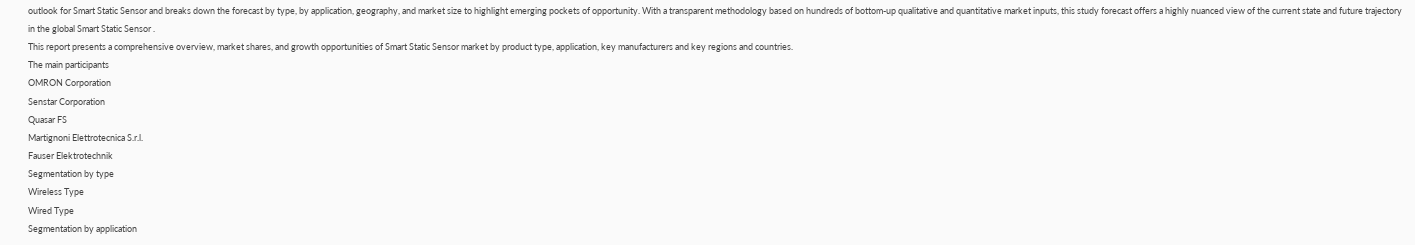outlook for Smart Static Sensor and breaks down the forecast by type, by application, geography, and market size to highlight emerging pockets of opportunity. With a transparent methodology based on hundreds of bottom-up qualitative and quantitative market inputs, this study forecast offers a highly nuanced view of the current state and future trajectory in the global Smart Static Sensor .
This report presents a comprehensive overview, market shares, and growth opportunities of Smart Static Sensor market by product type, application, key manufacturers and key regions and countries.
The main participants
OMRON Corporation
Senstar Corporation
Quasar FS
Martignoni Elettrotecnica S.r.l.
Fauser Elektrotechnik
Segmentation by type
Wireless Type
Wired Type
Segmentation by application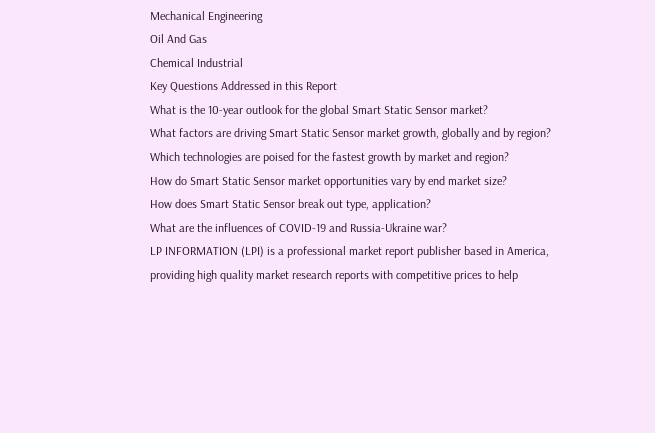Mechanical Engineering
Oil And Gas
Chemical Industrial
Key Questions Addressed in this Report
What is the 10-year outlook for the global Smart Static Sensor market?
What factors are driving Smart Static Sensor market growth, globally and by region?
Which technologies are poised for the fastest growth by market and region?
How do Smart Static Sensor market opportunities vary by end market size?
How does Smart Static Sensor break out type, application?
What are the influences of COVID-19 and Russia-Ukraine war?
LP INFORMATION (LPI) is a professional market report publisher based in America, providing high quality market research reports with competitive prices to help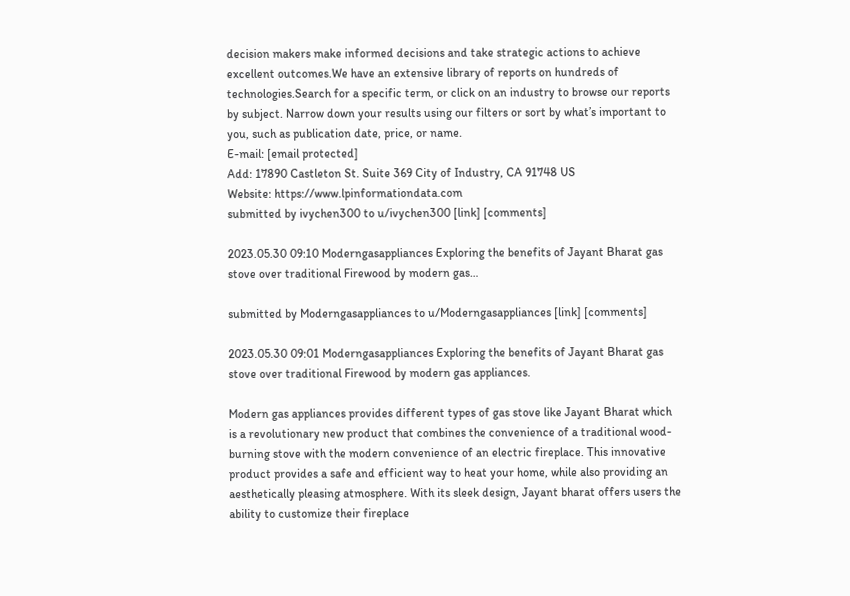decision makers make informed decisions and take strategic actions to achieve excellent outcomes.We have an extensive library of reports on hundreds of technologies.Search for a specific term, or click on an industry to browse our reports by subject. Narrow down your results using our filters or sort by what’s important to you, such as publication date, price, or name.
E-mail: [email protected]
Add: 17890 Castleton St. Suite 369 City of Industry, CA 91748 US
Website: https://www.lpinformationdata.com
submitted by ivychen300 to u/ivychen300 [link] [comments]

2023.05.30 09:10 Moderngasappliances Exploring the benefits of Jayant Bharat gas stove over traditional Firewood by modern gas…

submitted by Moderngasappliances to u/Moderngasappliances [link] [comments]

2023.05.30 09:01 Moderngasappliances Exploring the benefits of Jayant Bharat gas stove over traditional Firewood by modern gas appliances.

Modern gas appliances provides different types of gas stove like Jayant Bharat which is a revolutionary new product that combines the convenience of a traditional wood-burning stove with the modern convenience of an electric fireplace. This innovative product provides a safe and efficient way to heat your home, while also providing an aesthetically pleasing atmosphere. With its sleek design, Jayant bharat offers users the ability to customize their fireplace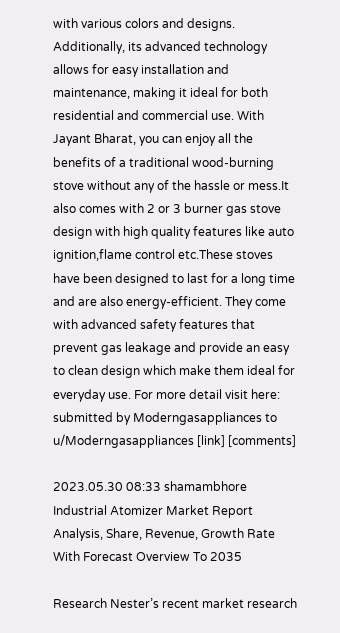with various colors and designs. Additionally, its advanced technology allows for easy installation and maintenance, making it ideal for both residential and commercial use. With Jayant Bharat, you can enjoy all the benefits of a traditional wood-burning stove without any of the hassle or mess.It also comes with 2 or 3 burner gas stove design with high quality features like auto ignition,flame control etc.These stoves have been designed to last for a long time and are also energy-efficient. They come with advanced safety features that prevent gas leakage and provide an easy to clean design which make them ideal for everyday use. For more detail visit here:
submitted by Moderngasappliances to u/Moderngasappliances [link] [comments]

2023.05.30 08:33 shamambhore Industrial Atomizer Market Report Analysis, Share, Revenue, Growth Rate With Forecast Overview To 2035

Research Nester’s recent market research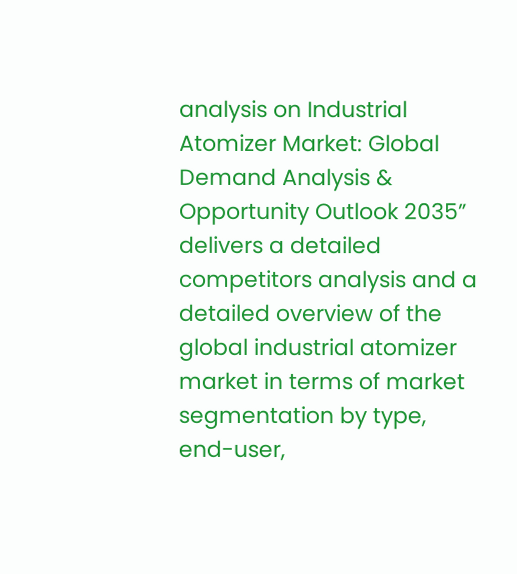analysis on Industrial Atomizer Market: Global Demand Analysis & Opportunity Outlook 2035” delivers a detailed competitors analysis and a detailed overview of the global industrial atomizer market in terms of market segmentation by type, end-user,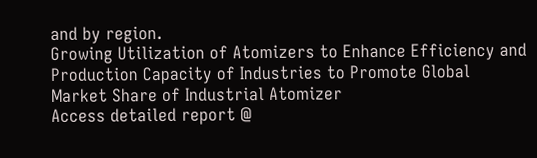and by region.
Growing Utilization of Atomizers to Enhance Efficiency and Production Capacity of Industries to Promote Global Market Share of Industrial Atomizer
Access detailed report @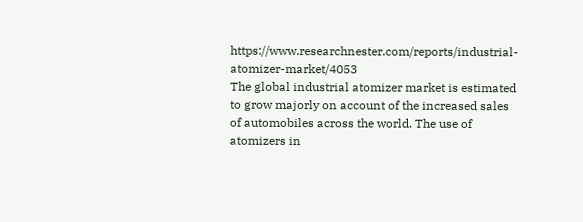https://www.researchnester.com/reports/industrial-atomizer-market/4053
The global industrial atomizer market is estimated to grow majorly on account of the increased sales of automobiles across the world. The use of atomizers in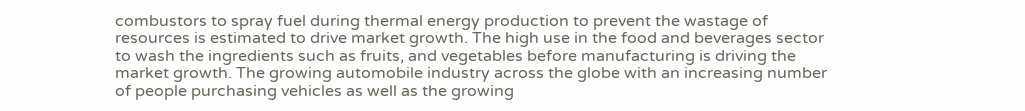combustors to spray fuel during thermal energy production to prevent the wastage of resources is estimated to drive market growth. The high use in the food and beverages sector to wash the ingredients such as fruits, and vegetables before manufacturing is driving the market growth. The growing automobile industry across the globe with an increasing number of people purchasing vehicles as well as the growing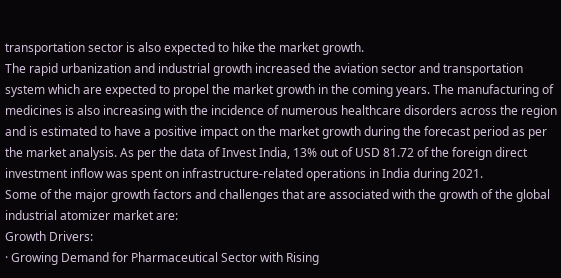transportation sector is also expected to hike the market growth.
The rapid urbanization and industrial growth increased the aviation sector and transportation system which are expected to propel the market growth in the coming years. The manufacturing of medicines is also increasing with the incidence of numerous healthcare disorders across the region and is estimated to have a positive impact on the market growth during the forecast period as per the market analysis. As per the data of Invest India, 13% out of USD 81.72 of the foreign direct investment inflow was spent on infrastructure-related operations in India during 2021.
Some of the major growth factors and challenges that are associated with the growth of the global industrial atomizer market are:
Growth Drivers:
· Growing Demand for Pharmaceutical Sector with Rising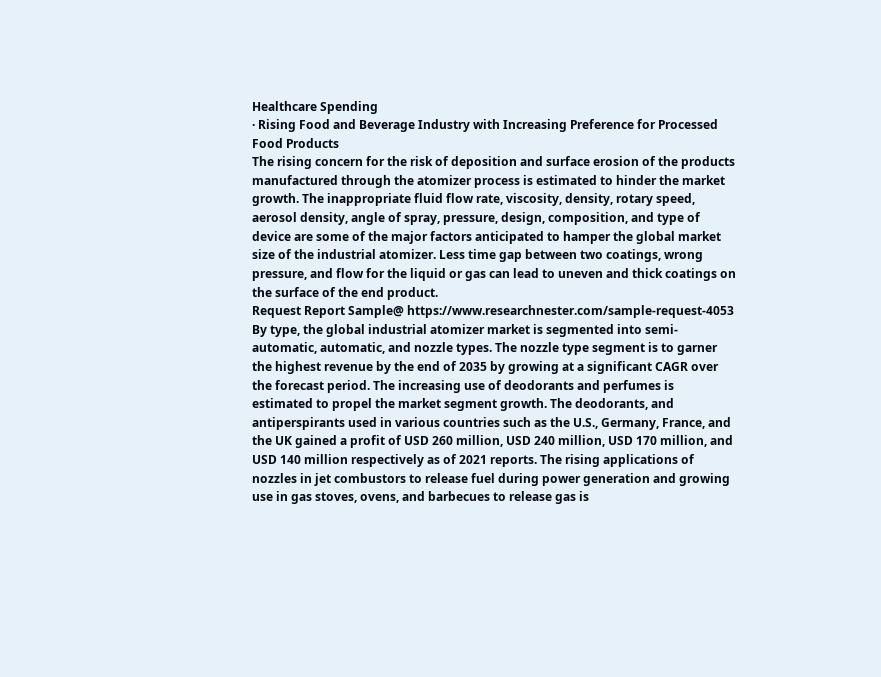Healthcare Spending
· Rising Food and Beverage Industry with Increasing Preference for Processed Food Products
The rising concern for the risk of deposition and surface erosion of the products manufactured through the atomizer process is estimated to hinder the market growth. The inappropriate fluid flow rate, viscosity, density, rotary speed, aerosol density, angle of spray, pressure, design, composition, and type of device are some of the major factors anticipated to hamper the global market size of the industrial atomizer. Less time gap between two coatings, wrong pressure, and flow for the liquid or gas can lead to uneven and thick coatings on the surface of the end product.
Request Report Sample@ https://www.researchnester.com/sample-request-4053
By type, the global industrial atomizer market is segmented into semi-automatic, automatic, and nozzle types. The nozzle type segment is to garner the highest revenue by the end of 2035 by growing at a significant CAGR over the forecast period. The increasing use of deodorants and perfumes is estimated to propel the market segment growth. The deodorants, and antiperspirants used in various countries such as the U.S., Germany, France, and the UK gained a profit of USD 260 million, USD 240 million, USD 170 million, and USD 140 million respectively as of 2021 reports. The rising applications of nozzles in jet combustors to release fuel during power generation and growing use in gas stoves, ovens, and barbecues to release gas is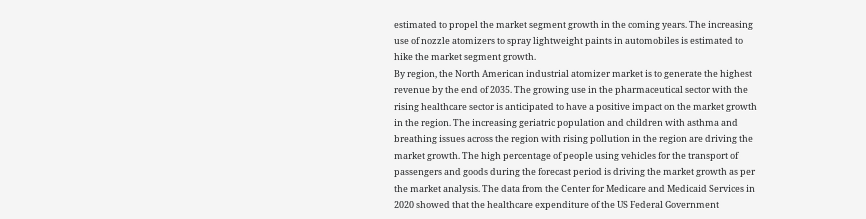estimated to propel the market segment growth in the coming years. The increasing use of nozzle atomizers to spray lightweight paints in automobiles is estimated to hike the market segment growth.
By region, the North American industrial atomizer market is to generate the highest revenue by the end of 2035. The growing use in the pharmaceutical sector with the rising healthcare sector is anticipated to have a positive impact on the market growth in the region. The increasing geriatric population and children with asthma and breathing issues across the region with rising pollution in the region are driving the market growth. The high percentage of people using vehicles for the transport of passengers and goods during the forecast period is driving the market growth as per the market analysis. The data from the Center for Medicare and Medicaid Services in 2020 showed that the healthcare expenditure of the US Federal Government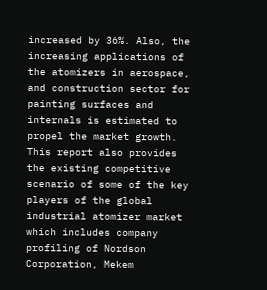increased by 36%. Also, the increasing applications of the atomizers in aerospace, and construction sector for painting surfaces and internals is estimated to propel the market growth.
This report also provides the existing competitive scenario of some of the key players of the global industrial atomizer market which includes company profiling of Nordson Corporation, Mekem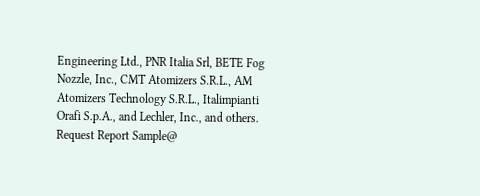Engineering Ltd., PNR Italia Srl, BETE Fog Nozzle, Inc., CMT Atomizers S.R.L., AM Atomizers Technology S.R.L., Italimpianti Orafi S.p.A., and Lechler, Inc., and others.
Request Report Sample@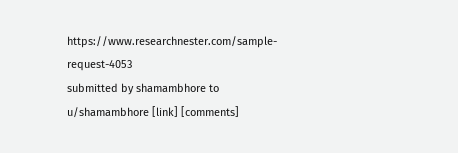https://www.researchnester.com/sample-request-4053
submitted by shamambhore to u/shamambhore [link] [comments]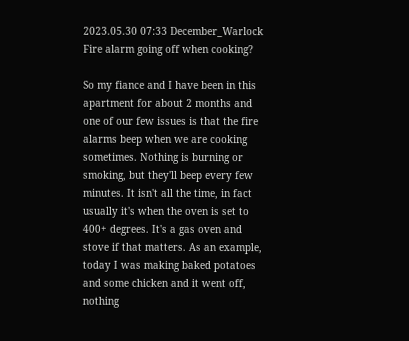2023.05.30 07:33 December_Warlock Fire alarm going off when cooking?

So my fiance and I have been in this apartment for about 2 months and one of our few issues is that the fire alarms beep when we are cooking sometimes. Nothing is burning or smoking, but they'll beep every few minutes. It isn't all the time, in fact usually it's when the oven is set to 400+ degrees. It's a gas oven and stove if that matters. As an example, today I was making baked potatoes and some chicken and it went off, nothing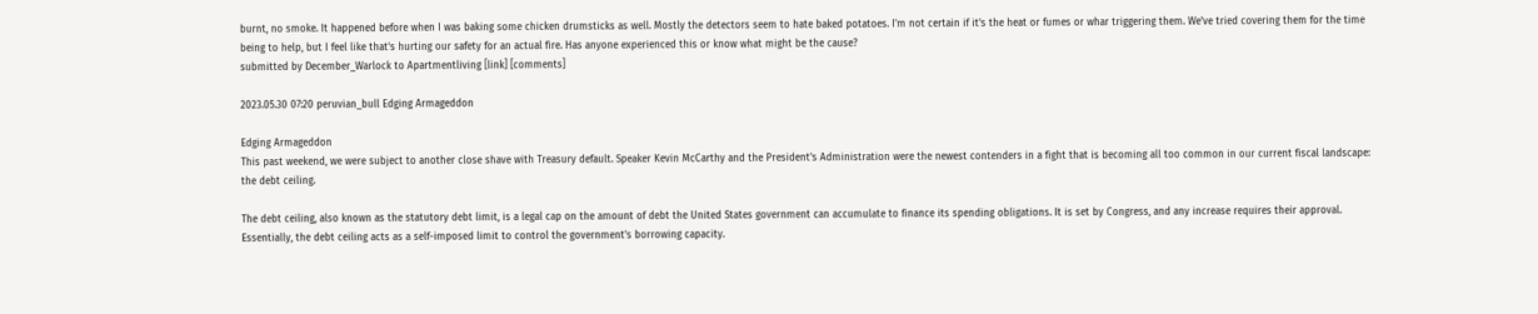burnt, no smoke. It happened before when I was baking some chicken drumsticks as well. Mostly the detectors seem to hate baked potatoes. I'm not certain if it's the heat or fumes or whar triggering them. We've tried covering them for the time being to help, but I feel like that's hurting our safety for an actual fire. Has anyone experienced this or know what might be the cause?
submitted by December_Warlock to Apartmentliving [link] [comments]

2023.05.30 07:20 peruvian_bull Edging Armageddon

Edging Armageddon
This past weekend, we were subject to another close shave with Treasury default. Speaker Kevin McCarthy and the President's Administration were the newest contenders in a fight that is becoming all too common in our current fiscal landscape: the debt ceiling.

The debt ceiling, also known as the statutory debt limit, is a legal cap on the amount of debt the United States government can accumulate to finance its spending obligations. It is set by Congress, and any increase requires their approval. Essentially, the debt ceiling acts as a self-imposed limit to control the government's borrowing capacity.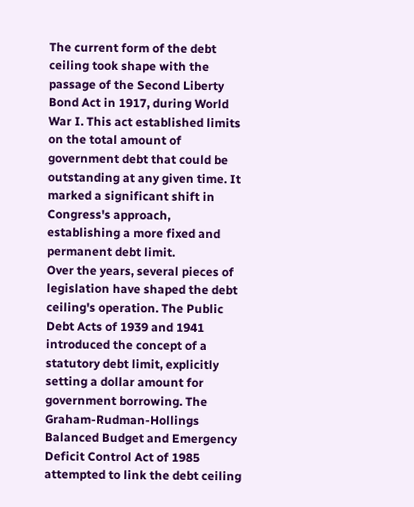The current form of the debt ceiling took shape with the passage of the Second Liberty Bond Act in 1917, during World War I. This act established limits on the total amount of government debt that could be outstanding at any given time. It marked a significant shift in Congress's approach, establishing a more fixed and permanent debt limit.
Over the years, several pieces of legislation have shaped the debt ceiling's operation. The Public Debt Acts of 1939 and 1941 introduced the concept of a statutory debt limit, explicitly setting a dollar amount for government borrowing. The Graham-Rudman-Hollings Balanced Budget and Emergency Deficit Control Act of 1985 attempted to link the debt ceiling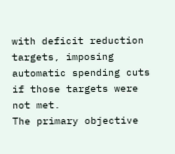with deficit reduction targets, imposing automatic spending cuts if those targets were not met.
The primary objective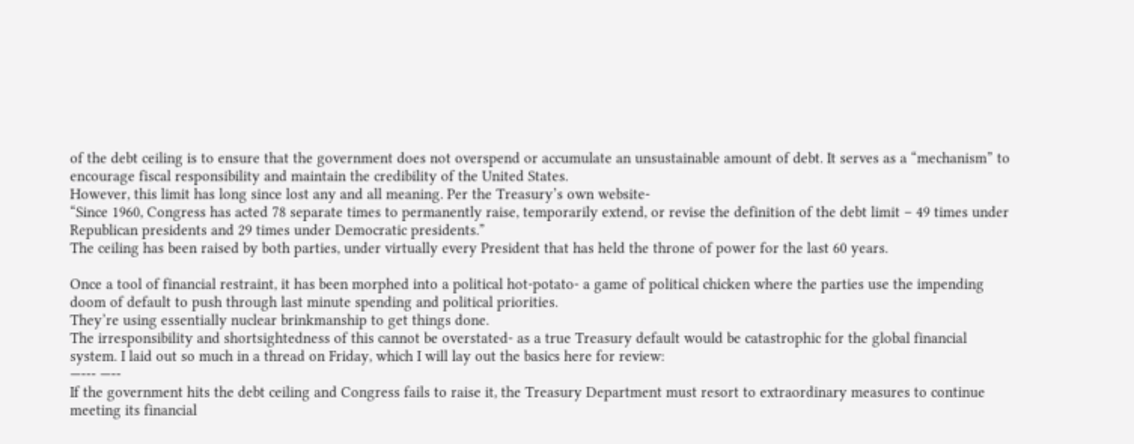of the debt ceiling is to ensure that the government does not overspend or accumulate an unsustainable amount of debt. It serves as a “mechanism” to encourage fiscal responsibility and maintain the credibility of the United States.
However, this limit has long since lost any and all meaning. Per the Treasury’s own website-
“Since 1960, Congress has acted 78 separate times to permanently raise, temporarily extend, or revise the definition of the debt limit – 49 times under Republican presidents and 29 times under Democratic presidents.”
The ceiling has been raised by both parties, under virtually every President that has held the throne of power for the last 60 years.

Once a tool of financial restraint, it has been morphed into a political hot-potato- a game of political chicken where the parties use the impending doom of default to push through last minute spending and political priorities.
They’re using essentially nuclear brinkmanship to get things done.
The irresponsibility and shortsightedness of this cannot be overstated- as a true Treasury default would be catastrophic for the global financial system. I laid out so much in a thread on Friday, which I will lay out the basics here for review:
—--- —--
If the government hits the debt ceiling and Congress fails to raise it, the Treasury Department must resort to extraordinary measures to continue meeting its financial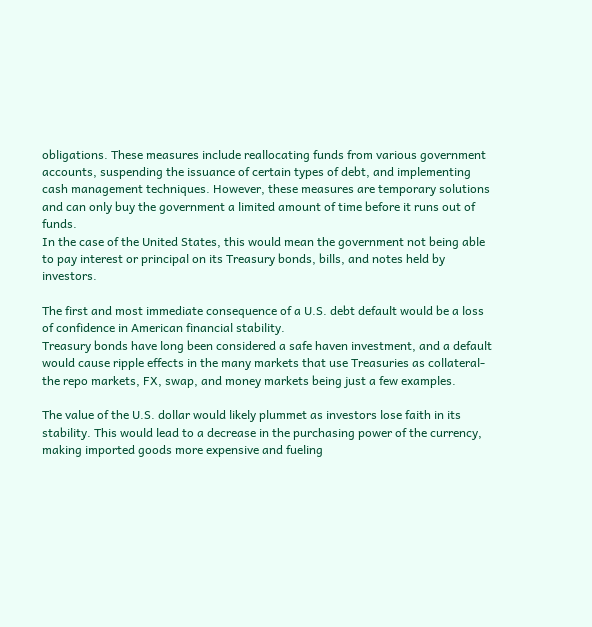obligations. These measures include reallocating funds from various government accounts, suspending the issuance of certain types of debt, and implementing cash management techniques. However, these measures are temporary solutions and can only buy the government a limited amount of time before it runs out of funds.
In the case of the United States, this would mean the government not being able to pay interest or principal on its Treasury bonds, bills, and notes held by investors.

The first and most immediate consequence of a U.S. debt default would be a loss of confidence in American financial stability.
Treasury bonds have long been considered a safe haven investment, and a default would cause ripple effects in the many markets that use Treasuries as collateral- the repo markets, FX, swap, and money markets being just a few examples.

The value of the U.S. dollar would likely plummet as investors lose faith in its stability. This would lead to a decrease in the purchasing power of the currency, making imported goods more expensive and fueling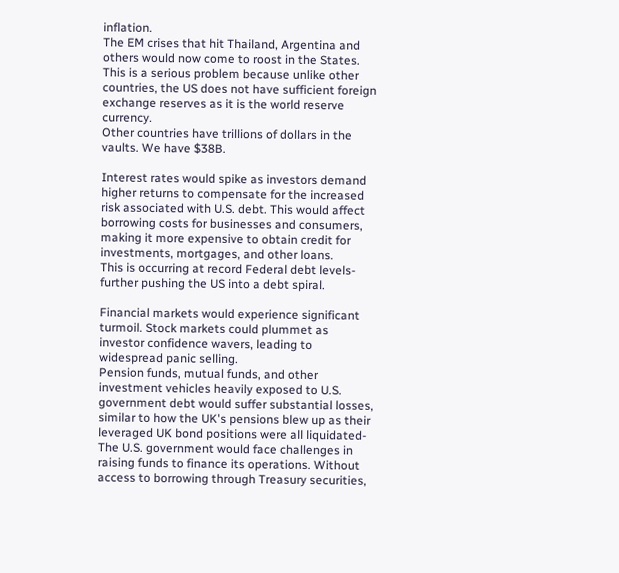inflation.
The EM crises that hit Thailand, Argentina and others would now come to roost in the States.
This is a serious problem because unlike other countries, the US does not have sufficient foreign exchange reserves as it is the world reserve currency.
Other countries have trillions of dollars in the vaults. We have $38B.

Interest rates would spike as investors demand higher returns to compensate for the increased risk associated with U.S. debt. This would affect borrowing costs for businesses and consumers, making it more expensive to obtain credit for investments, mortgages, and other loans.
This is occurring at record Federal debt levels- further pushing the US into a debt spiral.

Financial markets would experience significant turmoil. Stock markets could plummet as investor confidence wavers, leading to widespread panic selling.
Pension funds, mutual funds, and other investment vehicles heavily exposed to U.S. government debt would suffer substantial losses, similar to how the UK's pensions blew up as their leveraged UK bond positions were all liquidated-
The U.S. government would face challenges in raising funds to finance its operations. Without access to borrowing through Treasury securities,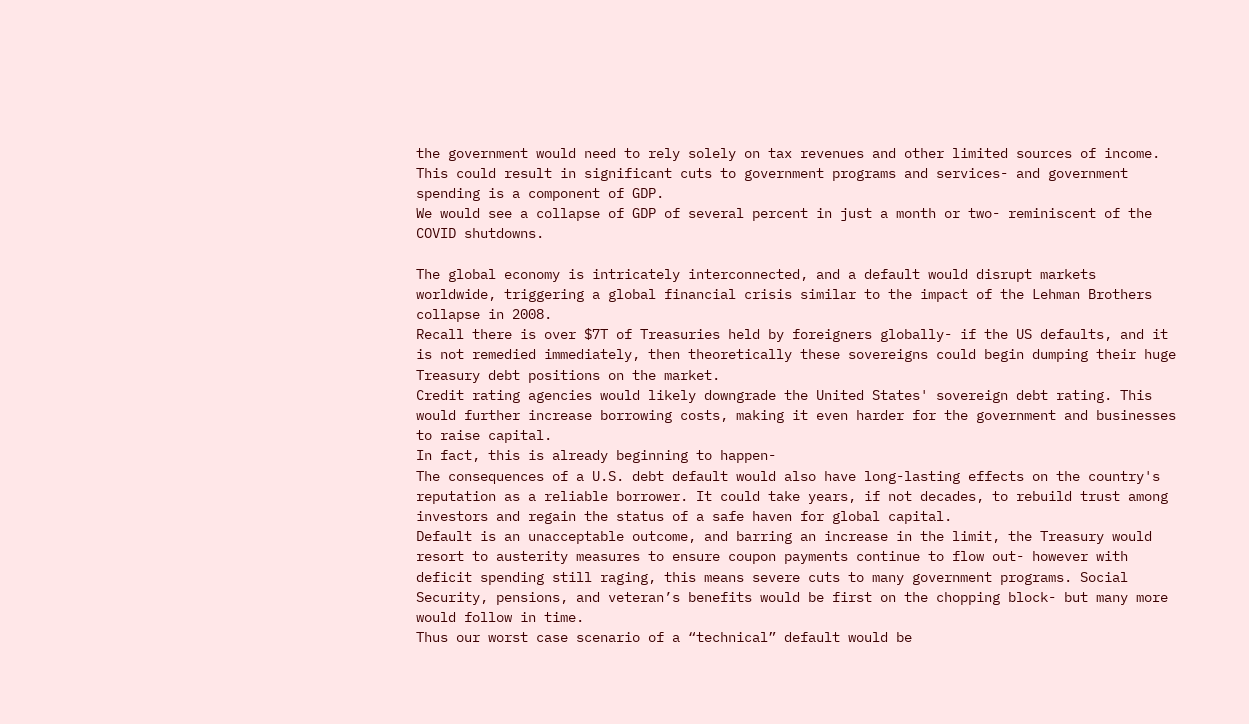the government would need to rely solely on tax revenues and other limited sources of income. This could result in significant cuts to government programs and services- and government spending is a component of GDP.
We would see a collapse of GDP of several percent in just a month or two- reminiscent of the COVID shutdowns.

The global economy is intricately interconnected, and a default would disrupt markets worldwide, triggering a global financial crisis similar to the impact of the Lehman Brothers collapse in 2008.
Recall there is over $7T of Treasuries held by foreigners globally- if the US defaults, and it is not remedied immediately, then theoretically these sovereigns could begin dumping their huge Treasury debt positions on the market.
Credit rating agencies would likely downgrade the United States' sovereign debt rating. This would further increase borrowing costs, making it even harder for the government and businesses to raise capital.
In fact, this is already beginning to happen-
The consequences of a U.S. debt default would also have long-lasting effects on the country's reputation as a reliable borrower. It could take years, if not decades, to rebuild trust among investors and regain the status of a safe haven for global capital.
Default is an unacceptable outcome, and barring an increase in the limit, the Treasury would resort to austerity measures to ensure coupon payments continue to flow out- however with deficit spending still raging, this means severe cuts to many government programs. Social Security, pensions, and veteran’s benefits would be first on the chopping block- but many more would follow in time.
Thus our worst case scenario of a “technical” default would be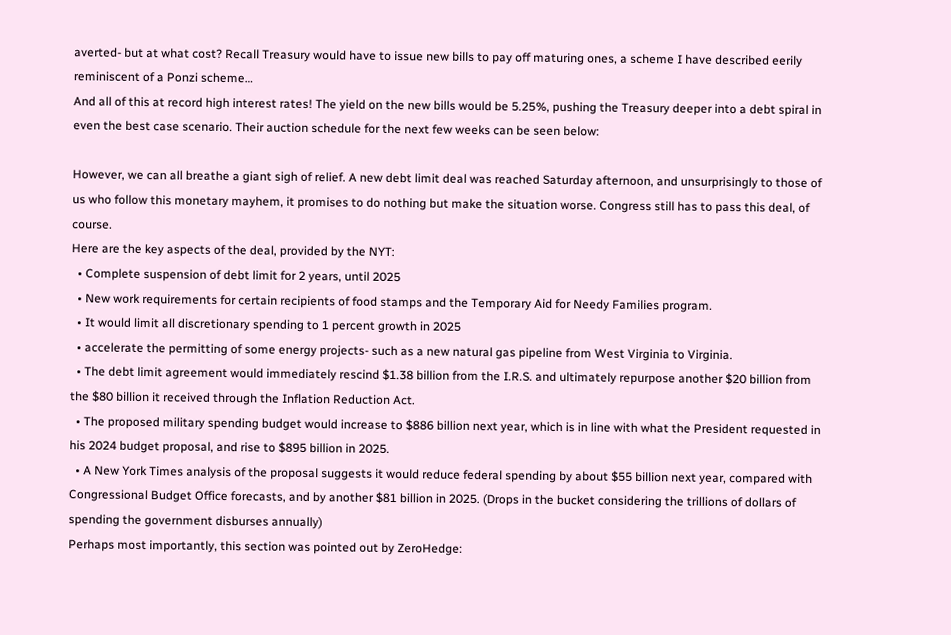averted- but at what cost? Recall Treasury would have to issue new bills to pay off maturing ones, a scheme I have described eerily reminiscent of a Ponzi scheme…
And all of this at record high interest rates! The yield on the new bills would be 5.25%, pushing the Treasury deeper into a debt spiral in even the best case scenario. Their auction schedule for the next few weeks can be seen below:

However, we can all breathe a giant sigh of relief. A new debt limit deal was reached Saturday afternoon, and unsurprisingly to those of us who follow this monetary mayhem, it promises to do nothing but make the situation worse. Congress still has to pass this deal, of course.
Here are the key aspects of the deal, provided by the NYT:
  • Complete suspension of debt limit for 2 years, until 2025
  • New work requirements for certain recipients of food stamps and the Temporary Aid for Needy Families program.
  • It would limit all discretionary spending to 1 percent growth in 2025
  • accelerate the permitting of some energy projects- such as a new natural gas pipeline from West Virginia to Virginia.
  • The debt limit agreement would immediately rescind $1.38 billion from the I.R.S. and ultimately repurpose another $20 billion from the $80 billion it received through the Inflation Reduction Act.
  • The proposed military spending budget would increase to $886 billion next year, which is in line with what the President requested in his 2024 budget proposal, and rise to $895 billion in 2025.
  • A New York Times analysis of the proposal suggests it would reduce federal spending by about $55 billion next year, compared with Congressional Budget Office forecasts, and by another $81 billion in 2025. (Drops in the bucket considering the trillions of dollars of spending the government disburses annually)
Perhaps most importantly, this section was pointed out by ZeroHedge: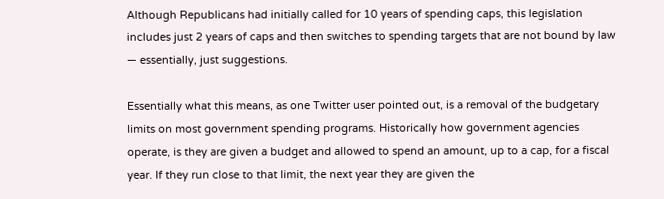Although Republicans had initially called for 10 years of spending caps, this legislation includes just 2 years of caps and then switches to spending targets that are not bound by law — essentially, just suggestions.

Essentially what this means, as one Twitter user pointed out, is a removal of the budgetary limits on most government spending programs. Historically how government agencies operate, is they are given a budget and allowed to spend an amount, up to a cap, for a fiscal year. If they run close to that limit, the next year they are given the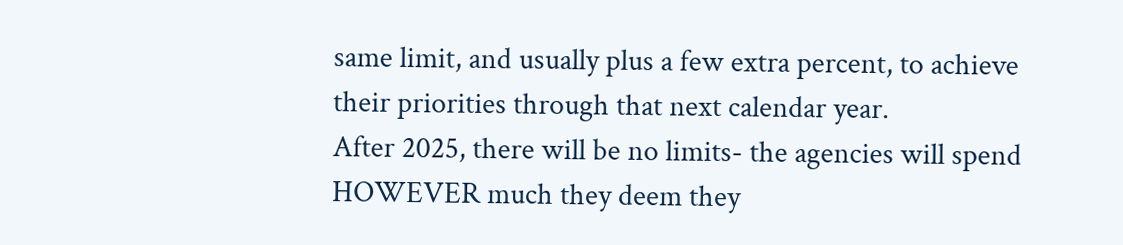same limit, and usually plus a few extra percent, to achieve their priorities through that next calendar year.
After 2025, there will be no limits- the agencies will spend HOWEVER much they deem they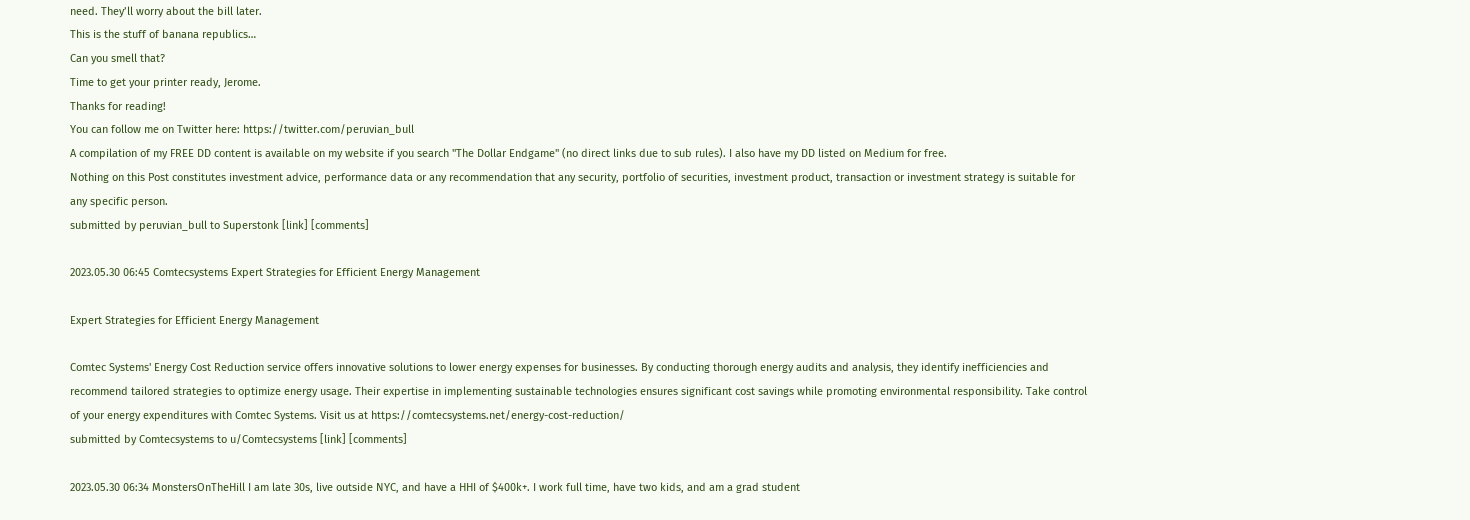need. They’ll worry about the bill later.
This is the stuff of banana republics…
Can you smell that?
Time to get your printer ready, Jerome.
Thanks for reading!
You can follow me on Twitter here: https://twitter.com/peruvian_bull
A compilation of my FREE DD content is available on my website if you search "The Dollar Endgame" (no direct links due to sub rules). I also have my DD listed on Medium for free.
Nothing on this Post constitutes investment advice, performance data or any recommendation that any security, portfolio of securities, investment product, transaction or investment strategy is suitable for any specific person.
submitted by peruvian_bull to Superstonk [link] [comments]

2023.05.30 06:45 Comtecsystems Expert Strategies for Efficient Energy Management

Expert Strategies for Efficient Energy Management

Comtec Systems' Energy Cost Reduction service offers innovative solutions to lower energy expenses for businesses. By conducting thorough energy audits and analysis, they identify inefficiencies and recommend tailored strategies to optimize energy usage. Their expertise in implementing sustainable technologies ensures significant cost savings while promoting environmental responsibility. Take control of your energy expenditures with Comtec Systems. Visit us at https://comtecsystems.net/energy-cost-reduction/
submitted by Comtecsystems to u/Comtecsystems [link] [comments]

2023.05.30 06:34 MonstersOnTheHill I am late 30s, live outside NYC, and have a HHI of $400k+. I work full time, have two kids, and am a grad student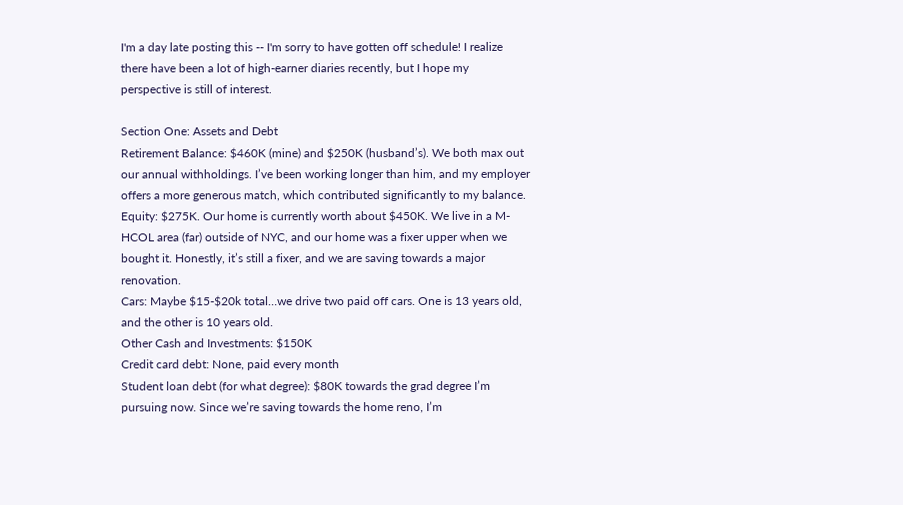I'm a day late posting this -- I'm sorry to have gotten off schedule! I realize there have been a lot of high-earner diaries recently, but I hope my perspective is still of interest.

Section One: Assets and Debt
Retirement Balance: $460K (mine) and $250K (husband’s). We both max out our annual withholdings. I’ve been working longer than him, and my employer offers a more generous match, which contributed significantly to my balance.
Equity: $275K. Our home is currently worth about $450K. We live in a M-HCOL area (far) outside of NYC, and our home was a fixer upper when we bought it. Honestly, it’s still a fixer, and we are saving towards a major renovation.
Cars: Maybe $15-$20k total…we drive two paid off cars. One is 13 years old, and the other is 10 years old.
Other Cash and Investments: $150K
Credit card debt: None, paid every month
Student loan debt (for what degree): $80K towards the grad degree I’m pursuing now. Since we’re saving towards the home reno, I’m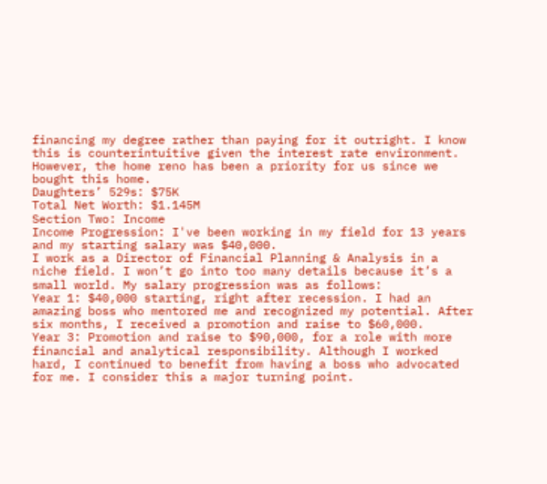financing my degree rather than paying for it outright. I know this is counterintuitive given the interest rate environment. However, the home reno has been a priority for us since we bought this home.
Daughters’ 529s: $75K
Total Net Worth: $1.145M
Section Two: Income
Income Progression: I've been working in my field for 13 years and my starting salary was $40,000.
I work as a Director of Financial Planning & Analysis in a niche field. I won’t go into too many details because it’s a small world. My salary progression was as follows:
Year 1: $40,000 starting, right after recession. I had an amazing boss who mentored me and recognized my potential. After six months, I received a promotion and raise to $60,000.
Year 3: Promotion and raise to $90,000, for a role with more financial and analytical responsibility. Although I worked hard, I continued to benefit from having a boss who advocated for me. I consider this a major turning point.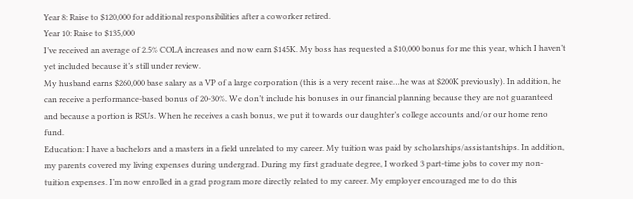Year 8: Raise to $120,000 for additional responsibilities after a coworker retired.
Year 10: Raise to $135,000
I’ve received an average of 2.5% COLA increases and now earn $145K. My boss has requested a $10,000 bonus for me this year, which I haven’t yet included because it’s still under review.
My husband earns $260,000 base salary as a VP of a large corporation (this is a very recent raise…he was at $200K previously). In addition, he can receive a performance-based bonus of 20-30%. We don’t include his bonuses in our financial planning because they are not guaranteed and because a portion is RSUs. When he receives a cash bonus, we put it towards our daughter’s college accounts and/or our home reno fund.
Education: I have a bachelors and a masters in a field unrelated to my career. My tuition was paid by scholarships/assistantships. In addition, my parents covered my living expenses during undergrad. During my first graduate degree, I worked 3 part-time jobs to cover my non-tuition expenses. I’m now enrolled in a grad program more directly related to my career. My employer encouraged me to do this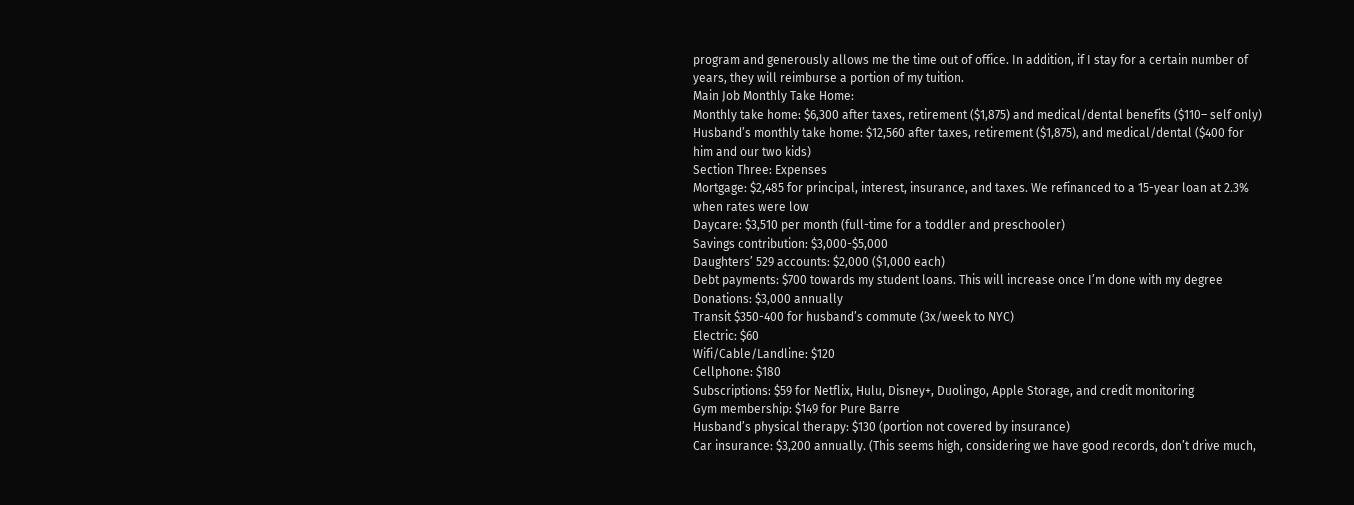program and generously allows me the time out of office. In addition, if I stay for a certain number of years, they will reimburse a portion of my tuition.
Main Job Monthly Take Home:
Monthly take home: $6,300 after taxes, retirement ($1,875) and medical/dental benefits ($110– self only)
Husband’s monthly take home: $12,560 after taxes, retirement ($1,875), and medical/dental ($400 for him and our two kids)
Section Three: Expenses
Mortgage: $2,485 for principal, interest, insurance, and taxes. We refinanced to a 15-year loan at 2.3% when rates were low
Daycare: $3,510 per month (full-time for a toddler and preschooler)
Savings contribution: $3,000-$5,000
Daughters’ 529 accounts: $2,000 ($1,000 each)
Debt payments: $700 towards my student loans. This will increase once I’m done with my degree
Donations: $3,000 annually
Transit $350-400 for husband’s commute (3x/week to NYC)
Electric: $60
Wifi/Cable/Landline: $120
Cellphone: $180
Subscriptions: $59 for Netflix, Hulu, Disney+, Duolingo, Apple Storage, and credit monitoring
Gym membership: $149 for Pure Barre
Husband’s physical therapy: $130 (portion not covered by insurance)
Car insurance: $3,200 annually. (This seems high, considering we have good records, don’t drive much,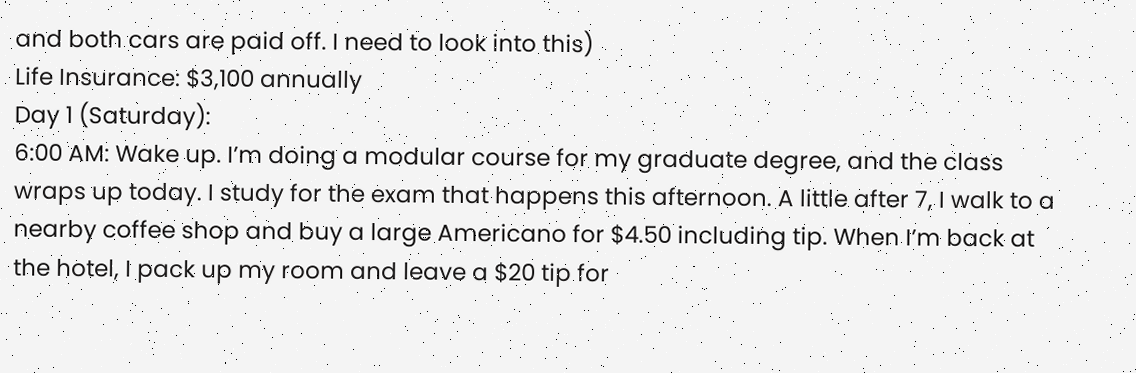and both cars are paid off. I need to look into this)
Life Insurance: $3,100 annually
Day 1 (Saturday):
6:00 AM: Wake up. I’m doing a modular course for my graduate degree, and the class wraps up today. I study for the exam that happens this afternoon. A little after 7, I walk to a nearby coffee shop and buy a large Americano for $4.50 including tip. When I’m back at the hotel, I pack up my room and leave a $20 tip for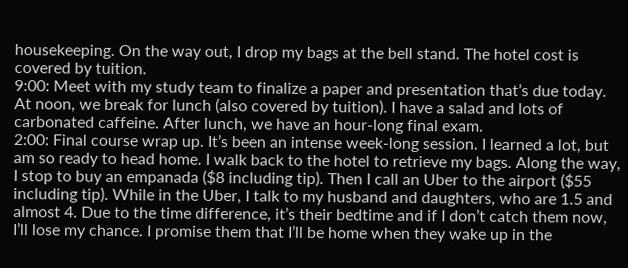housekeeping. On the way out, I drop my bags at the bell stand. The hotel cost is covered by tuition.
9:00: Meet with my study team to finalize a paper and presentation that’s due today. At noon, we break for lunch (also covered by tuition). I have a salad and lots of carbonated caffeine. After lunch, we have an hour-long final exam.
2:00: Final course wrap up. It’s been an intense week-long session. I learned a lot, but am so ready to head home. I walk back to the hotel to retrieve my bags. Along the way, I stop to buy an empanada ($8 including tip). Then I call an Uber to the airport ($55 including tip). While in the Uber, I talk to my husband and daughters, who are 1.5 and almost 4. Due to the time difference, it’s their bedtime and if I don’t catch them now, I’ll lose my chance. I promise them that I’ll be home when they wake up in the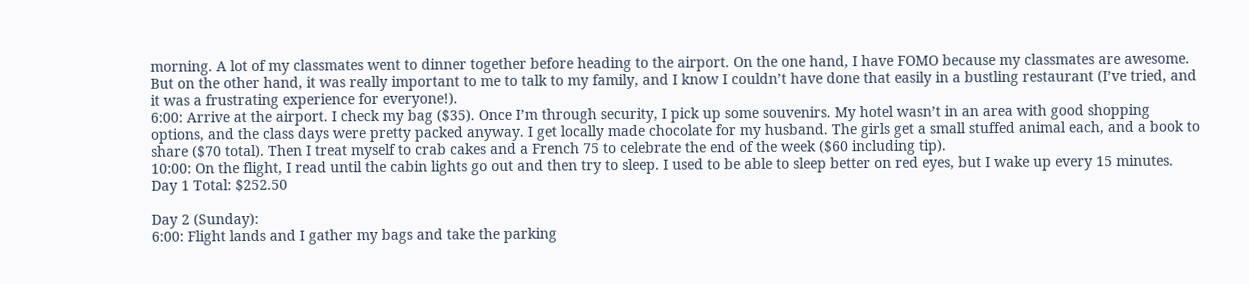morning. A lot of my classmates went to dinner together before heading to the airport. On the one hand, I have FOMO because my classmates are awesome. But on the other hand, it was really important to me to talk to my family, and I know I couldn’t have done that easily in a bustling restaurant (I’ve tried, and it was a frustrating experience for everyone!).
6:00: Arrive at the airport. I check my bag ($35). Once I’m through security, I pick up some souvenirs. My hotel wasn’t in an area with good shopping options, and the class days were pretty packed anyway. I get locally made chocolate for my husband. The girls get a small stuffed animal each, and a book to share ($70 total). Then I treat myself to crab cakes and a French 75 to celebrate the end of the week ($60 including tip).
10:00: On the flight, I read until the cabin lights go out and then try to sleep. I used to be able to sleep better on red eyes, but I wake up every 15 minutes.
Day 1 Total: $252.50

Day 2 (Sunday):
6:00: Flight lands and I gather my bags and take the parking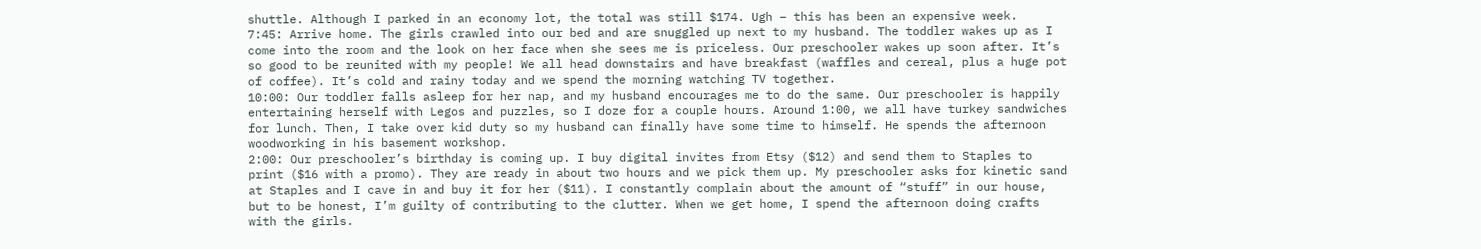shuttle. Although I parked in an economy lot, the total was still $174. Ugh – this has been an expensive week.
7:45: Arrive home. The girls crawled into our bed and are snuggled up next to my husband. The toddler wakes up as I come into the room and the look on her face when she sees me is priceless. Our preschooler wakes up soon after. It’s so good to be reunited with my people! We all head downstairs and have breakfast (waffles and cereal, plus a huge pot of coffee). It’s cold and rainy today and we spend the morning watching TV together.
10:00: Our toddler falls asleep for her nap, and my husband encourages me to do the same. Our preschooler is happily entertaining herself with Legos and puzzles, so I doze for a couple hours. Around 1:00, we all have turkey sandwiches for lunch. Then, I take over kid duty so my husband can finally have some time to himself. He spends the afternoon woodworking in his basement workshop.
2:00: Our preschooler’s birthday is coming up. I buy digital invites from Etsy ($12) and send them to Staples to print ($16 with a promo). They are ready in about two hours and we pick them up. My preschooler asks for kinetic sand at Staples and I cave in and buy it for her ($11). I constantly complain about the amount of “stuff” in our house, but to be honest, I’m guilty of contributing to the clutter. When we get home, I spend the afternoon doing crafts with the girls.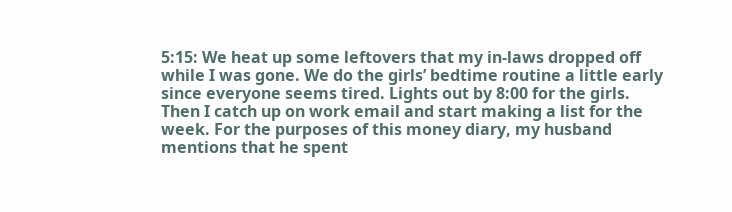5:15: We heat up some leftovers that my in-laws dropped off while I was gone. We do the girls’ bedtime routine a little early since everyone seems tired. Lights out by 8:00 for the girls. Then I catch up on work email and start making a list for the week. For the purposes of this money diary, my husband mentions that he spent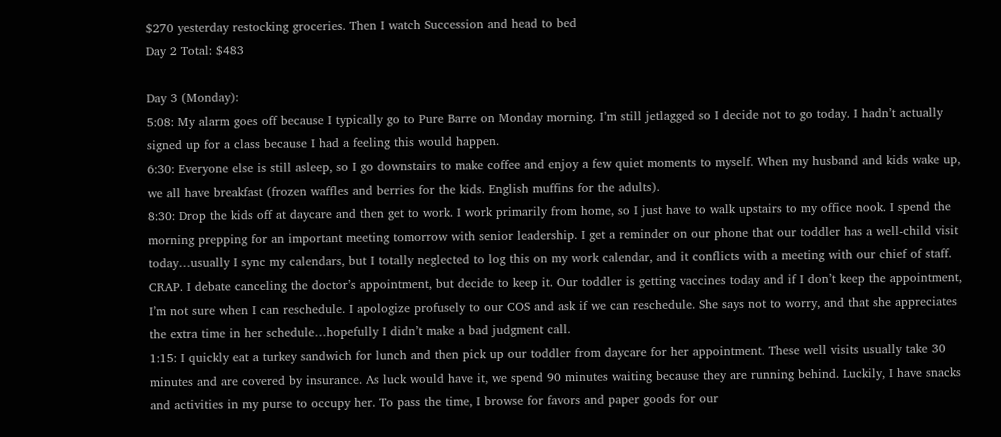$270 yesterday restocking groceries. Then I watch Succession and head to bed
Day 2 Total: $483

Day 3 (Monday):
5:08: My alarm goes off because I typically go to Pure Barre on Monday morning. I’m still jetlagged so I decide not to go today. I hadn’t actually signed up for a class because I had a feeling this would happen.
6:30: Everyone else is still asleep, so I go downstairs to make coffee and enjoy a few quiet moments to myself. When my husband and kids wake up, we all have breakfast (frozen waffles and berries for the kids. English muffins for the adults).
8:30: Drop the kids off at daycare and then get to work. I work primarily from home, so I just have to walk upstairs to my office nook. I spend the morning prepping for an important meeting tomorrow with senior leadership. I get a reminder on our phone that our toddler has a well-child visit today…usually I sync my calendars, but I totally neglected to log this on my work calendar, and it conflicts with a meeting with our chief of staff. CRAP. I debate canceling the doctor’s appointment, but decide to keep it. Our toddler is getting vaccines today and if I don’t keep the appointment, I’m not sure when I can reschedule. I apologize profusely to our COS and ask if we can reschedule. She says not to worry, and that she appreciates the extra time in her schedule…hopefully I didn’t make a bad judgment call.
1:15: I quickly eat a turkey sandwich for lunch and then pick up our toddler from daycare for her appointment. These well visits usually take 30 minutes and are covered by insurance. As luck would have it, we spend 90 minutes waiting because they are running behind. Luckily, I have snacks and activities in my purse to occupy her. To pass the time, I browse for favors and paper goods for our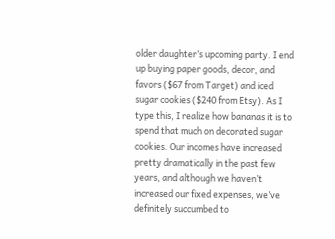older daughter’s upcoming party. I end up buying paper goods, decor, and favors ($67 from Target) and iced sugar cookies ($240 from Etsy). As I type this, I realize how bananas it is to spend that much on decorated sugar cookies. Our incomes have increased pretty dramatically in the past few years, and although we haven’t increased our fixed expenses, we’ve definitely succumbed to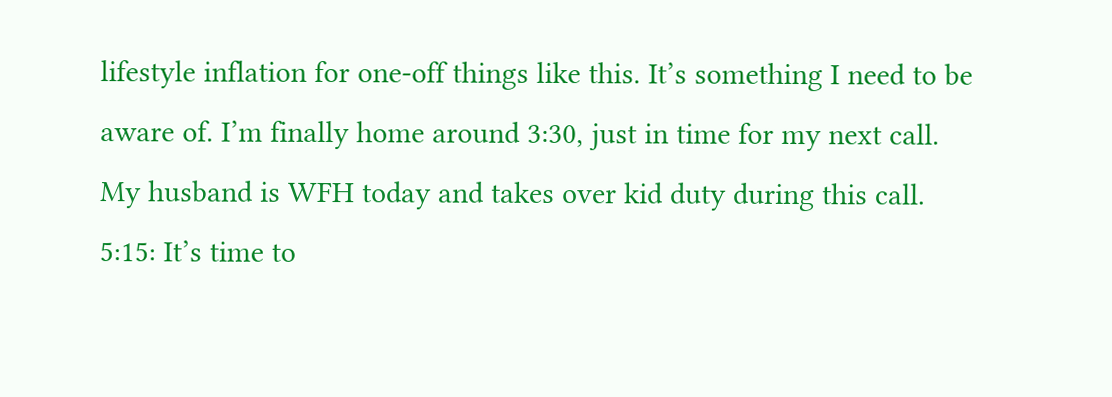lifestyle inflation for one-off things like this. It’s something I need to be aware of. I’m finally home around 3:30, just in time for my next call. My husband is WFH today and takes over kid duty during this call.
5:15: It’s time to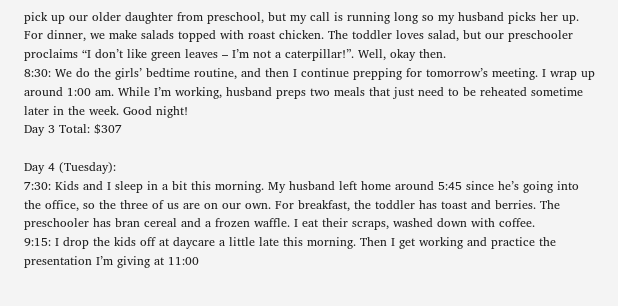pick up our older daughter from preschool, but my call is running long so my husband picks her up. For dinner, we make salads topped with roast chicken. The toddler loves salad, but our preschooler proclaims “I don’t like green leaves – I’m not a caterpillar!”. Well, okay then.
8:30: We do the girls’ bedtime routine, and then I continue prepping for tomorrow’s meeting. I wrap up around 1:00 am. While I’m working, husband preps two meals that just need to be reheated sometime later in the week. Good night!
Day 3 Total: $307

Day 4 (Tuesday):
7:30: Kids and I sleep in a bit this morning. My husband left home around 5:45 since he’s going into the office, so the three of us are on our own. For breakfast, the toddler has toast and berries. The preschooler has bran cereal and a frozen waffle. I eat their scraps, washed down with coffee.
9:15: I drop the kids off at daycare a little late this morning. Then I get working and practice the presentation I’m giving at 11:00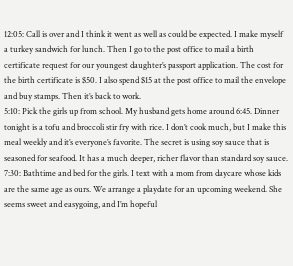12:05: Call is over and I think it went as well as could be expected. I make myself a turkey sandwich for lunch. Then I go to the post office to mail a birth certificate request for our youngest daughter’s passport application. The cost for the birth certificate is $50. I also spend $15 at the post office to mail the envelope and buy stamps. Then it’s back to work.
5:10: Pick the girls up from school. My husband gets home around 6:45. Dinner tonight is a tofu and broccoli stir fry with rice. I don’t cook much, but I make this meal weekly and it’s everyone’s favorite. The secret is using soy sauce that is seasoned for seafood. It has a much deeper, richer flavor than standard soy sauce.
7:30: Bathtime and bed for the girls. I text with a mom from daycare whose kids are the same age as ours. We arrange a playdate for an upcoming weekend. She seems sweet and easygoing, and I’m hopeful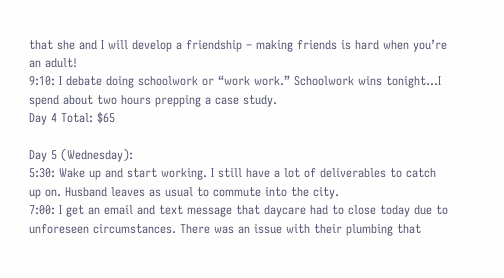that she and I will develop a friendship – making friends is hard when you’re an adult!
9:10: I debate doing schoolwork or “work work.” Schoolwork wins tonight…I spend about two hours prepping a case study.
Day 4 Total: $65

Day 5 (Wednesday):
5:30: Wake up and start working. I still have a lot of deliverables to catch up on. Husband leaves as usual to commute into the city.
7:00: I get an email and text message that daycare had to close today due to unforeseen circumstances. There was an issue with their plumbing that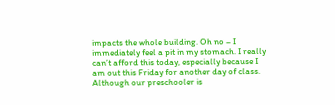impacts the whole building. Oh no – I immediately feel a pit in my stomach. I really can’t afford this today, especially because I am out this Friday for another day of class. Although our preschooler is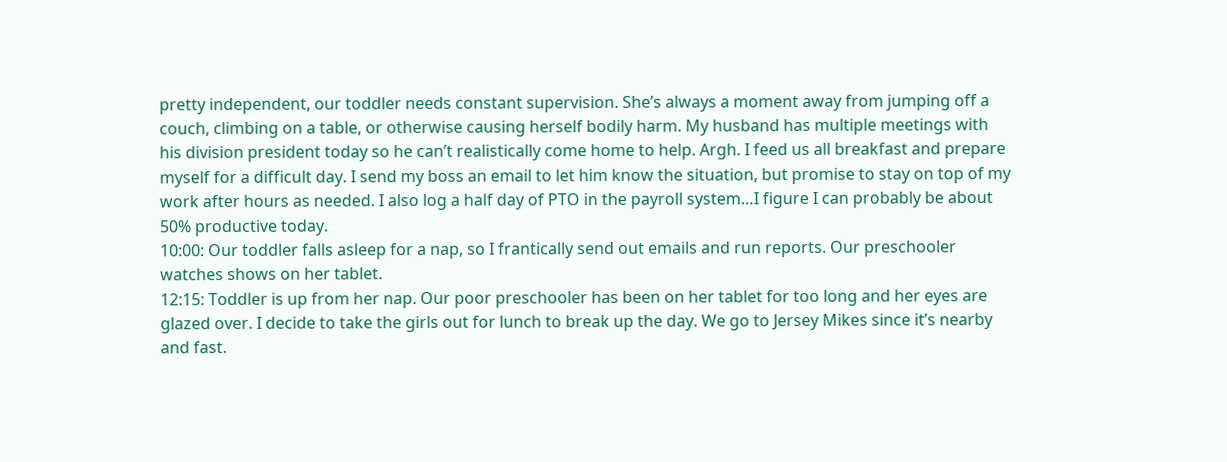pretty independent, our toddler needs constant supervision. She’s always a moment away from jumping off a couch, climbing on a table, or otherwise causing herself bodily harm. My husband has multiple meetings with his division president today so he can’t realistically come home to help. Argh. I feed us all breakfast and prepare myself for a difficult day. I send my boss an email to let him know the situation, but promise to stay on top of my work after hours as needed. I also log a half day of PTO in the payroll system…I figure I can probably be about 50% productive today.
10:00: Our toddler falls asleep for a nap, so I frantically send out emails and run reports. Our preschooler watches shows on her tablet.
12:15: Toddler is up from her nap. Our poor preschooler has been on her tablet for too long and her eyes are glazed over. I decide to take the girls out for lunch to break up the day. We go to Jersey Mikes since it’s nearby and fast.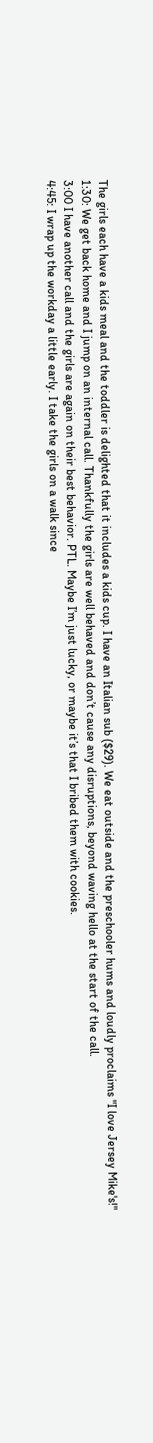The girls each have a kids meal and the toddler is delighted that it includes a kids cup. I have an Italian sub ($29). We eat outside and the preschooler hums and loudly proclaims "I love Jersey Mike's!"
1:30: We get back home and I jump on an internal call. Thankfully the girls are well behaved and don’t cause any disruptions, beyond waving hello at the start of the call.
3:00 I have another call and the girls are again on their best behavior. PTL. Maybe I’m just lucky, or maybe it’s that I bribed them with cookies.
4:45: I wrap up the workday a little early. I take the girls on a walk since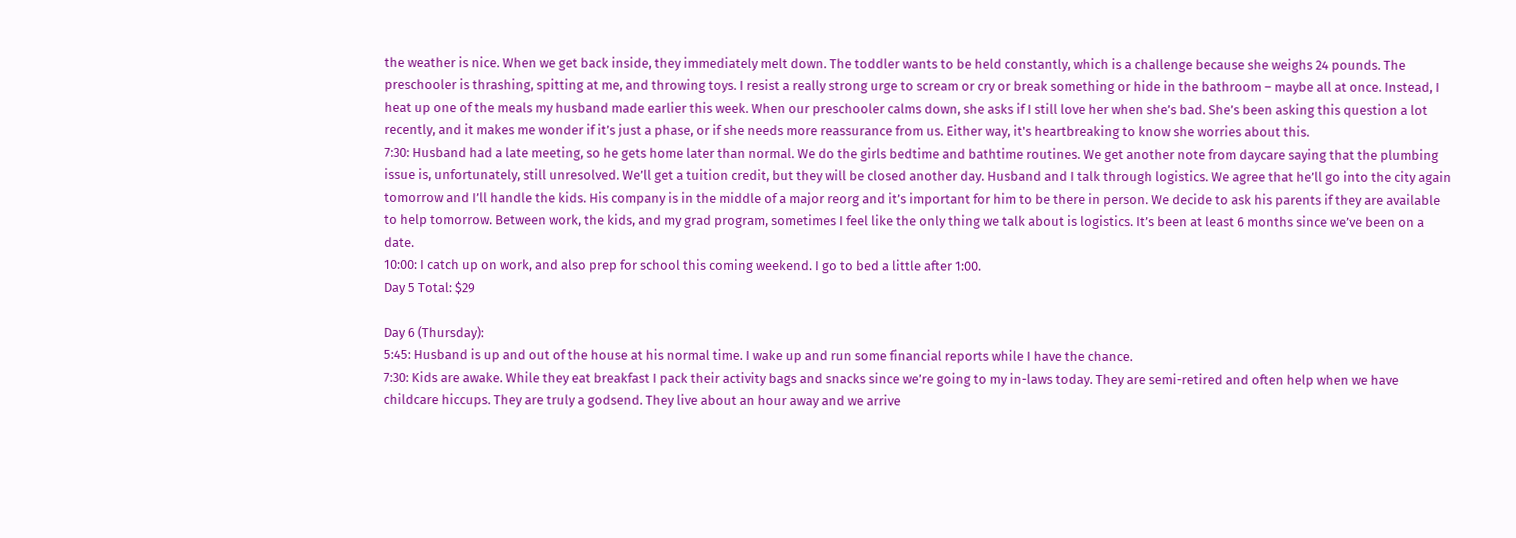the weather is nice. When we get back inside, they immediately melt down. The toddler wants to be held constantly, which is a challenge because she weighs 24 pounds. The preschooler is thrashing, spitting at me, and throwing toys. I resist a really strong urge to scream or cry or break something or hide in the bathroom – maybe all at once. Instead, I heat up one of the meals my husband made earlier this week. When our preschooler calms down, she asks if I still love her when she’s bad. She’s been asking this question a lot recently, and it makes me wonder if it’s just a phase, or if she needs more reassurance from us. Either way, it's heartbreaking to know she worries about this.
7:30: Husband had a late meeting, so he gets home later than normal. We do the girls bedtime and bathtime routines. We get another note from daycare saying that the plumbing issue is, unfortunately, still unresolved. We’ll get a tuition credit, but they will be closed another day. Husband and I talk through logistics. We agree that he’ll go into the city again tomorrow and I’ll handle the kids. His company is in the middle of a major reorg and it’s important for him to be there in person. We decide to ask his parents if they are available to help tomorrow. Between work, the kids, and my grad program, sometimes I feel like the only thing we talk about is logistics. It’s been at least 6 months since we’ve been on a date.
10:00: I catch up on work, and also prep for school this coming weekend. I go to bed a little after 1:00.
Day 5 Total: $29

Day 6 (Thursday):
5:45: Husband is up and out of the house at his normal time. I wake up and run some financial reports while I have the chance.
7:30: Kids are awake. While they eat breakfast I pack their activity bags and snacks since we’re going to my in-laws today. They are semi-retired and often help when we have childcare hiccups. They are truly a godsend. They live about an hour away and we arrive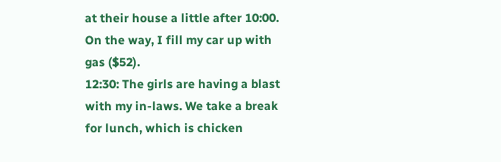at their house a little after 10:00. On the way, I fill my car up with gas ($52).
12:30: The girls are having a blast with my in-laws. We take a break for lunch, which is chicken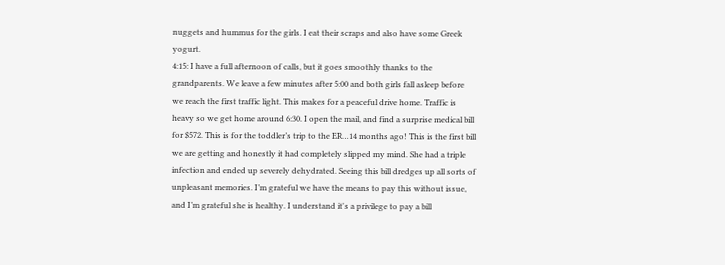nuggets and hummus for the girls. I eat their scraps and also have some Greek yogurt.
4:15: I have a full afternoon of calls, but it goes smoothly thanks to the grandparents. We leave a few minutes after 5:00 and both girls fall asleep before we reach the first traffic light. This makes for a peaceful drive home. Traffic is heavy so we get home around 6:30. I open the mail, and find a surprise medical bill for $572. This is for the toddler’s trip to the ER…14 months ago! This is the first bill we are getting and honestly it had completely slipped my mind. She had a triple infection and ended up severely dehydrated. Seeing this bill dredges up all sorts of unpleasant memories. I’m grateful we have the means to pay this without issue, and I’m grateful she is healthy. I understand it's a privilege to pay a bill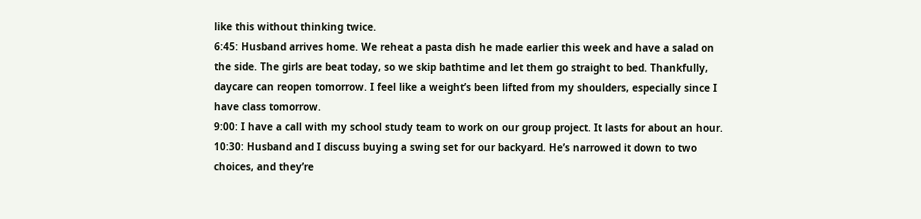like this without thinking twice.
6:45: Husband arrives home. We reheat a pasta dish he made earlier this week and have a salad on the side. The girls are beat today, so we skip bathtime and let them go straight to bed. Thankfully, daycare can reopen tomorrow. I feel like a weight’s been lifted from my shoulders, especially since I have class tomorrow.
9:00: I have a call with my school study team to work on our group project. It lasts for about an hour.
10:30: Husband and I discuss buying a swing set for our backyard. He’s narrowed it down to two choices, and they’re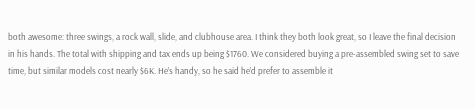both awesome: three swings, a rock wall, slide, and clubhouse area. I think they both look great, so I leave the final decision in his hands. The total with shipping and tax ends up being $1760. We considered buying a pre-assembled swing set to save time, but similar models cost nearly $6K. He’s handy, so he said he’d prefer to assemble it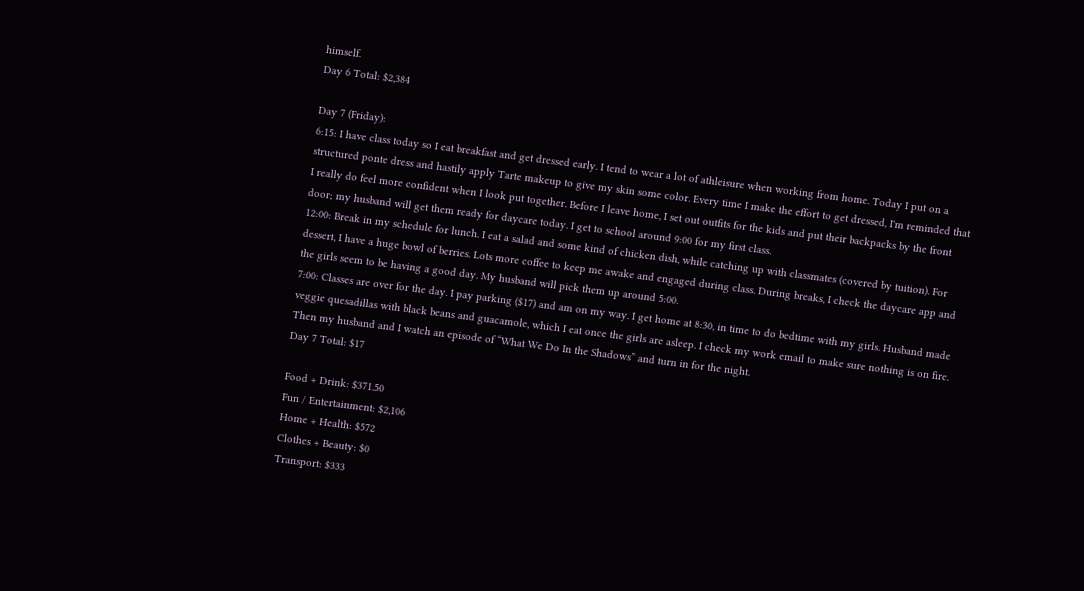himself.
Day 6 Total: $2,384

Day 7 (Friday):
6:15: I have class today so I eat breakfast and get dressed early. I tend to wear a lot of athleisure when working from home. Today I put on a structured ponte dress and hastily apply Tarte makeup to give my skin some color. Every time I make the effort to get dressed, I'm reminded that I really do feel more confident when I look put together. Before I leave home, I set out outfits for the kids and put their backpacks by the front door; my husband will get them ready for daycare today. I get to school around 9:00 for my first class.
12:00: Break in my schedule for lunch. I eat a salad and some kind of chicken dish, while catching up with classmates (covered by tuition). For dessert, I have a huge bowl of berries. Lots more coffee to keep me awake and engaged during class. During breaks, I check the daycare app and the girls seem to be having a good day. My husband will pick them up around 5:00.
7:00: Classes are over for the day. I pay parking ($17) and am on my way. I get home at 8:30, in time to do bedtime with my girls. Husband made veggie quesadillas with black beans and guacamole, which I eat once the girls are asleep. I check my work email to make sure nothing is on fire. Then my husband and I watch an episode of “What We Do In the Shadows” and turn in for the night.
Day 7 Total: $17

Food + Drink: $371.50
Fun / Entertainment: $2,106
Home + Health: $572
Clothes + Beauty: $0
Transport: $333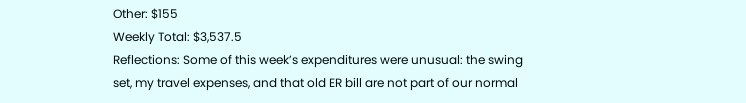Other: $155
Weekly Total: $3,537.5
Reflections: Some of this week’s expenditures were unusual: the swing set, my travel expenses, and that old ER bill are not part of our normal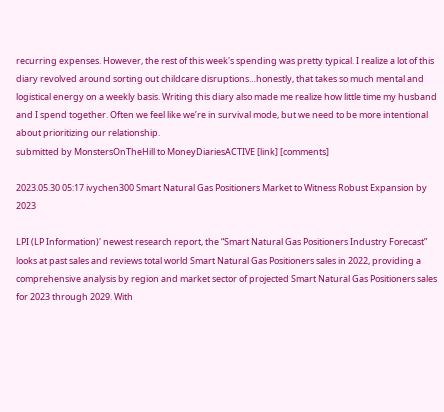recurring expenses. However, the rest of this week's spending was pretty typical. I realize a lot of this diary revolved around sorting out childcare disruptions…honestly, that takes so much mental and logistical energy on a weekly basis. Writing this diary also made me realize how little time my husband and I spend together. Often we feel like we’re in survival mode, but we need to be more intentional about prioritizing our relationship.
submitted by MonstersOnTheHill to MoneyDiariesACTIVE [link] [comments]

2023.05.30 05:17 ivychen300 Smart Natural Gas Positioners Market to Witness Robust Expansion by 2023

LPI (LP Information)' newest research report, the “Smart Natural Gas Positioners Industry Forecast” looks at past sales and reviews total world Smart Natural Gas Positioners sales in 2022, providing a comprehensive analysis by region and market sector of projected Smart Natural Gas Positioners sales for 2023 through 2029. With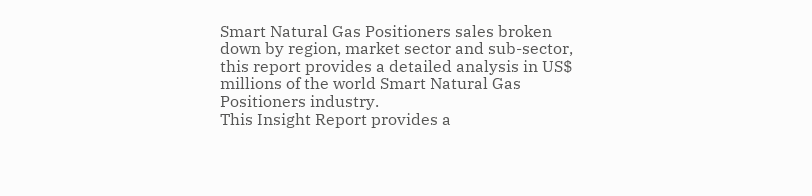Smart Natural Gas Positioners sales broken down by region, market sector and sub-sector, this report provides a detailed analysis in US$ millions of the world Smart Natural Gas Positioners industry.
This Insight Report provides a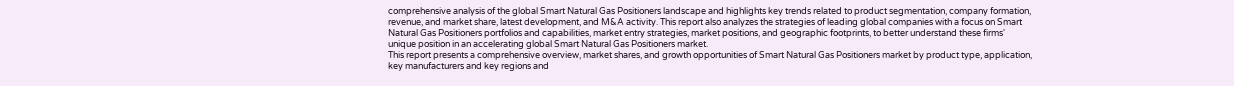comprehensive analysis of the global Smart Natural Gas Positioners landscape and highlights key trends related to product segmentation, company formation, revenue, and market share, latest development, and M&A activity. This report also analyzes the strategies of leading global companies with a focus on Smart Natural Gas Positioners portfolios and capabilities, market entry strategies, market positions, and geographic footprints, to better understand these firms' unique position in an accelerating global Smart Natural Gas Positioners market.
This report presents a comprehensive overview, market shares, and growth opportunities of Smart Natural Gas Positioners market by product type, application, key manufacturers and key regions and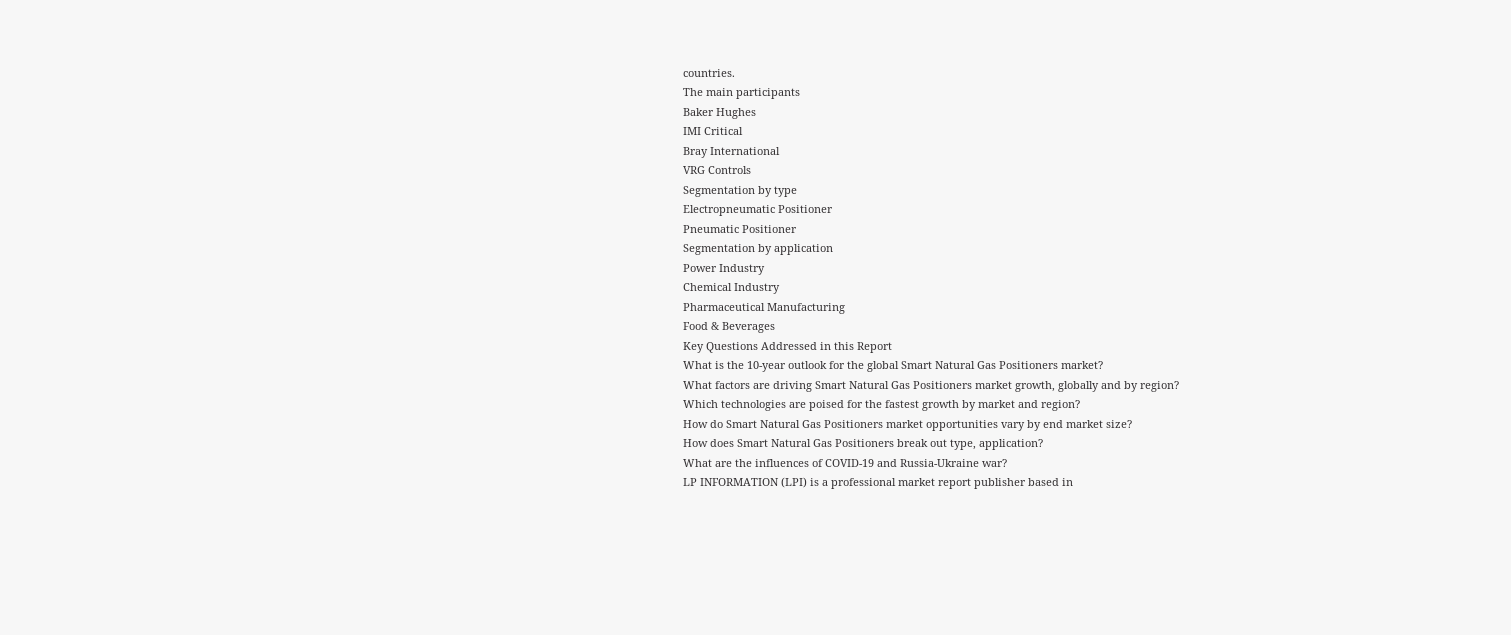countries.
The main participants
Baker Hughes
IMI Critical
Bray International
VRG Controls
Segmentation by type
Electropneumatic Positioner
Pneumatic Positioner
Segmentation by application
Power Industry
Chemical Industry
Pharmaceutical Manufacturing
Food & Beverages
Key Questions Addressed in this Report
What is the 10-year outlook for the global Smart Natural Gas Positioners market?
What factors are driving Smart Natural Gas Positioners market growth, globally and by region?
Which technologies are poised for the fastest growth by market and region?
How do Smart Natural Gas Positioners market opportunities vary by end market size?
How does Smart Natural Gas Positioners break out type, application?
What are the influences of COVID-19 and Russia-Ukraine war?
LP INFORMATION (LPI) is a professional market report publisher based in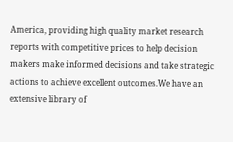America, providing high quality market research reports with competitive prices to help decision makers make informed decisions and take strategic actions to achieve excellent outcomes.We have an extensive library of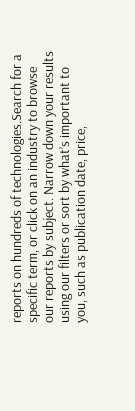reports on hundreds of technologies.Search for a specific term, or click on an industry to browse our reports by subject. Narrow down your results using our filters or sort by what’s important to you, such as publication date, price,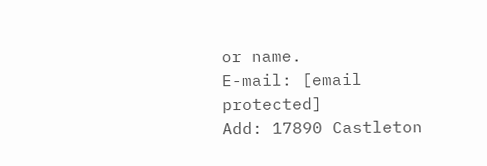or name.
E-mail: [email protected]
Add: 17890 Castleton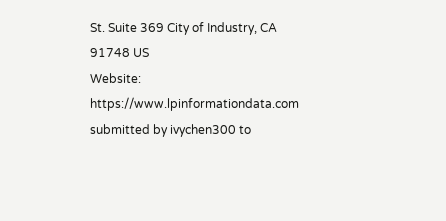St. Suite 369 City of Industry, CA 91748 US
Website: https://www.lpinformationdata.com
submitted by ivychen300 to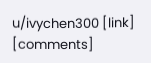u/ivychen300 [link] [comments]